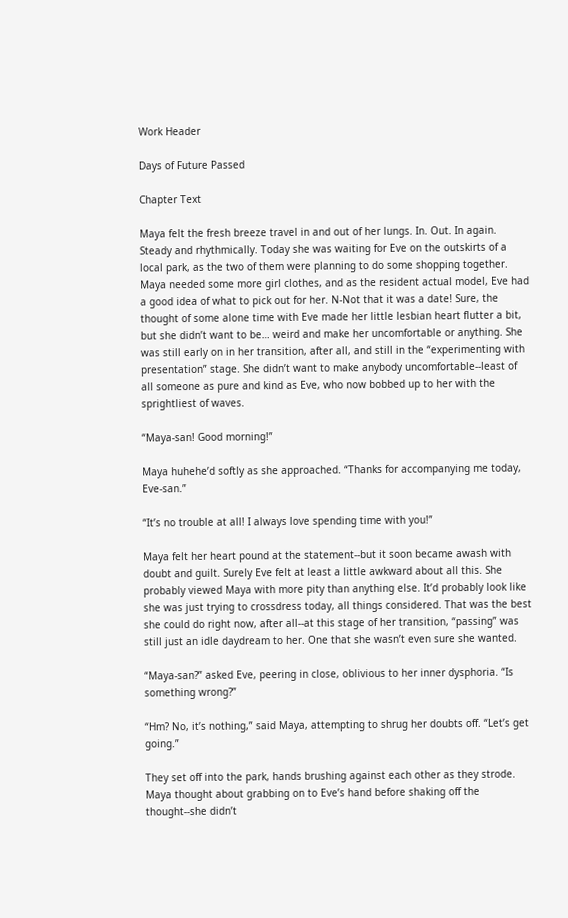Work Header

Days of Future Passed

Chapter Text

Maya felt the fresh breeze travel in and out of her lungs. In. Out. In again. Steady and rhythmically. Today she was waiting for Eve on the outskirts of a local park, as the two of them were planning to do some shopping together. Maya needed some more girl clothes, and as the resident actual model, Eve had a good idea of what to pick out for her. N-Not that it was a date! Sure, the thought of some alone time with Eve made her little lesbian heart flutter a bit, but she didn’t want to be… weird and make her uncomfortable or anything. She was still early on in her transition, after all, and still in the “experimenting with presentation” stage. She didn’t want to make anybody uncomfortable--least of all someone as pure and kind as Eve, who now bobbed up to her with the sprightliest of waves.

“Maya-san! Good morning!”

Maya huhehe’d softly as she approached. “Thanks for accompanying me today, Eve-san.”

“It’s no trouble at all! I always love spending time with you!”

Maya felt her heart pound at the statement--but it soon became awash with doubt and guilt. Surely Eve felt at least a little awkward about all this. She probably viewed Maya with more pity than anything else. It’d probably look like she was just trying to crossdress today, all things considered. That was the best she could do right now, after all--at this stage of her transition, “passing” was still just an idle daydream to her. One that she wasn’t even sure she wanted.

“Maya-san?” asked Eve, peering in close, oblivious to her inner dysphoria. “Is something wrong?”

“Hm? No, it’s nothing,” said Maya, attempting to shrug her doubts off. “Let’s get going.”

They set off into the park, hands brushing against each other as they strode. Maya thought about grabbing on to Eve’s hand before shaking off the thought--she didn’t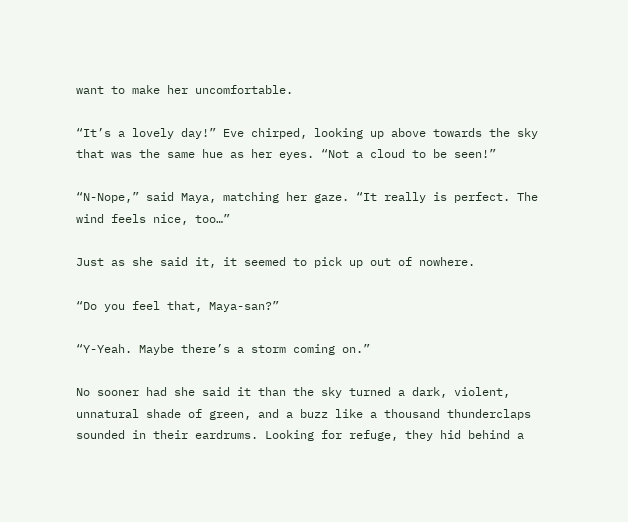want to make her uncomfortable.

“It’s a lovely day!” Eve chirped, looking up above towards the sky that was the same hue as her eyes. “Not a cloud to be seen!”

“N-Nope,” said Maya, matching her gaze. “It really is perfect. The wind feels nice, too…”

Just as she said it, it seemed to pick up out of nowhere.

“Do you feel that, Maya-san?”

“Y-Yeah. Maybe there’s a storm coming on.”

No sooner had she said it than the sky turned a dark, violent, unnatural shade of green, and a buzz like a thousand thunderclaps sounded in their eardrums. Looking for refuge, they hid behind a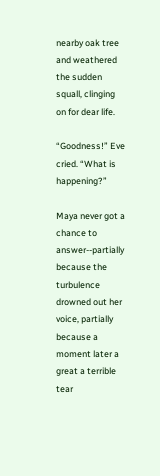nearby oak tree and weathered the sudden squall, clinging on for dear life.

“Goodness!” Eve cried. “What is happening?”

Maya never got a chance to answer--partially because the turbulence drowned out her voice, partially because a moment later a great a terrible tear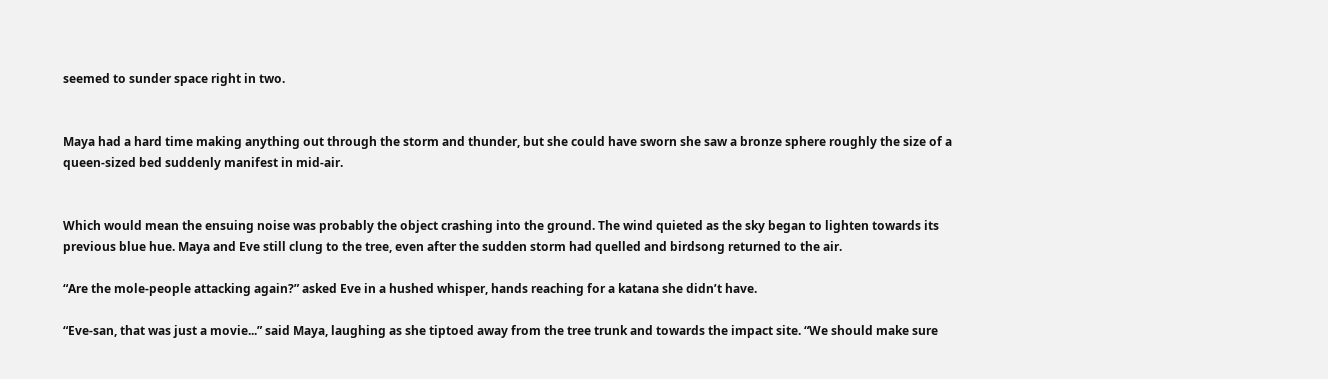seemed to sunder space right in two.


Maya had a hard time making anything out through the storm and thunder, but she could have sworn she saw a bronze sphere roughly the size of a queen-sized bed suddenly manifest in mid-air.


Which would mean the ensuing noise was probably the object crashing into the ground. The wind quieted as the sky began to lighten towards its previous blue hue. Maya and Eve still clung to the tree, even after the sudden storm had quelled and birdsong returned to the air.

“Are the mole-people attacking again?” asked Eve in a hushed whisper, hands reaching for a katana she didn’t have.

“Eve-san, that was just a movie...” said Maya, laughing as she tiptoed away from the tree trunk and towards the impact site. “We should make sure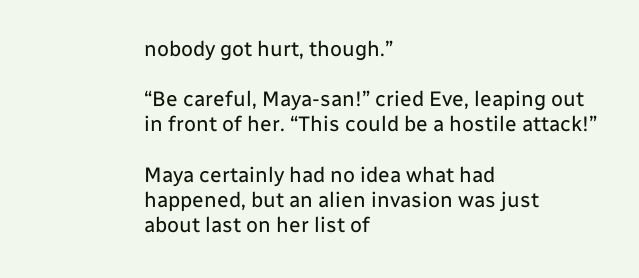nobody got hurt, though.”

“Be careful, Maya-san!” cried Eve, leaping out in front of her. “This could be a hostile attack!”

Maya certainly had no idea what had happened, but an alien invasion was just about last on her list of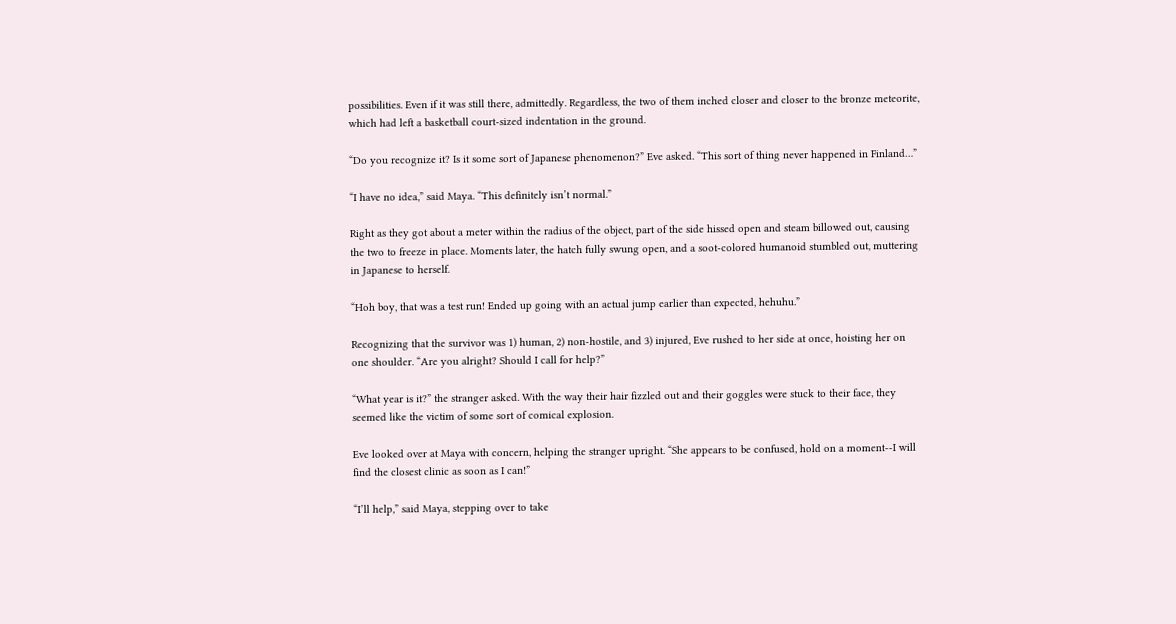possibilities. Even if it was still there, admittedly. Regardless, the two of them inched closer and closer to the bronze meteorite, which had left a basketball court-sized indentation in the ground.

“Do you recognize it? Is it some sort of Japanese phenomenon?” Eve asked. “This sort of thing never happened in Finland…”

“I have no idea,” said Maya. “This definitely isn’t normal.”

Right as they got about a meter within the radius of the object, part of the side hissed open and steam billowed out, causing the two to freeze in place. Moments later, the hatch fully swung open, and a soot-colored humanoid stumbled out, muttering in Japanese to herself.

“Hoh boy, that was a test run! Ended up going with an actual jump earlier than expected, hehuhu.”

Recognizing that the survivor was 1) human, 2) non-hostile, and 3) injured, Eve rushed to her side at once, hoisting her on one shoulder. “Are you alright? Should I call for help?”

“What year is it?” the stranger asked. With the way their hair fizzled out and their goggles were stuck to their face, they seemed like the victim of some sort of comical explosion.

Eve looked over at Maya with concern, helping the stranger upright. “She appears to be confused, hold on a moment--I will find the closest clinic as soon as I can!”

“I’ll help,” said Maya, stepping over to take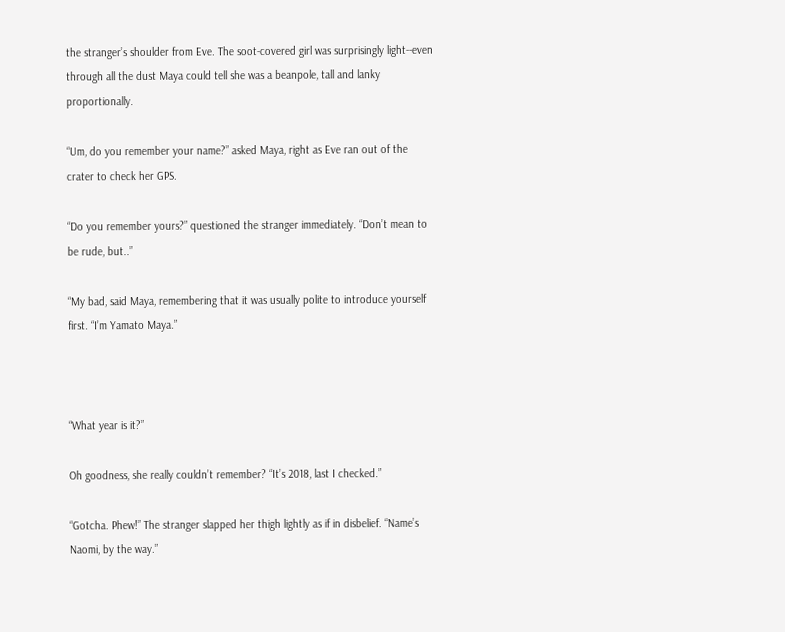the stranger’s shoulder from Eve. The soot-covered girl was surprisingly light--even through all the dust Maya could tell she was a beanpole, tall and lanky proportionally.

“Um, do you remember your name?” asked Maya, right as Eve ran out of the crater to check her GPS.

“Do you remember yours?” questioned the stranger immediately. “Don’t mean to be rude, but..”

“My bad, said Maya, remembering that it was usually polite to introduce yourself first. “I’m Yamato Maya.”



“What year is it?”

Oh goodness, she really couldn’t remember? “It’s 2018, last I checked.”

“Gotcha. Phew!” The stranger slapped her thigh lightly as if in disbelief. “Name’s Naomi, by the way.”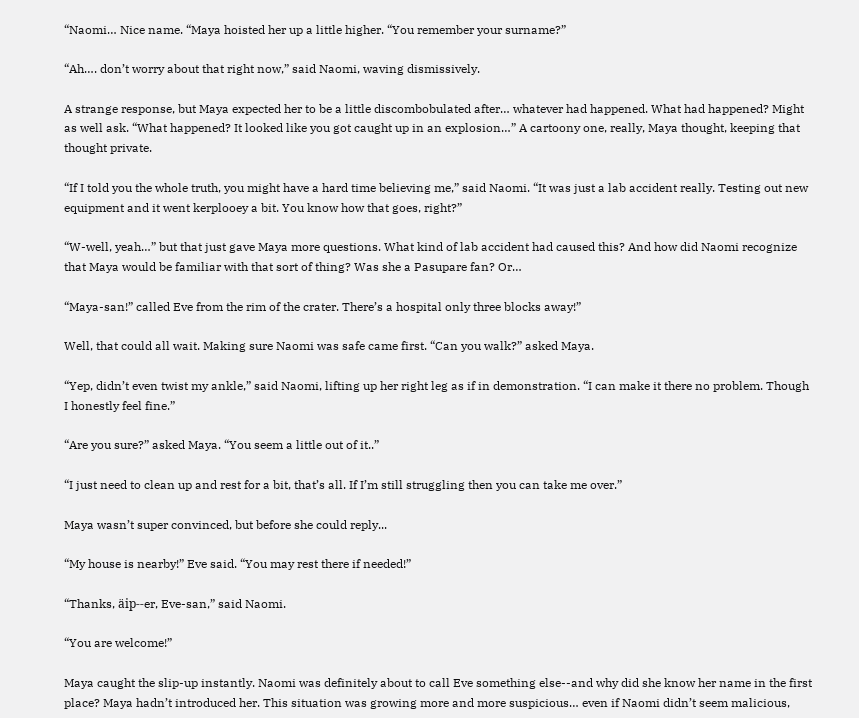“Naomi… Nice name. “Maya hoisted her up a little higher. “You remember your surname?”

“Ah…. don’t worry about that right now,” said Naomi, waving dismissively.

A strange response, but Maya expected her to be a little discombobulated after… whatever had happened. What had happened? Might as well ask. “What happened? It looked like you got caught up in an explosion…” A cartoony one, really, Maya thought, keeping that thought private.

“If I told you the whole truth, you might have a hard time believing me,” said Naomi. “It was just a lab accident really. Testing out new equipment and it went kerplooey a bit. You know how that goes, right?”

“W-well, yeah…” but that just gave Maya more questions. What kind of lab accident had caused this? And how did Naomi recognize that Maya would be familiar with that sort of thing? Was she a Pasupare fan? Or…

“Maya-san!” called Eve from the rim of the crater. There’s a hospital only three blocks away!”

Well, that could all wait. Making sure Naomi was safe came first. “Can you walk?” asked Maya.

“Yep, didn’t even twist my ankle,” said Naomi, lifting up her right leg as if in demonstration. “I can make it there no problem. Though I honestly feel fine.”

“Are you sure?” asked Maya. “You seem a little out of it..”

“I just need to clean up and rest for a bit, that’s all. If I’m still struggling then you can take me over.”

Maya wasn’t super convinced, but before she could reply...

“My house is nearby!” Eve said. “You may rest there if needed!”

“Thanks, äip--er, Eve-san,” said Naomi.

“You are welcome!”

Maya caught the slip-up instantly. Naomi was definitely about to call Eve something else--and why did she know her name in the first place? Maya hadn’t introduced her. This situation was growing more and more suspicious… even if Naomi didn’t seem malicious,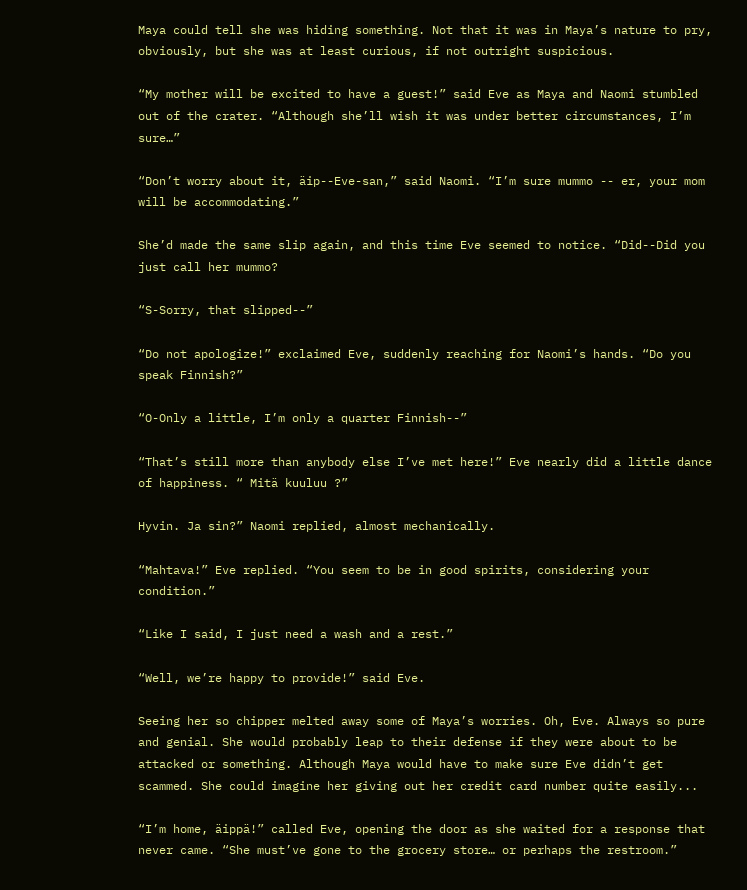Maya could tell she was hiding something. Not that it was in Maya’s nature to pry, obviously, but she was at least curious, if not outright suspicious.

“My mother will be excited to have a guest!” said Eve as Maya and Naomi stumbled out of the crater. “Although she’ll wish it was under better circumstances, I’m sure…”

“Don’t worry about it, äip--Eve-san,” said Naomi. “I’m sure mummo -- er, your mom will be accommodating.”

She’d made the same slip again, and this time Eve seemed to notice. “Did--Did you just call her mummo?

“S-Sorry, that slipped--”

“Do not apologize!” exclaimed Eve, suddenly reaching for Naomi’s hands. “Do you speak Finnish?”

“O-Only a little, I’m only a quarter Finnish--”

“That’s still more than anybody else I’ve met here!” Eve nearly did a little dance of happiness. “ Mitä kuuluu ?”

Hyvin. Ja sin?” Naomi replied, almost mechanically.

“Mahtava!” Eve replied. “You seem to be in good spirits, considering your condition.”

“Like I said, I just need a wash and a rest.”

“Well, we’re happy to provide!” said Eve.

Seeing her so chipper melted away some of Maya’s worries. Oh, Eve. Always so pure and genial. She would probably leap to their defense if they were about to be attacked or something. Although Maya would have to make sure Eve didn’t get scammed. She could imagine her giving out her credit card number quite easily...

“I’m home, äippä!” called Eve, opening the door as she waited for a response that never came. “She must’ve gone to the grocery store… or perhaps the restroom.”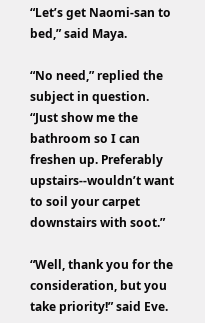“Let’s get Naomi-san to bed,” said Maya.

“No need,” replied the subject in question. “Just show me the bathroom so I can freshen up. Preferably upstairs--wouldn’t want to soil your carpet downstairs with soot.”

“Well, thank you for the consideration, but you take priority!” said Eve.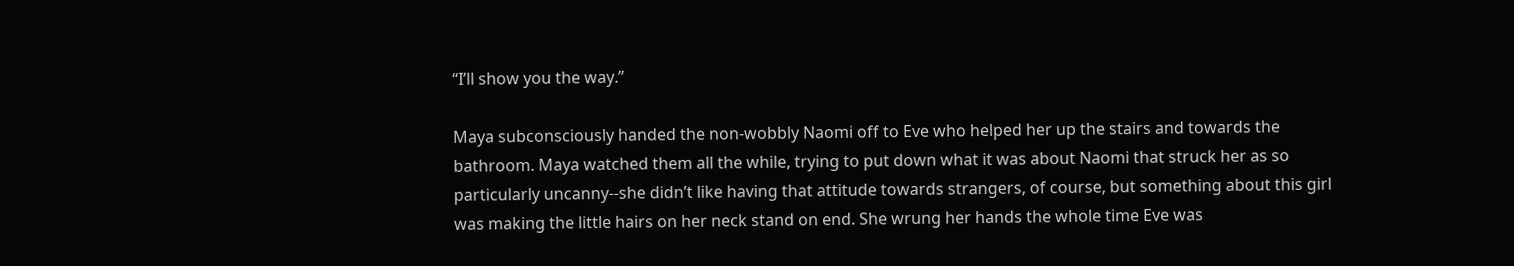“I’ll show you the way.”

Maya subconsciously handed the non-wobbly Naomi off to Eve who helped her up the stairs and towards the bathroom. Maya watched them all the while, trying to put down what it was about Naomi that struck her as so particularly uncanny--she didn’t like having that attitude towards strangers, of course, but something about this girl was making the little hairs on her neck stand on end. She wrung her hands the whole time Eve was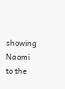showing Naomi to the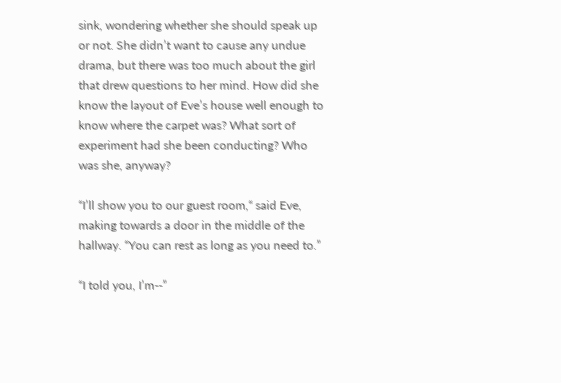sink, wondering whether she should speak up or not. She didn’t want to cause any undue drama, but there was too much about the girl that drew questions to her mind. How did she know the layout of Eve’s house well enough to know where the carpet was? What sort of experiment had she been conducting? Who was she, anyway?

“I’ll show you to our guest room,“ said Eve, making towards a door in the middle of the hallway. “You can rest as long as you need to.”

“I told you, I’m--”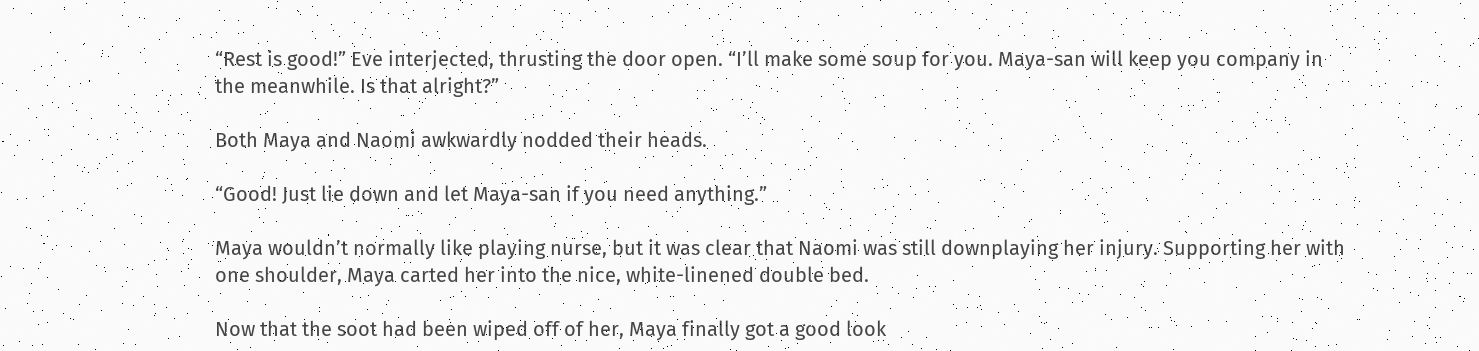“Rest is good!” Eve interjected, thrusting the door open. “I’ll make some soup for you. Maya-san will keep you company in the meanwhile. Is that alright?”

Both Maya and Naomi awkwardly nodded their heads.

“Good! Just lie down and let Maya-san if you need anything.”

Maya wouldn’t normally like playing nurse, but it was clear that Naomi was still downplaying her injury. Supporting her with one shoulder, Maya carted her into the nice, white-linened double bed.

Now that the soot had been wiped off of her, Maya finally got a good look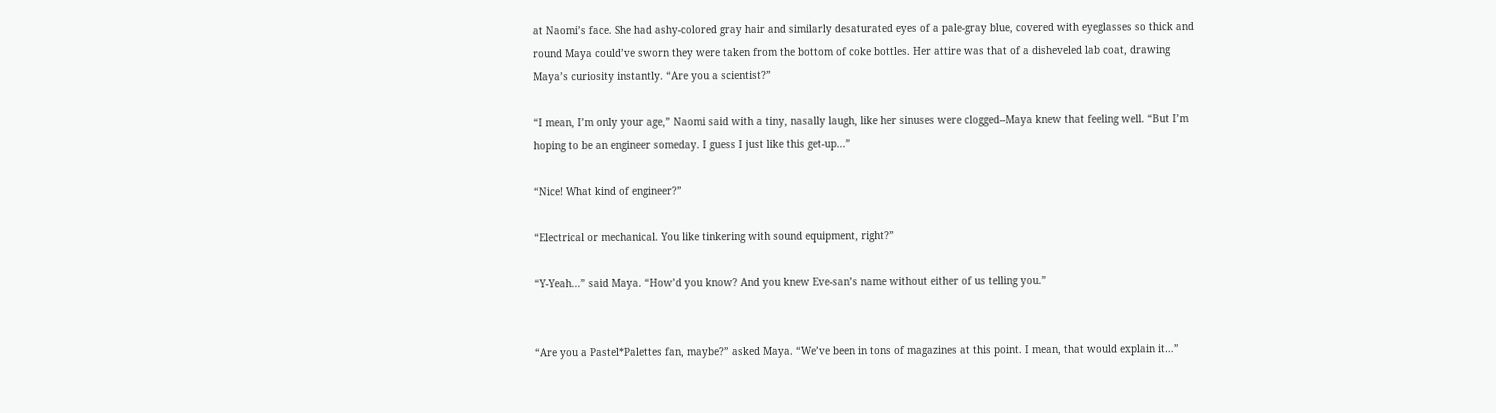at Naomi’s face. She had ashy-colored gray hair and similarly desaturated eyes of a pale-gray blue, covered with eyeglasses so thick and round Maya could’ve sworn they were taken from the bottom of coke bottles. Her attire was that of a disheveled lab coat, drawing Maya’s curiosity instantly. “Are you a scientist?”

“I mean, I’m only your age,” Naomi said with a tiny, nasally laugh, like her sinuses were clogged--Maya knew that feeling well. “But I’m hoping to be an engineer someday. I guess I just like this get-up...”

“Nice! What kind of engineer?”

“Electrical or mechanical. You like tinkering with sound equipment, right?”

“Y-Yeah...” said Maya. “How’d you know? And you knew Eve-san’s name without either of us telling you.”


“Are you a Pastel*Palettes fan, maybe?” asked Maya. “We’ve been in tons of magazines at this point. I mean, that would explain it…”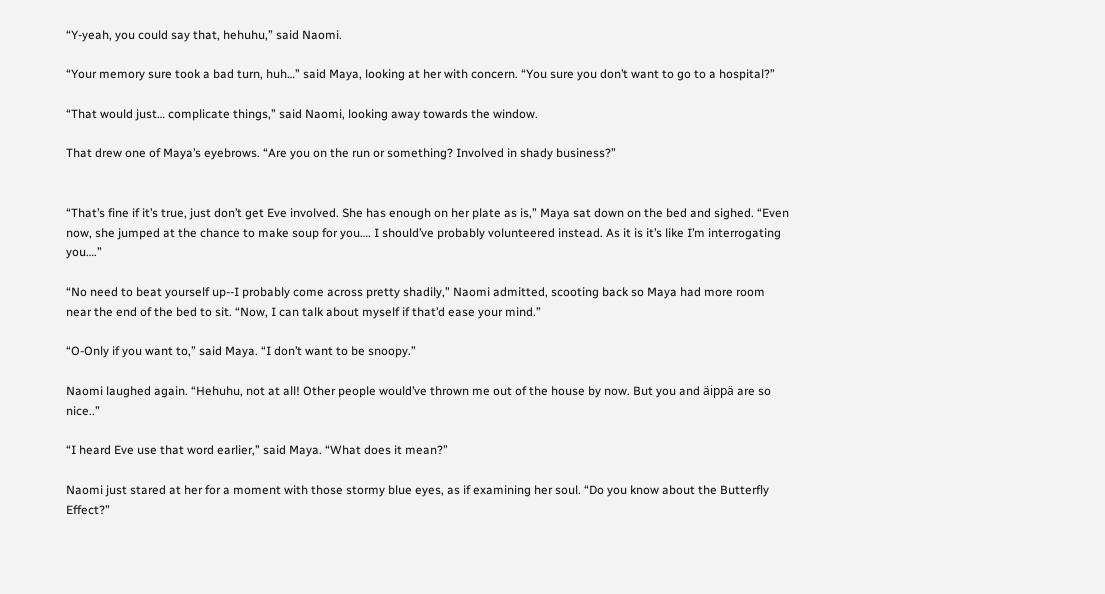“Y-yeah, you could say that, hehuhu,” said Naomi.

“Your memory sure took a bad turn, huh…” said Maya, looking at her with concern. “You sure you don’t want to go to a hospital?”

“That would just… complicate things,” said Naomi, looking away towards the window.

That drew one of Maya’s eyebrows. “Are you on the run or something? Involved in shady business?”


“That’s fine if it’s true, just don’t get Eve involved. She has enough on her plate as is,” Maya sat down on the bed and sighed. “Even now, she jumped at the chance to make soup for you…. I should’ve probably volunteered instead. As it is it’s like I’m interrogating you….”

“No need to beat yourself up--I probably come across pretty shadily,” Naomi admitted, scooting back so Maya had more room near the end of the bed to sit. “Now, I can talk about myself if that’d ease your mind.”

“O-Only if you want to,” said Maya. “I don’t want to be snoopy.”

Naomi laughed again. “Hehuhu, not at all! Other people would’ve thrown me out of the house by now. But you and äippä are so nice..”

“I heard Eve use that word earlier,” said Maya. “What does it mean?”

Naomi just stared at her for a moment with those stormy blue eyes, as if examining her soul. “Do you know about the Butterfly Effect?”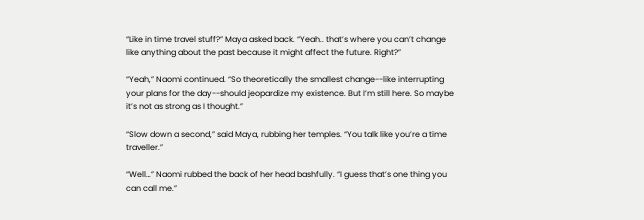“Like in time travel stuff?” Maya asked back. “Yeah.. that’s where you can’t change like anything about the past because it might affect the future. Right?”

“Yeah,” Naomi continued. “So theoretically the smallest change--like interrupting your plans for the day--should jeopardize my existence. But I’m still here. So maybe it’s not as strong as I thought.”

“Slow down a second,” said Maya, rubbing her temples. “You talk like you’re a time traveller.”

“Well…” Naomi rubbed the back of her head bashfully. “I guess that’s one thing you can call me.”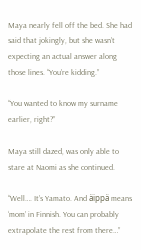Maya nearly fell off the bed. She had said that jokingly, but she wasn’t expecting an actual answer along those lines. “You’re kidding.”

“You wanted to know my surname earlier, right?”

Maya still dazed, was only able to stare at Naomi as she continued.

“Well…. It’s Yamato. And äippä means ‘mom’ in Finnish. You can probably extrapolate the rest from there…”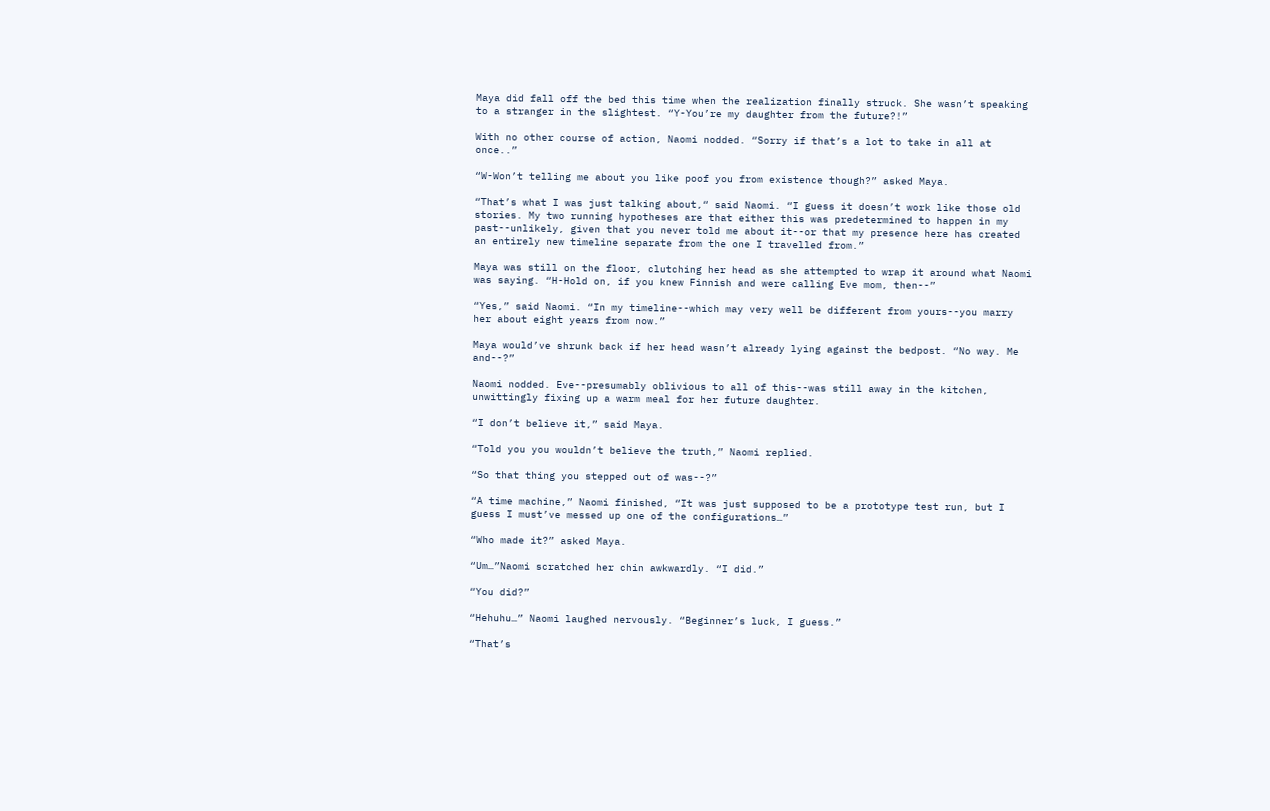Maya did fall off the bed this time when the realization finally struck. She wasn’t speaking to a stranger in the slightest. “Y-You’re my daughter from the future?!”

With no other course of action, Naomi nodded. “Sorry if that’s a lot to take in all at once..”

“W-Won’t telling me about you like poof you from existence though?” asked Maya.

“That’s what I was just talking about,“ said Naomi. “I guess it doesn’t work like those old stories. My two running hypotheses are that either this was predetermined to happen in my past--unlikely, given that you never told me about it--or that my presence here has created an entirely new timeline separate from the one I travelled from.”

Maya was still on the floor, clutching her head as she attempted to wrap it around what Naomi was saying. “H-Hold on, if you knew Finnish and were calling Eve mom, then--”

“Yes,” said Naomi. “In my timeline--which may very well be different from yours--you marry her about eight years from now.”

Maya would’ve shrunk back if her head wasn’t already lying against the bedpost. “No way. Me and--?”

Naomi nodded. Eve--presumably oblivious to all of this--was still away in the kitchen, unwittingly fixing up a warm meal for her future daughter.

“I don’t believe it,” said Maya.

“Told you you wouldn’t believe the truth,” Naomi replied.

“So that thing you stepped out of was--?”

“A time machine,” Naomi finished, “It was just supposed to be a prototype test run, but I guess I must’ve messed up one of the configurations…”

“Who made it?” asked Maya.

“Um…”Naomi scratched her chin awkwardly. “I did.”

“You did?”

“Hehuhu…” Naomi laughed nervously. “Beginner’s luck, I guess.”

“That’s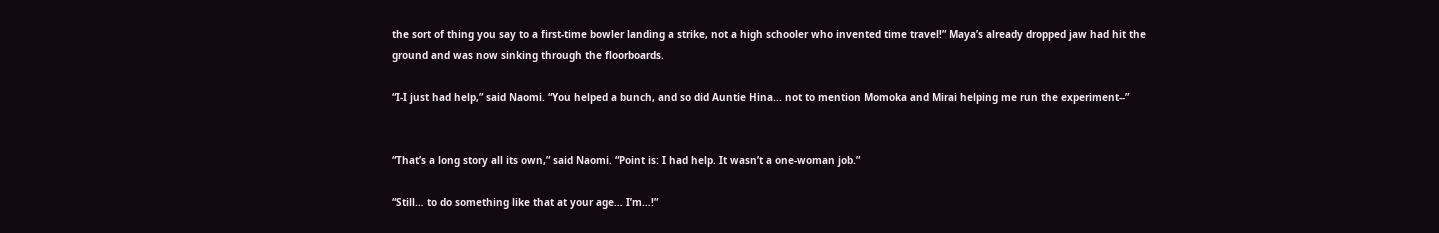the sort of thing you say to a first-time bowler landing a strike, not a high schooler who invented time travel!” Maya’s already dropped jaw had hit the ground and was now sinking through the floorboards.

“I-I just had help,” said Naomi. “You helped a bunch, and so did Auntie Hina... not to mention Momoka and Mirai helping me run the experiment--”


“That’s a long story all its own,” said Naomi. “Point is: I had help. It wasn’t a one-woman job.”

“Still… to do something like that at your age… I’m…!”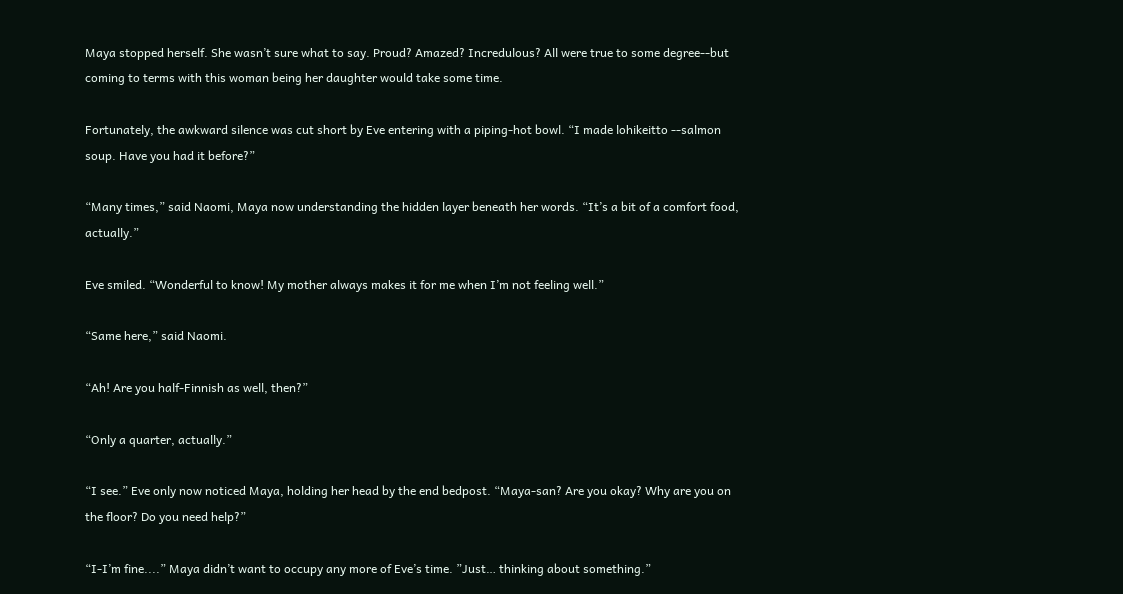Maya stopped herself. She wasn’t sure what to say. Proud? Amazed? Incredulous? All were true to some degree--but coming to terms with this woman being her daughter would take some time.

Fortunately, the awkward silence was cut short by Eve entering with a piping-hot bowl. “I made lohikeitto --salmon soup. Have you had it before?”

“Many times,” said Naomi, Maya now understanding the hidden layer beneath her words. “It’s a bit of a comfort food, actually.”

Eve smiled. “Wonderful to know! My mother always makes it for me when I’m not feeling well.”

“Same here,” said Naomi.

“Ah! Are you half-Finnish as well, then?”

“Only a quarter, actually.”

“I see.” Eve only now noticed Maya, holding her head by the end bedpost. “Maya-san? Are you okay? Why are you on the floor? Do you need help?”

“I-I’m fine....” Maya didn’t want to occupy any more of Eve’s time. ”Just… thinking about something.”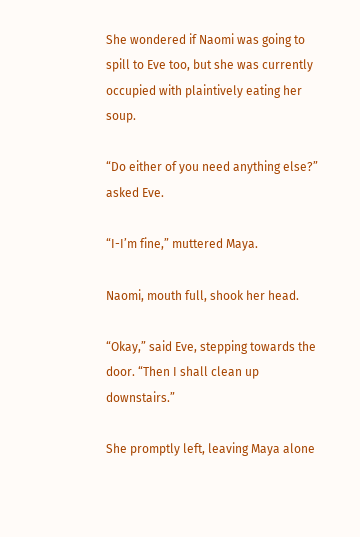She wondered if Naomi was going to spill to Eve too, but she was currently occupied with plaintively eating her soup.

“Do either of you need anything else?” asked Eve.

“I-I’m fine,” muttered Maya.

Naomi, mouth full, shook her head.

“Okay,” said Eve, stepping towards the door. “Then I shall clean up downstairs.”

She promptly left, leaving Maya alone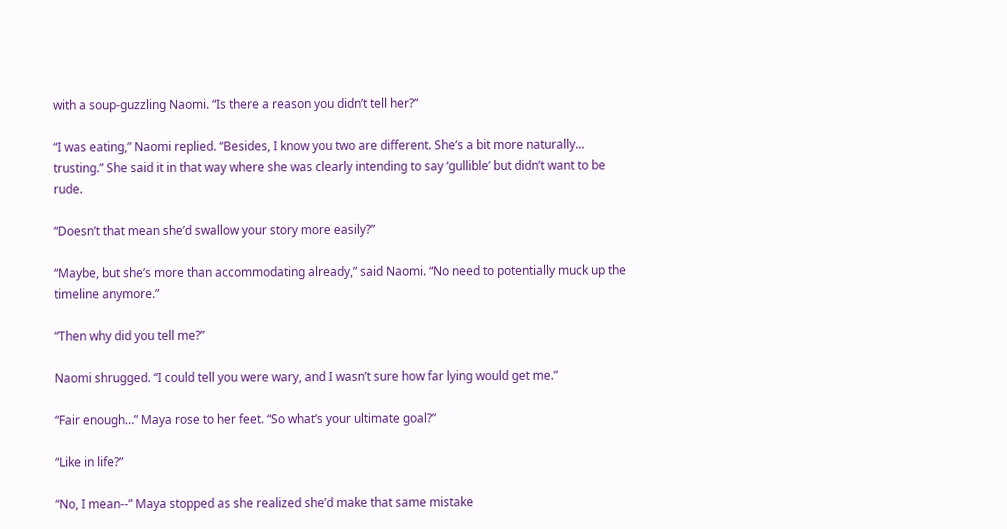with a soup-guzzling Naomi. “Is there a reason you didn’t tell her?”

“I was eating,” Naomi replied. “Besides, I know you two are different. She’s a bit more naturally... trusting.” She said it in that way where she was clearly intending to say ‘gullible’ but didn’t want to be rude.

“Doesn’t that mean she’d swallow your story more easily?”

“Maybe, but she’s more than accommodating already,” said Naomi. “No need to potentially muck up the timeline anymore.”

“Then why did you tell me?”

Naomi shrugged. “I could tell you were wary, and I wasn’t sure how far lying would get me.”

“Fair enough…” Maya rose to her feet. “So what’s your ultimate goal?”

“Like in life?”

“No, I mean--” Maya stopped as she realized she’d make that same mistake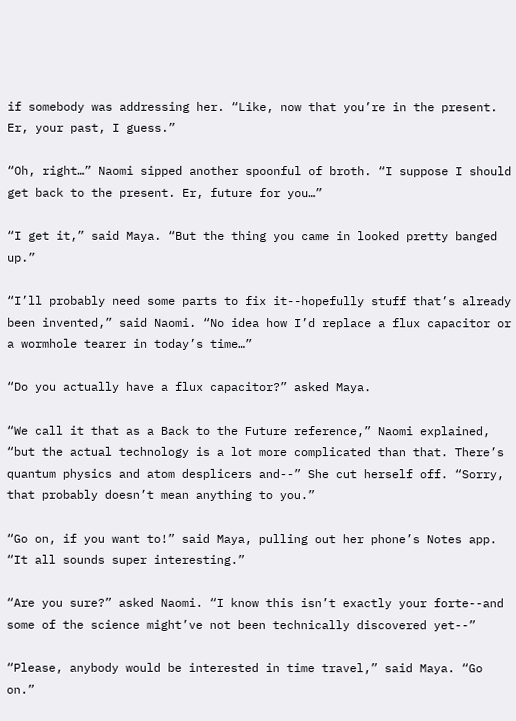if somebody was addressing her. “Like, now that you’re in the present. Er, your past, I guess.”

“Oh, right…” Naomi sipped another spoonful of broth. “I suppose I should get back to the present. Er, future for you…”

“I get it,” said Maya. “But the thing you came in looked pretty banged up.”

“I’ll probably need some parts to fix it--hopefully stuff that’s already been invented,” said Naomi. “No idea how I’d replace a flux capacitor or a wormhole tearer in today’s time…”

“Do you actually have a flux capacitor?” asked Maya.

“We call it that as a Back to the Future reference,” Naomi explained, “but the actual technology is a lot more complicated than that. There’s quantum physics and atom desplicers and--” She cut herself off. “Sorry, that probably doesn’t mean anything to you.”

“Go on, if you want to!” said Maya, pulling out her phone’s Notes app. “It all sounds super interesting.”

“Are you sure?” asked Naomi. “I know this isn’t exactly your forte--and some of the science might’ve not been technically discovered yet--”

“Please, anybody would be interested in time travel,” said Maya. “Go on.”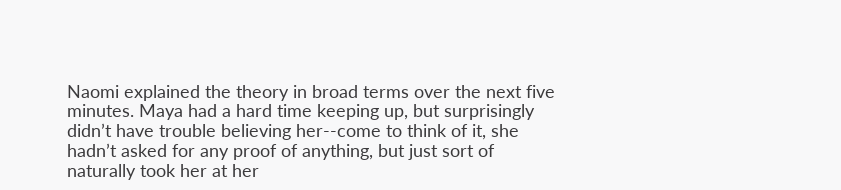Naomi explained the theory in broad terms over the next five minutes. Maya had a hard time keeping up, but surprisingly didn’t have trouble believing her--come to think of it, she hadn’t asked for any proof of anything, but just sort of naturally took her at her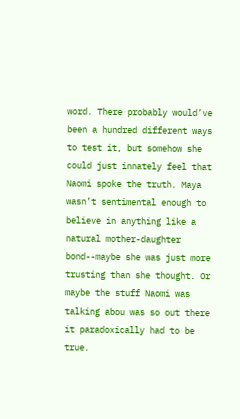word. There probably would’ve been a hundred different ways to test it, but somehow she could just innately feel that Naomi spoke the truth. Maya wasn’t sentimental enough to believe in anything like a natural mother-daughter bond--maybe she was just more trusting than she thought. Or maybe the stuff Naomi was talking abou was so out there it paradoxically had to be true.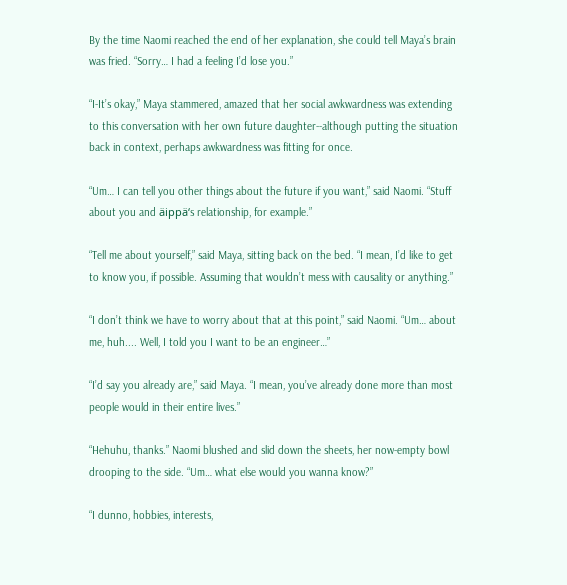By the time Naomi reached the end of her explanation, she could tell Maya’s brain was fried. “Sorry… I had a feeling I’d lose you.”

“I-It’s okay,” Maya stammered, amazed that her social awkwardness was extending to this conversation with her own future daughter--although putting the situation back in context, perhaps awkwardness was fitting for once.

“Um… I can tell you other things about the future if you want,” said Naomi. “Stuff about you and äippä‘s relationship, for example.”

“Tell me about yourself,” said Maya, sitting back on the bed. “I mean, I’d like to get to know you, if possible. Assuming that wouldn’t mess with causality or anything.”

“I don’t think we have to worry about that at this point,” said Naomi. “Um… about me, huh.... Well, I told you I want to be an engineer…”

“I’d say you already are,” said Maya. “I mean, you’ve already done more than most people would in their entire lives.”

“Hehuhu, thanks.” Naomi blushed and slid down the sheets, her now-empty bowl drooping to the side. “Um… what else would you wanna know?”

“I dunno, hobbies, interests,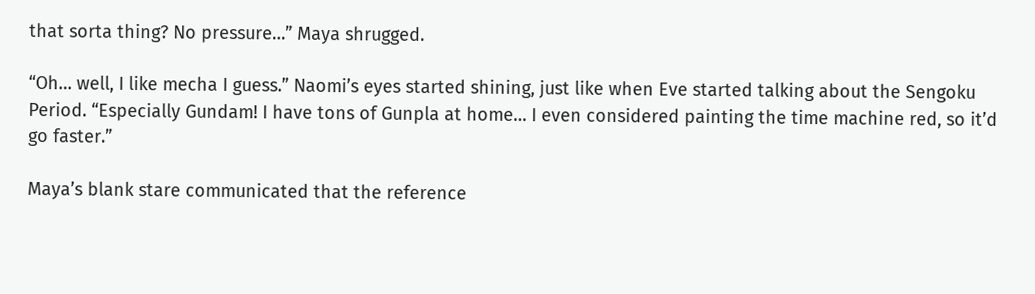that sorta thing? No pressure…” Maya shrugged.

“Oh… well, I like mecha I guess.” Naomi’s eyes started shining, just like when Eve started talking about the Sengoku Period. “Especially Gundam! I have tons of Gunpla at home… I even considered painting the time machine red, so it’d go faster.”

Maya’s blank stare communicated that the reference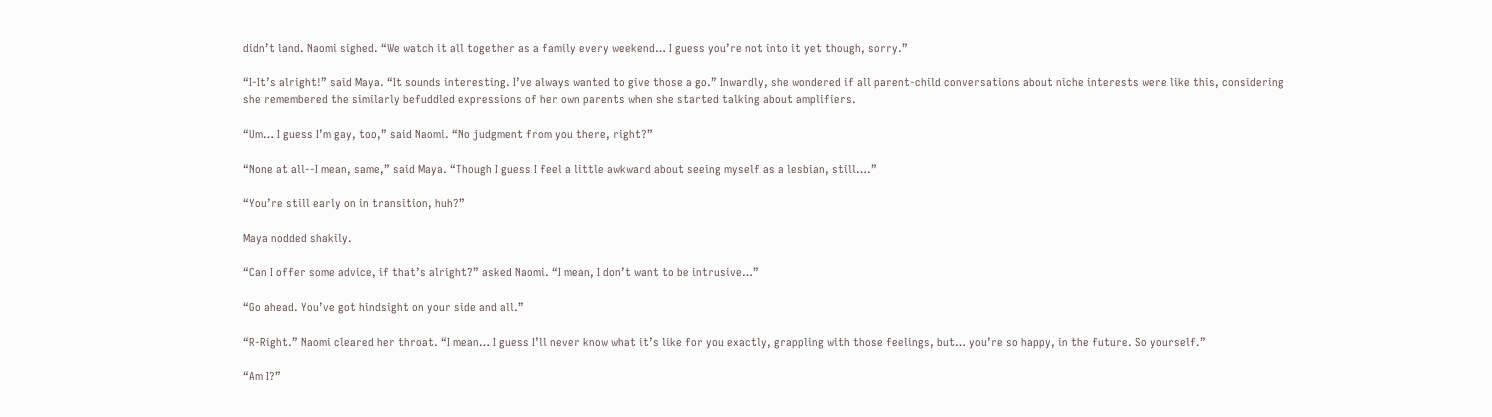didn’t land. Naomi sighed. “We watch it all together as a family every weekend… I guess you’re not into it yet though, sorry.”

“I-It’s alright!” said Maya. “It sounds interesting. I’ve always wanted to give those a go.” Inwardly, she wondered if all parent-child conversations about niche interests were like this, considering she remembered the similarly befuddled expressions of her own parents when she started talking about amplifiers.

“Um… I guess I’m gay, too,” said Naomi. “No judgment from you there, right?”

“None at all--I mean, same,” said Maya. “Though I guess I feel a little awkward about seeing myself as a lesbian, still….”

“You’re still early on in transition, huh?”

Maya nodded shakily.

“Can I offer some advice, if that’s alright?” asked Naomi. “I mean, I don’t want to be intrusive…”

“Go ahead. You’ve got hindsight on your side and all.”

“R-Right.” Naomi cleared her throat. “I mean… I guess I’ll never know what it’s like for you exactly, grappling with those feelings, but… you’re so happy, in the future. So yourself.”

“Am I?”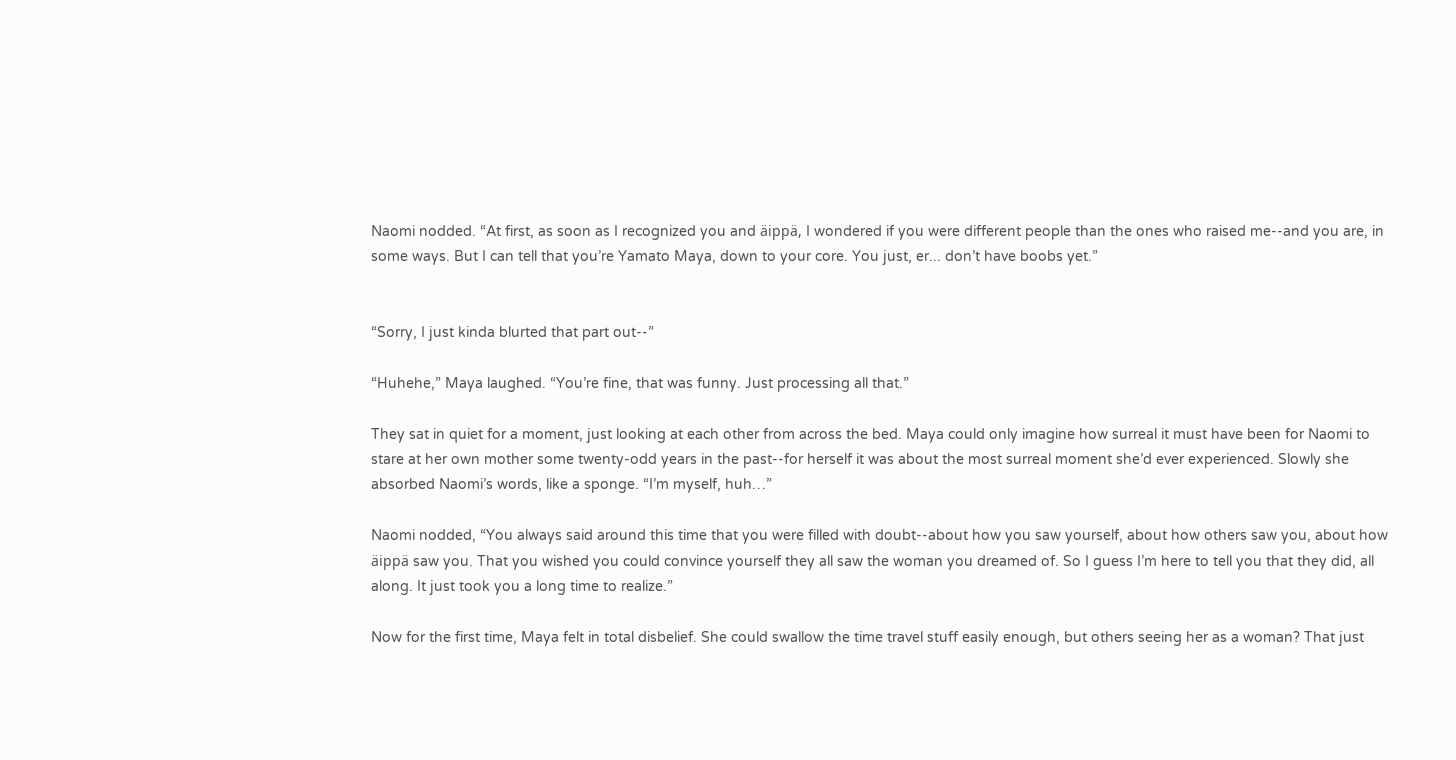Naomi nodded. “At first, as soon as I recognized you and äippä, I wondered if you were different people than the ones who raised me--and you are, in some ways. But I can tell that you’re Yamato Maya, down to your core. You just, er... don’t have boobs yet.”


“Sorry, I just kinda blurted that part out--”

“Huhehe,” Maya laughed. “You’re fine, that was funny. Just processing all that.”

They sat in quiet for a moment, just looking at each other from across the bed. Maya could only imagine how surreal it must have been for Naomi to stare at her own mother some twenty-odd years in the past--for herself it was about the most surreal moment she’d ever experienced. Slowly she absorbed Naomi’s words, like a sponge. “I’m myself, huh…”

Naomi nodded, “You always said around this time that you were filled with doubt--about how you saw yourself, about how others saw you, about how äippä saw you. That you wished you could convince yourself they all saw the woman you dreamed of. So I guess I’m here to tell you that they did, all along. It just took you a long time to realize.”

Now for the first time, Maya felt in total disbelief. She could swallow the time travel stuff easily enough, but others seeing her as a woman? That just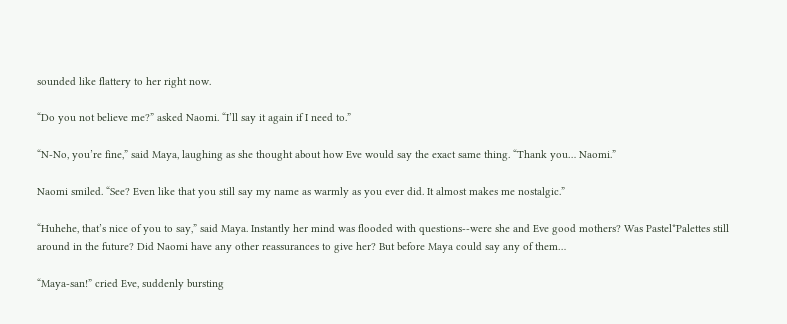sounded like flattery to her right now.

“Do you not believe me?” asked Naomi. “I’ll say it again if I need to.”

“N-No, you’re fine,” said Maya, laughing as she thought about how Eve would say the exact same thing. “Thank you… Naomi.”

Naomi smiled. “See? Even like that you still say my name as warmly as you ever did. It almost makes me nostalgic.”

“Huhehe, that’s nice of you to say,” said Maya. Instantly her mind was flooded with questions--were she and Eve good mothers? Was Pastel*Palettes still around in the future? Did Naomi have any other reassurances to give her? But before Maya could say any of them…

“Maya-san!” cried Eve, suddenly bursting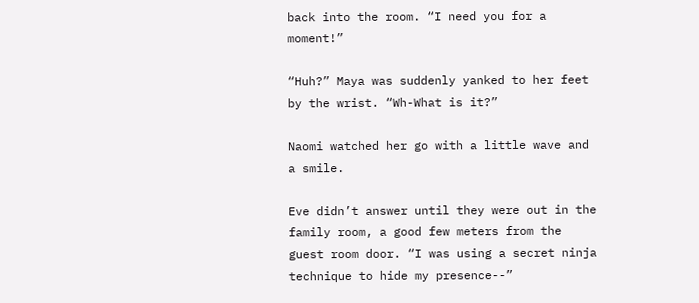back into the room. “I need you for a moment!”

“Huh?” Maya was suddenly yanked to her feet by the wrist. “Wh-What is it?”

Naomi watched her go with a little wave and a smile.

Eve didn’t answer until they were out in the family room, a good few meters from the guest room door. “I was using a secret ninja technique to hide my presence--”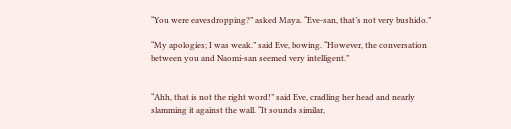“You were eavesdropping?” asked Maya. “Eve-san, that’s not very bushido.”

“My apologies; I was weak.” said Eve, bowing. “However, the conversation between you and Naomi-san seemed very intelligent.”


“Ahh, that is not the right word!” said Eve, cradling her head and nearly slamming it against the wall. “It sounds similar,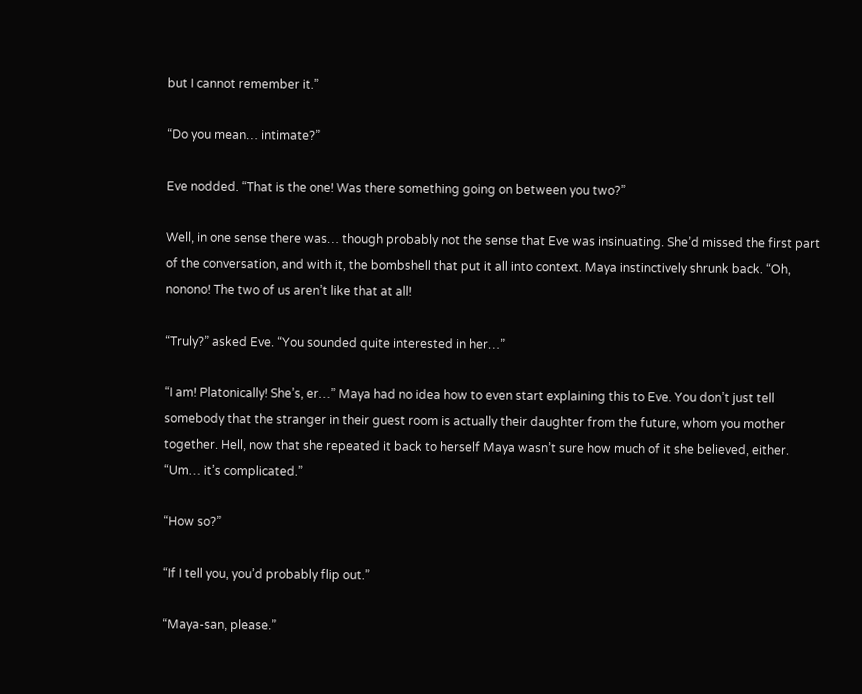but I cannot remember it.”

“Do you mean… intimate?”

Eve nodded. “That is the one! Was there something going on between you two?”

Well, in one sense there was… though probably not the sense that Eve was insinuating. She’d missed the first part of the conversation, and with it, the bombshell that put it all into context. Maya instinctively shrunk back. “Oh, nonono! The two of us aren’t like that at all!

“Truly?” asked Eve. “You sounded quite interested in her…”

“I am! Platonically! She’s, er…” Maya had no idea how to even start explaining this to Eve. You don’t just tell somebody that the stranger in their guest room is actually their daughter from the future, whom you mother together. Hell, now that she repeated it back to herself Maya wasn’t sure how much of it she believed, either. “Um… it’s complicated.”

“How so?”

“If I tell you, you’d probably flip out.”

“Maya-san, please.”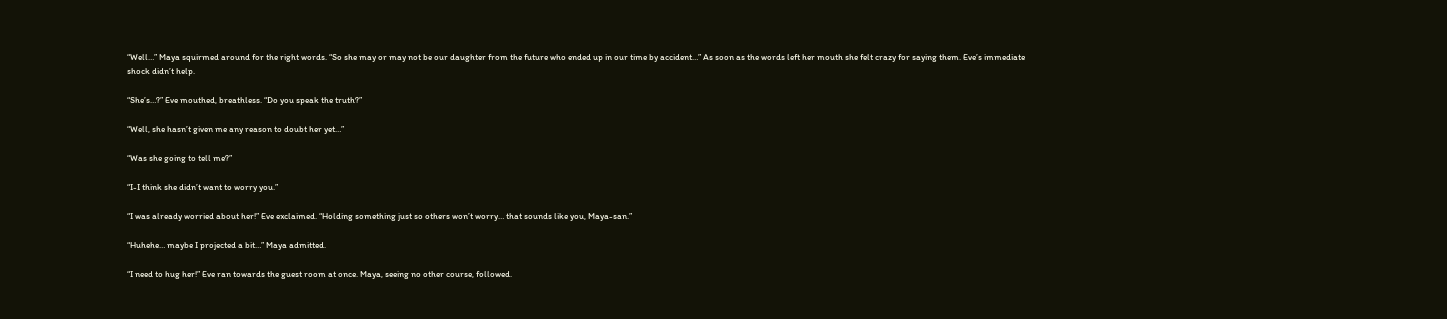“Well…” Maya squirmed around for the right words. “So she may or may not be our daughter from the future who ended up in our time by accident…” As soon as the words left her mouth she felt crazy for saying them. Eve’s immediate shock didn’t help.

“She’s…?” Eve mouthed, breathless. “Do you speak the truth?”

“Well, she hasn’t given me any reason to doubt her yet…”

“Was she going to tell me?”

“I-I think she didn’t want to worry you.”

“I was already worried about her!” Eve exclaimed. “Holding something just so others won’t worry… that sounds like you, Maya-san.”

“Huhehe… maybe I projected a bit…” Maya admitted.

“I need to hug her!” Eve ran towards the guest room at once. Maya, seeing no other course, followed.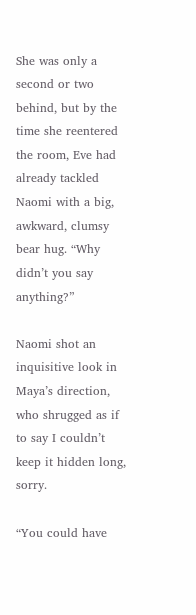She was only a second or two behind, but by the time she reentered the room, Eve had already tackled Naomi with a big, awkward, clumsy bear hug. “Why didn’t you say anything?”

Naomi shot an inquisitive look in Maya’s direction, who shrugged as if to say I couldn’t keep it hidden long, sorry.

“You could have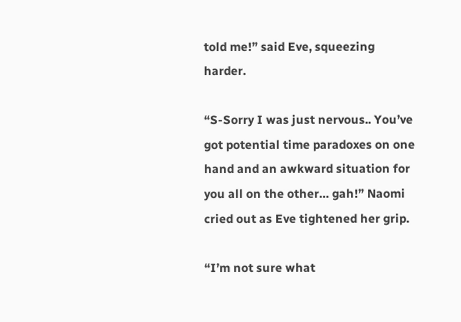told me!” said Eve, squeezing harder.

“S-Sorry I was just nervous.. You’ve got potential time paradoxes on one hand and an awkward situation for you all on the other… gah!” Naomi cried out as Eve tightened her grip.

“I’m not sure what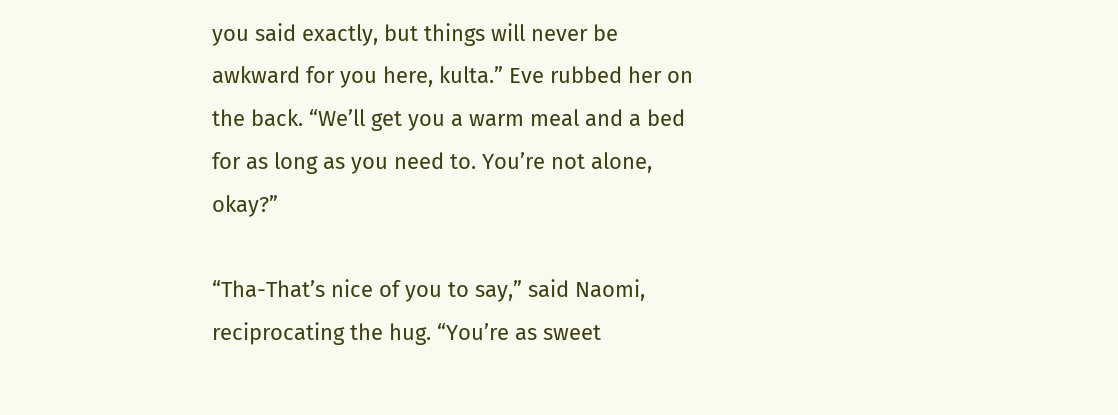you said exactly, but things will never be awkward for you here, kulta.” Eve rubbed her on the back. “We’ll get you a warm meal and a bed for as long as you need to. You’re not alone, okay?”

“Tha-That’s nice of you to say,” said Naomi, reciprocating the hug. “You’re as sweet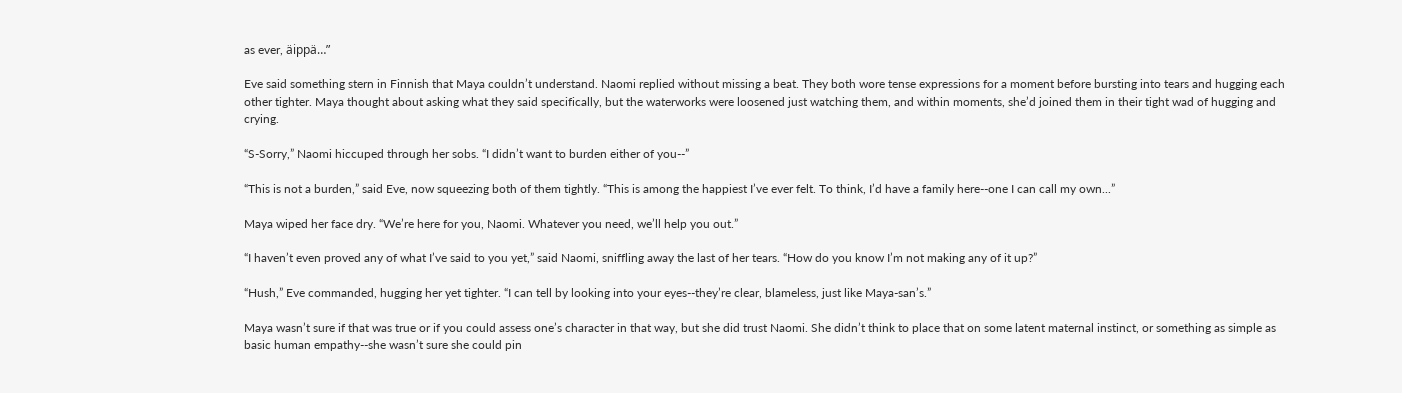as ever, äippä…”

Eve said something stern in Finnish that Maya couldn’t understand. Naomi replied without missing a beat. They both wore tense expressions for a moment before bursting into tears and hugging each other tighter. Maya thought about asking what they said specifically, but the waterworks were loosened just watching them, and within moments, she’d joined them in their tight wad of hugging and crying.

“S-Sorry,” Naomi hiccuped through her sobs. “I didn’t want to burden either of you--”

“This is not a burden,” said Eve, now squeezing both of them tightly. “This is among the happiest I’ve ever felt. To think, I’d have a family here--one I can call my own...”

Maya wiped her face dry. “We’re here for you, Naomi. Whatever you need, we’ll help you out.”

“I haven’t even proved any of what I’ve said to you yet,” said Naomi, sniffling away the last of her tears. “How do you know I’m not making any of it up?”

“Hush,” Eve commanded, hugging her yet tighter. “I can tell by looking into your eyes--they’re clear, blameless, just like Maya-san’s.”

Maya wasn’t sure if that was true or if you could assess one’s character in that way, but she did trust Naomi. She didn’t think to place that on some latent maternal instinct, or something as simple as basic human empathy--she wasn’t sure she could pin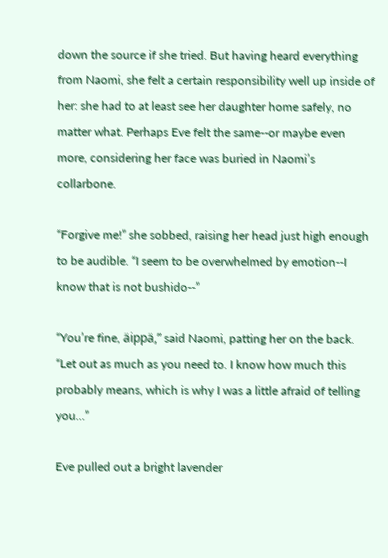down the source if she tried. But having heard everything from Naomi, she felt a certain responsibility well up inside of her: she had to at least see her daughter home safely, no matter what. Perhaps Eve felt the same--or maybe even more, considering her face was buried in Naomi’s collarbone.

“Forgive me!” she sobbed, raising her head just high enough to be audible. “I seem to be overwhelmed by emotion--I know that is not bushido--”

“You’re fine, äippä,” said Naomi, patting her on the back. “Let out as much as you need to. I know how much this probably means, which is why I was a little afraid of telling you…”

Eve pulled out a bright lavender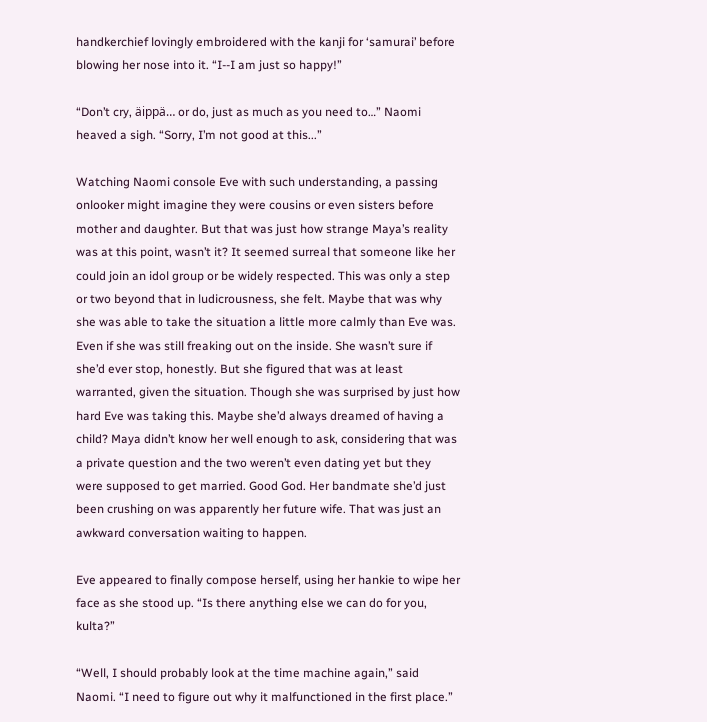handkerchief lovingly embroidered with the kanji for ‘samurai’ before blowing her nose into it. “I--I am just so happy!”

“Don’t cry, äippä… or do, just as much as you need to…” Naomi heaved a sigh. “Sorry, I’m not good at this...”

Watching Naomi console Eve with such understanding, a passing onlooker might imagine they were cousins or even sisters before mother and daughter. But that was just how strange Maya’s reality was at this point, wasn’t it? It seemed surreal that someone like her could join an idol group or be widely respected. This was only a step or two beyond that in ludicrousness, she felt. Maybe that was why she was able to take the situation a little more calmly than Eve was. Even if she was still freaking out on the inside. She wasn’t sure if she’d ever stop, honestly. But she figured that was at least warranted, given the situation. Though she was surprised by just how hard Eve was taking this. Maybe she’d always dreamed of having a child? Maya didn’t know her well enough to ask, considering that was a private question and the two weren’t even dating yet but they were supposed to get married. Good God. Her bandmate she’d just been crushing on was apparently her future wife. That was just an awkward conversation waiting to happen.

Eve appeared to finally compose herself, using her hankie to wipe her face as she stood up. “Is there anything else we can do for you, kulta?”

“Well, I should probably look at the time machine again,” said Naomi. “I need to figure out why it malfunctioned in the first place.”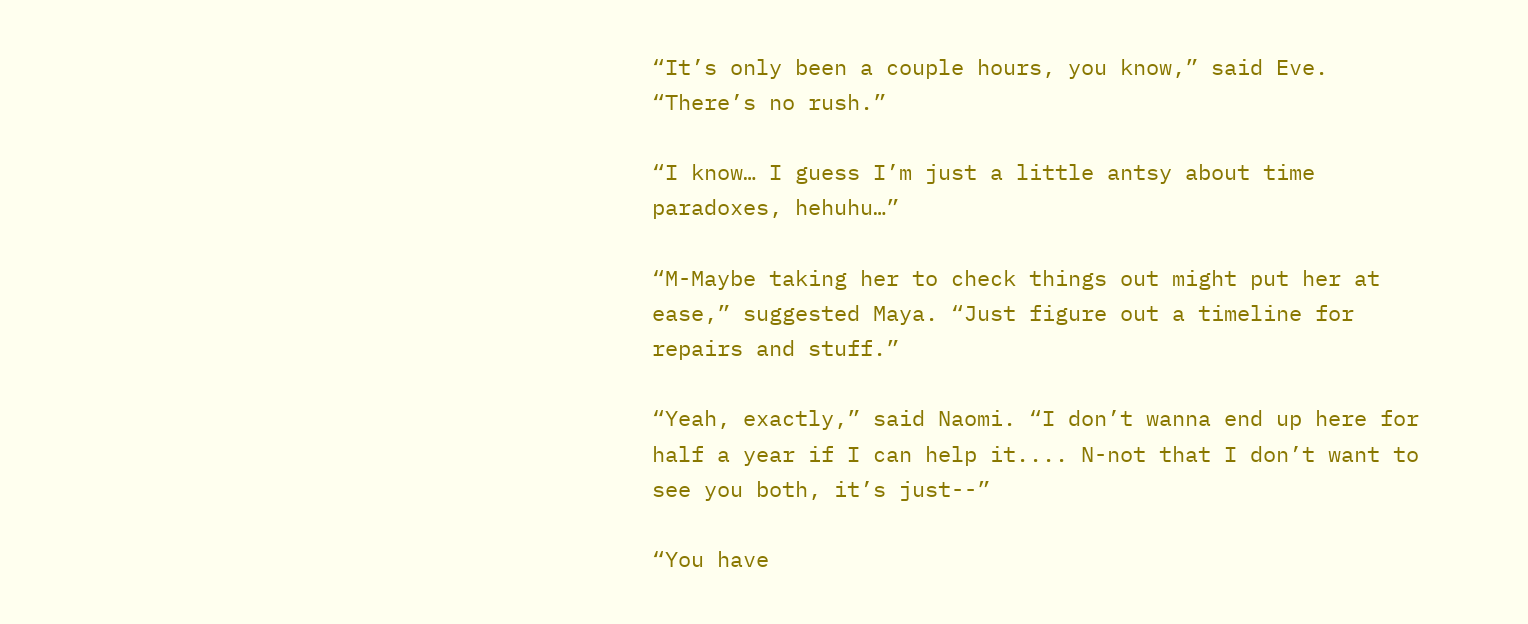“It’s only been a couple hours, you know,” said Eve. “There’s no rush.”

“I know… I guess I’m just a little antsy about time paradoxes, hehuhu…”

“M-Maybe taking her to check things out might put her at ease,” suggested Maya. “Just figure out a timeline for repairs and stuff.”

“Yeah, exactly,” said Naomi. “I don’t wanna end up here for half a year if I can help it.... N-not that I don’t want to see you both, it’s just--”

“You have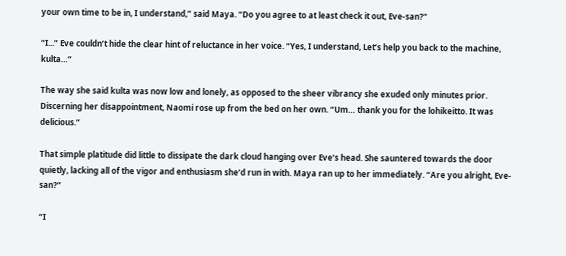your own time to be in, I understand,” said Maya. “Do you agree to at least check it out, Eve-san?”

“I...” Eve couldn’t hide the clear hint of reluctance in her voice. “Yes, I understand, Let’s help you back to the machine, kulta…”

The way she said kulta was now low and lonely, as opposed to the sheer vibrancy she exuded only minutes prior. Discerning her disappointment, Naomi rose up from the bed on her own. “Um… thank you for the lohikeitto. It was delicious.”

That simple platitude did little to dissipate the dark cloud hanging over Eve’s head. She sauntered towards the door quietly, lacking all of the vigor and enthusiasm she’d run in with. Maya ran up to her immediately. “Are you alright, Eve-san?”

“I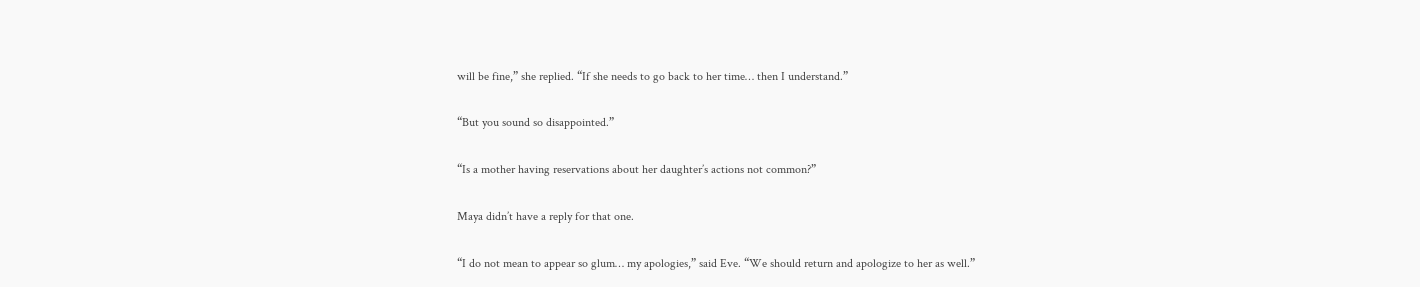will be fine,” she replied. “If she needs to go back to her time… then I understand.”

“But you sound so disappointed.”

“Is a mother having reservations about her daughter’s actions not common?”

Maya didn’t have a reply for that one.

“I do not mean to appear so glum… my apologies,” said Eve. “We should return and apologize to her as well.”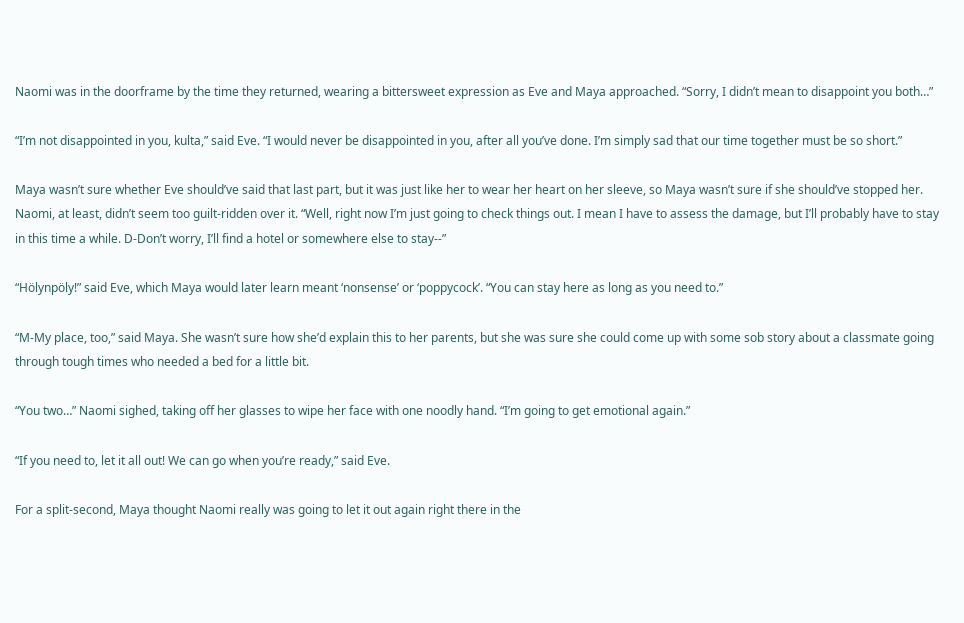Naomi was in the doorframe by the time they returned, wearing a bittersweet expression as Eve and Maya approached. “Sorry, I didn’t mean to disappoint you both…”

“I’m not disappointed in you, kulta,” said Eve. “I would never be disappointed in you, after all you’ve done. I’m simply sad that our time together must be so short.”

Maya wasn’t sure whether Eve should’ve said that last part, but it was just like her to wear her heart on her sleeve, so Maya wasn’t sure if she should’ve stopped her. Naomi, at least, didn’t seem too guilt-ridden over it. “Well, right now I’m just going to check things out. I mean I have to assess the damage, but I’ll probably have to stay in this time a while. D-Don’t worry, I’ll find a hotel or somewhere else to stay--”

“Hölynpöly!” said Eve, which Maya would later learn meant ‘nonsense’ or ‘poppycock’. “You can stay here as long as you need to.”

“M-My place, too,” said Maya. She wasn’t sure how she’d explain this to her parents, but she was sure she could come up with some sob story about a classmate going through tough times who needed a bed for a little bit.

“You two…” Naomi sighed, taking off her glasses to wipe her face with one noodly hand. “I’m going to get emotional again.”

“If you need to, let it all out! We can go when you’re ready,” said Eve.

For a split-second, Maya thought Naomi really was going to let it out again right there in the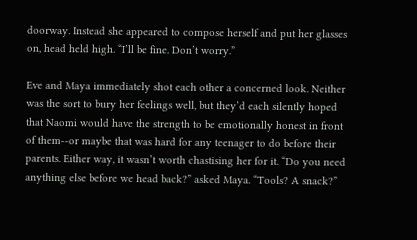doorway. Instead she appeared to compose herself and put her glasses on, head held high. “I’ll be fine. Don’t worry.”

Eve and Maya immediately shot each other a concerned look. Neither was the sort to bury her feelings well, but they’d each silently hoped that Naomi would have the strength to be emotionally honest in front of them--or maybe that was hard for any teenager to do before their parents. Either way, it wasn’t worth chastising her for it. “Do you need anything else before we head back?” asked Maya. “Tools? A snack?”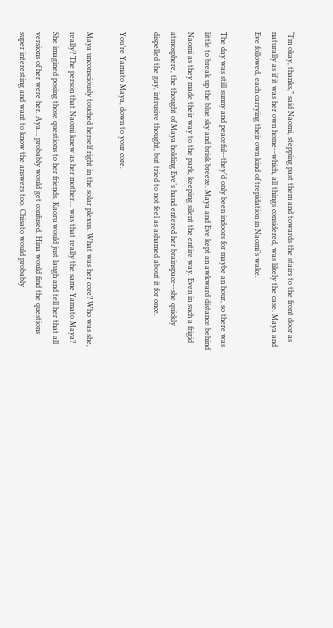“I’m okay, thanks,” said Naomi, stepping past them and towards the stairs to the front door as naturally as if it was her own home--which, all things considered, was likely the case. Maya and Eve followed, each carrying their own kind of trepidation in Naomi’s wake.

The day was still sunny and peaceful--they’d only been indoors for maybe an hour, so there was little to break up the blue sky and brisk breeze. Maya and Eve kept an awkward distance behind Naomi as they made their way to the park, keeping silent the entire way. Even in such a frigid atmosphere, the thought of Maya holding Eve’s hand entered her brainspace--she quickly dispelled the gay, intrusive thought, but tried to not feel as ashamed about it for once.

You’re Yamato Maya, down to your core.

Maya unconsciously touched herself right in the solar plexus. What was her core? Who was she, really? The person that Naomi knew as her mother… was that really the same Yamato Maya? She imagined posing those questions to her friends. Kaoru would just laugh and tell her that all versions of her were her. Aya… probably would get confused. Hina would find the questions super interesting and want to know the answers too. Chisato would probably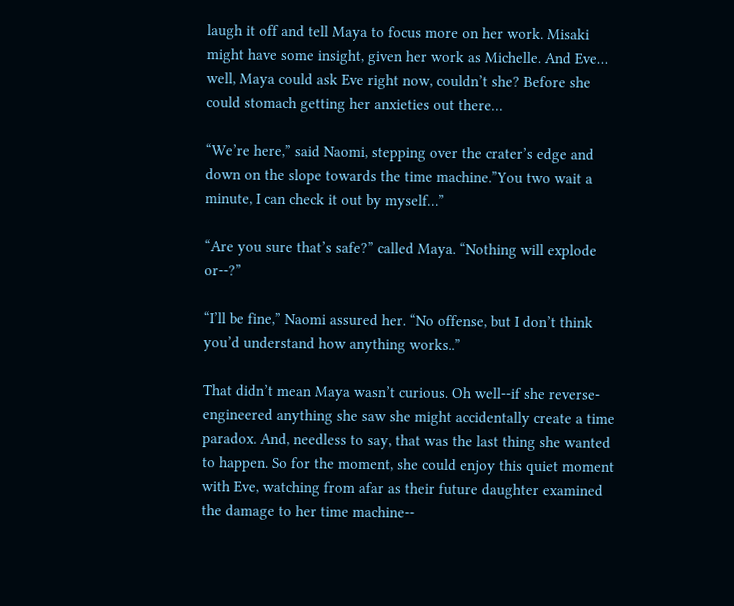laugh it off and tell Maya to focus more on her work. Misaki might have some insight, given her work as Michelle. And Eve… well, Maya could ask Eve right now, couldn’t she? Before she could stomach getting her anxieties out there…

“We’re here,” said Naomi, stepping over the crater’s edge and down on the slope towards the time machine.”You two wait a minute, I can check it out by myself…”

“Are you sure that’s safe?” called Maya. “Nothing will explode or--?”

“I’ll be fine,” Naomi assured her. “No offense, but I don’t think you’d understand how anything works..”

That didn’t mean Maya wasn’t curious. Oh well--if she reverse-engineered anything she saw she might accidentally create a time paradox. And, needless to say, that was the last thing she wanted to happen. So for the moment, she could enjoy this quiet moment with Eve, watching from afar as their future daughter examined the damage to her time machine--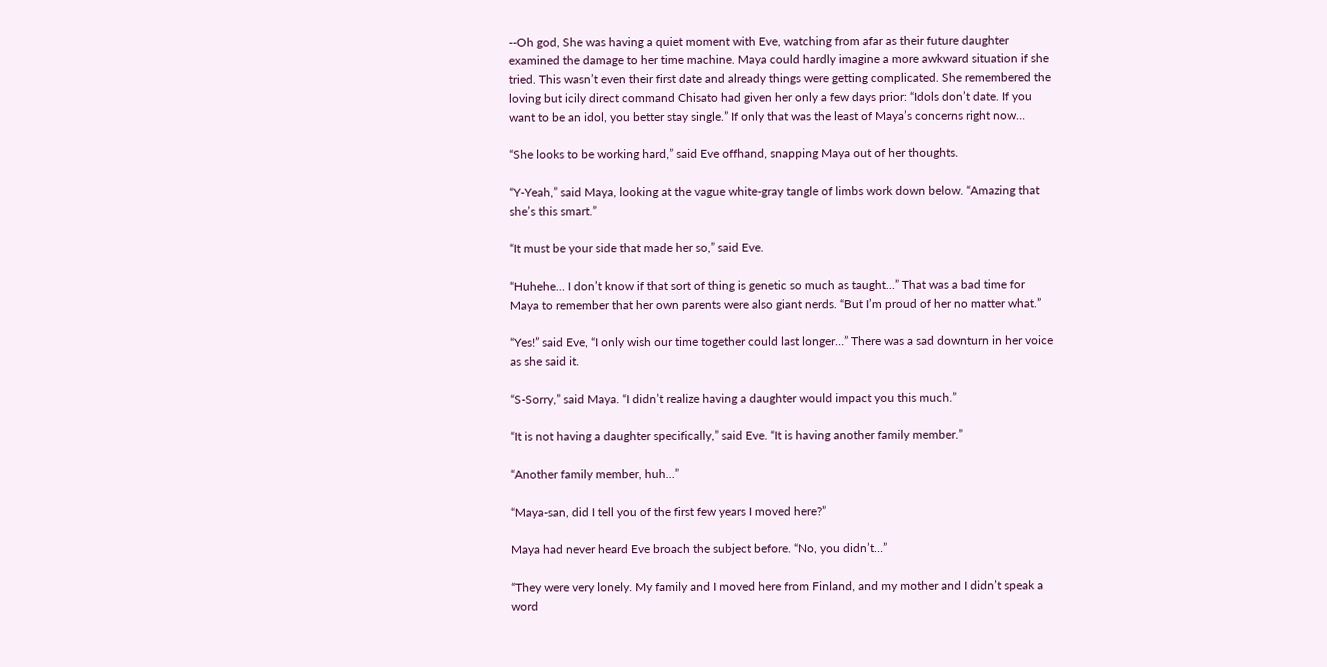--Oh god, She was having a quiet moment with Eve, watching from afar as their future daughter examined the damage to her time machine. Maya could hardly imagine a more awkward situation if she tried. This wasn’t even their first date and already things were getting complicated. She remembered the loving but icily direct command Chisato had given her only a few days prior: “Idols don’t date. If you want to be an idol, you better stay single.” If only that was the least of Maya’s concerns right now…

“She looks to be working hard,” said Eve offhand, snapping Maya out of her thoughts.

“Y-Yeah,” said Maya, looking at the vague white-gray tangle of limbs work down below. “Amazing that she’s this smart.”

“It must be your side that made her so,” said Eve.

“Huhehe… I don’t know if that sort of thing is genetic so much as taught…” That was a bad time for Maya to remember that her own parents were also giant nerds. “But I’m proud of her no matter what.”

“Yes!” said Eve, “I only wish our time together could last longer…” There was a sad downturn in her voice as she said it.

“S-Sorry,” said Maya. “I didn’t realize having a daughter would impact you this much.”

“It is not having a daughter specifically,” said Eve. “It is having another family member.”

“Another family member, huh…”

“Maya-san, did I tell you of the first few years I moved here?”

Maya had never heard Eve broach the subject before. “No, you didn’t…”

“They were very lonely. My family and I moved here from Finland, and my mother and I didn’t speak a word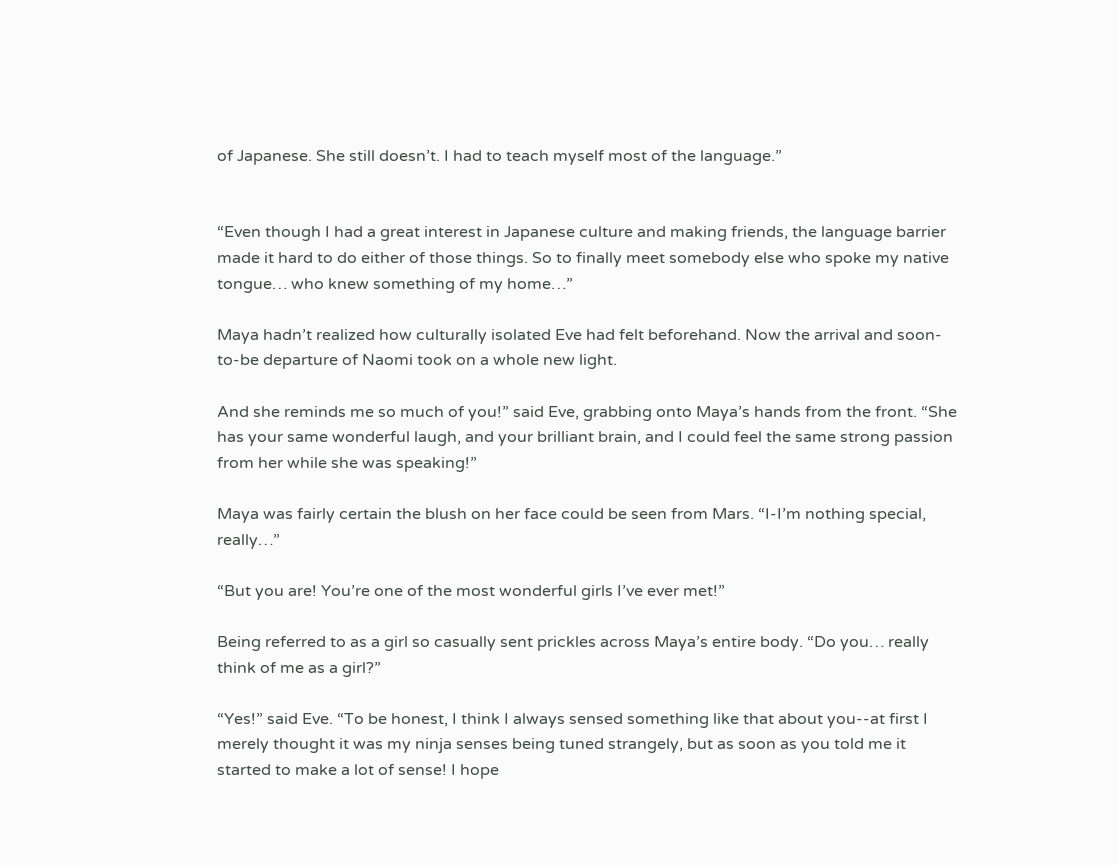of Japanese. She still doesn’t. I had to teach myself most of the language.”


“Even though I had a great interest in Japanese culture and making friends, the language barrier made it hard to do either of those things. So to finally meet somebody else who spoke my native tongue… who knew something of my home…”

Maya hadn’t realized how culturally isolated Eve had felt beforehand. Now the arrival and soon-to-be departure of Naomi took on a whole new light.

And she reminds me so much of you!” said Eve, grabbing onto Maya’s hands from the front. “She has your same wonderful laugh, and your brilliant brain, and I could feel the same strong passion from her while she was speaking!”

Maya was fairly certain the blush on her face could be seen from Mars. “I-I’m nothing special, really…”

“But you are! You’re one of the most wonderful girls I’ve ever met!”

Being referred to as a girl so casually sent prickles across Maya’s entire body. “Do you… really think of me as a girl?”

“Yes!” said Eve. “To be honest, I think I always sensed something like that about you--at first I merely thought it was my ninja senses being tuned strangely, but as soon as you told me it started to make a lot of sense! I hope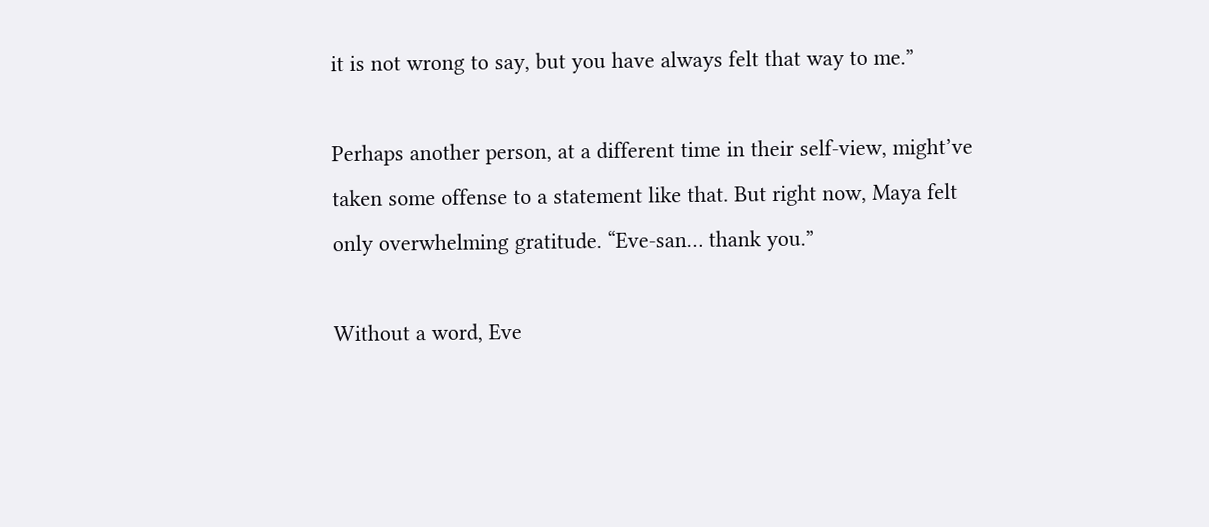it is not wrong to say, but you have always felt that way to me.”

Perhaps another person, at a different time in their self-view, might’ve taken some offense to a statement like that. But right now, Maya felt only overwhelming gratitude. “Eve-san… thank you.”

Without a word, Eve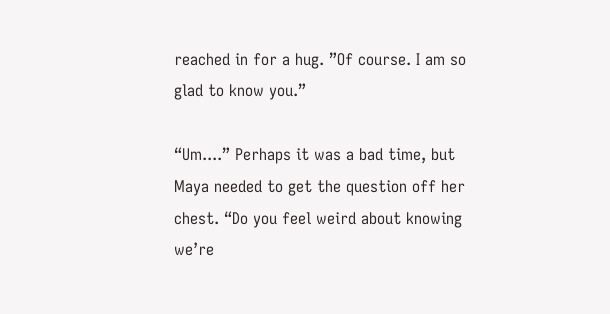reached in for a hug. ”Of course. I am so glad to know you.”

“Um....” Perhaps it was a bad time, but Maya needed to get the question off her chest. “Do you feel weird about knowing we’re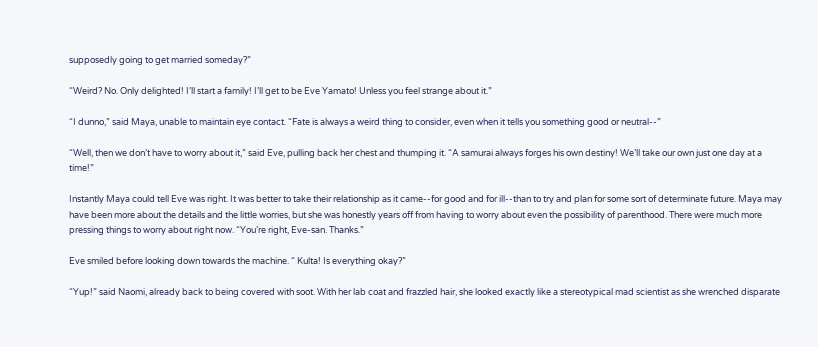supposedly going to get married someday?”

“Weird? No. Only delighted! I’ll start a family! I’ll get to be Eve Yamato! Unless you feel strange about it.”

“I dunno,” said Maya, unable to maintain eye contact. “Fate is always a weird thing to consider, even when it tells you something good or neutral--”

“Well, then we don’t have to worry about it,” said Eve, pulling back her chest and thumping it. “A samurai always forges his own destiny! We’ll take our own just one day at a time!”

Instantly Maya could tell Eve was right. It was better to take their relationship as it came--for good and for ill--than to try and plan for some sort of determinate future. Maya may have been more about the details and the little worries, but she was honestly years off from having to worry about even the possibility of parenthood. There were much more pressing things to worry about right now. “You’re right, Eve-san. Thanks.”

Eve smiled before looking down towards the machine. “ Kulta! Is everything okay?”

“Yup!” said Naomi, already back to being covered with soot. With her lab coat and frazzled hair, she looked exactly like a stereotypical mad scientist as she wrenched disparate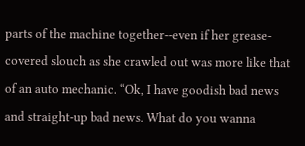parts of the machine together--even if her grease-covered slouch as she crawled out was more like that of an auto mechanic. “Ok, I have goodish bad news and straight-up bad news. What do you wanna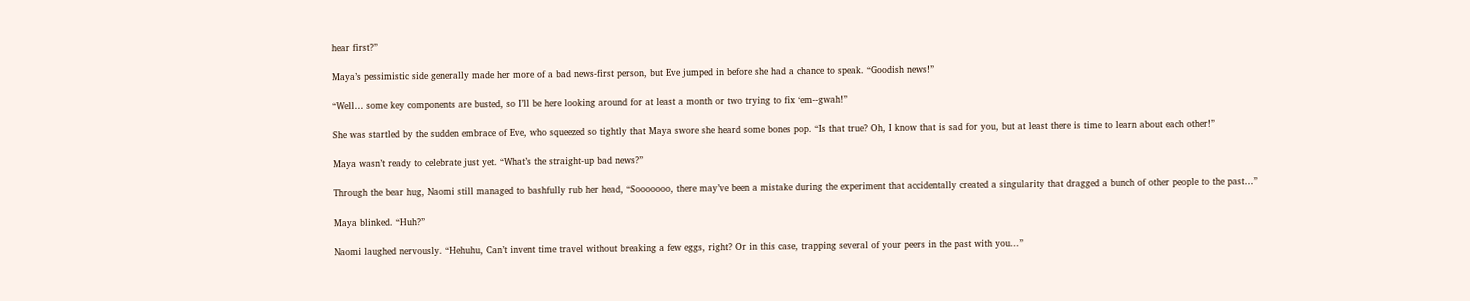hear first?”

Maya’s pessimistic side generally made her more of a bad news-first person, but Eve jumped in before she had a chance to speak. “Goodish news!”

“Well… some key components are busted, so I’ll be here looking around for at least a month or two trying to fix ‘em--gwah!”

She was startled by the sudden embrace of Eve, who squeezed so tightly that Maya swore she heard some bones pop. “Is that true? Oh, I know that is sad for you, but at least there is time to learn about each other!”

Maya wasn’t ready to celebrate just yet. “What’s the straight-up bad news?”

Through the bear hug, Naomi still managed to bashfully rub her head, “Sooooooo, there may’ve been a mistake during the experiment that accidentally created a singularity that dragged a bunch of other people to the past…”

Maya blinked. “Huh?”

Naomi laughed nervously. “Hehuhu, Can’t invent time travel without breaking a few eggs, right? Or in this case, trapping several of your peers in the past with you...”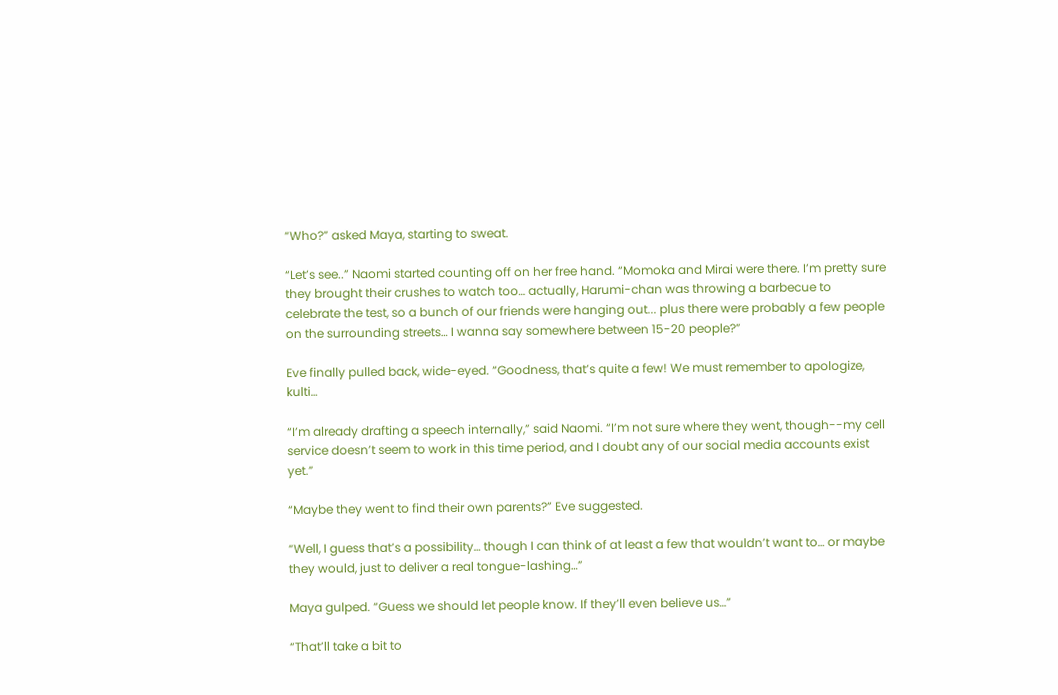“Who?” asked Maya, starting to sweat.

“Let’s see..” Naomi started counting off on her free hand. “Momoka and Mirai were there. I’m pretty sure they brought their crushes to watch too… actually, Harumi-chan was throwing a barbecue to celebrate the test, so a bunch of our friends were hanging out... plus there were probably a few people on the surrounding streets… I wanna say somewhere between 15-20 people?”

Eve finally pulled back, wide-eyed. “Goodness, that’s quite a few! We must remember to apologize, kulti…

“I’m already drafting a speech internally,” said Naomi. “I’m not sure where they went, though--my cell service doesn’t seem to work in this time period, and I doubt any of our social media accounts exist yet.”

“Maybe they went to find their own parents?” Eve suggested.

“Well, I guess that’s a possibility… though I can think of at least a few that wouldn’t want to… or maybe they would, just to deliver a real tongue-lashing…”

Maya gulped. “Guess we should let people know. If they’ll even believe us…”

“That’ll take a bit to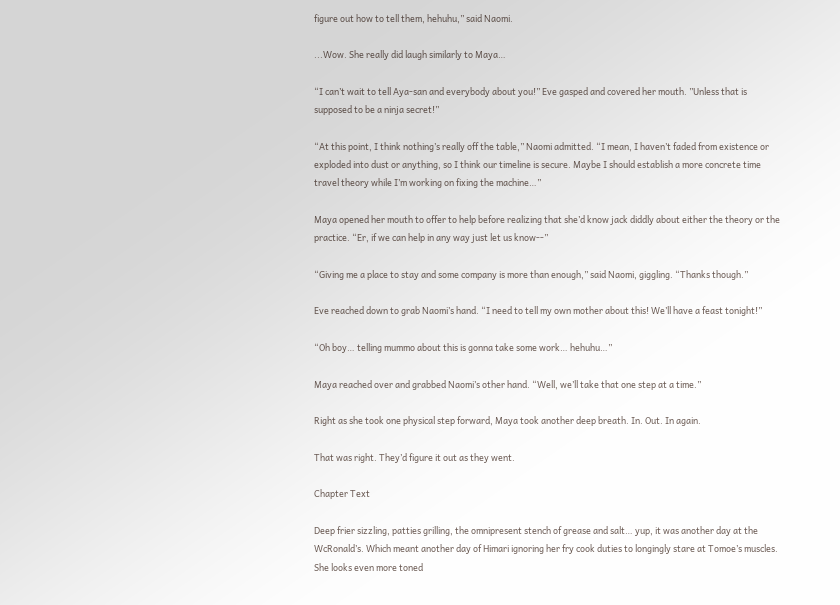figure out how to tell them, hehuhu,” said Naomi.

...Wow. She really did laugh similarly to Maya…

“I can’t wait to tell Aya-san and everybody about you!” Eve gasped and covered her mouth. ”Unless that is supposed to be a ninja secret!”

“At this point, I think nothing’s really off the table,” Naomi admitted. “I mean, I haven’t faded from existence or exploded into dust or anything, so I think our timeline is secure. Maybe I should establish a more concrete time travel theory while I’m working on fixing the machine…”

Maya opened her mouth to offer to help before realizing that she’d know jack diddly about either the theory or the practice. “Er, if we can help in any way just let us know--”

“Giving me a place to stay and some company is more than enough,” said Naomi, giggling. “Thanks though.”

Eve reached down to grab Naomi’s hand. “I need to tell my own mother about this! We’ll have a feast tonight!”

“Oh boy… telling mummo about this is gonna take some work… hehuhu…”

Maya reached over and grabbed Naomi’s other hand. “Well, we’ll take that one step at a time.”

Right as she took one physical step forward, Maya took another deep breath. In. Out. In again.

That was right. They’d figure it out as they went.

Chapter Text

Deep frier sizzling, patties grilling, the omnipresent stench of grease and salt… yup, it was another day at the WcRonald’s. Which meant another day of Himari ignoring her fry cook duties to longingly stare at Tomoe’s muscles. She looks even more toned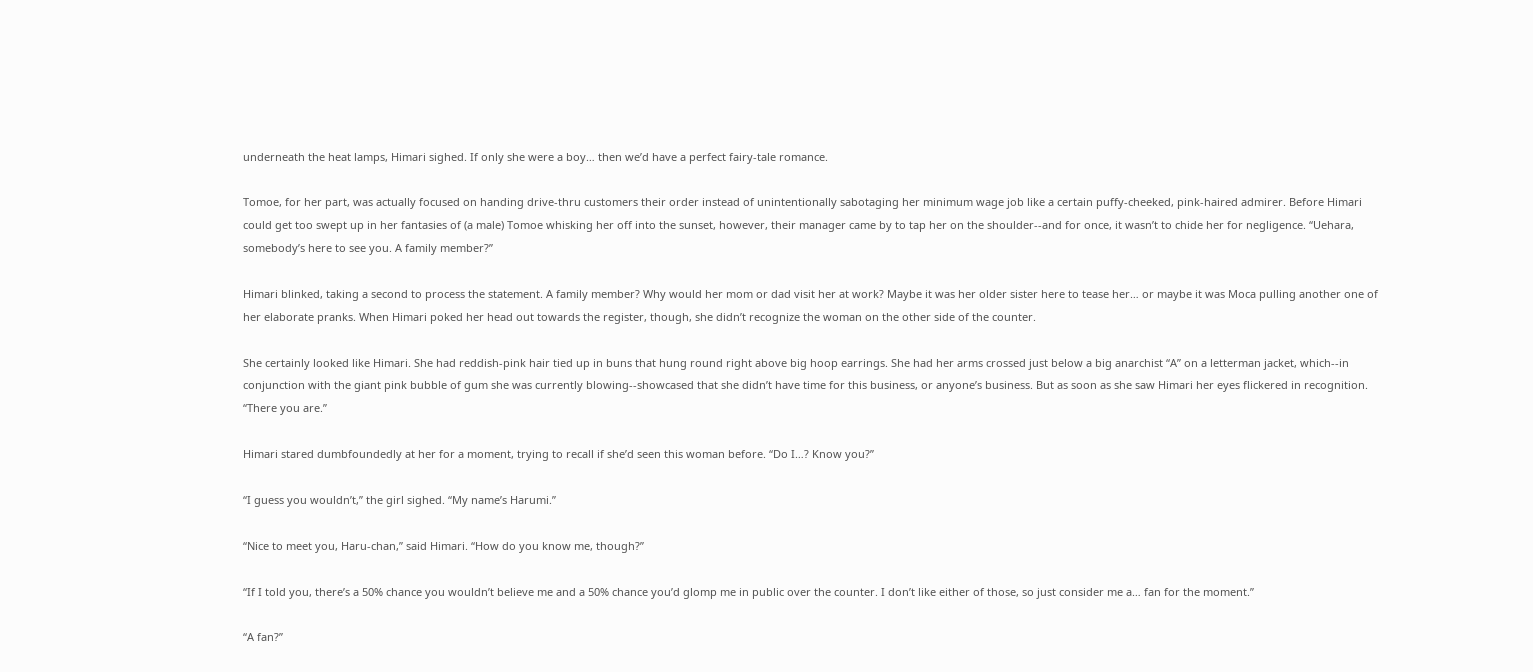underneath the heat lamps, Himari sighed. If only she were a boy… then we’d have a perfect fairy-tale romance.

Tomoe, for her part, was actually focused on handing drive-thru customers their order instead of unintentionally sabotaging her minimum wage job like a certain puffy-cheeked, pink-haired admirer. Before Himari could get too swept up in her fantasies of (a male) Tomoe whisking her off into the sunset, however, their manager came by to tap her on the shoulder--and for once, it wasn’t to chide her for negligence. “Uehara, somebody’s here to see you. A family member?”

Himari blinked, taking a second to process the statement. A family member? Why would her mom or dad visit her at work? Maybe it was her older sister here to tease her… or maybe it was Moca pulling another one of her elaborate pranks. When Himari poked her head out towards the register, though, she didn’t recognize the woman on the other side of the counter.

She certainly looked like Himari. She had reddish-pink hair tied up in buns that hung round right above big hoop earrings. She had her arms crossed just below a big anarchist “A” on a letterman jacket, which--in conjunction with the giant pink bubble of gum she was currently blowing--showcased that she didn’t have time for this business, or anyone’s business. But as soon as she saw Himari her eyes flickered in recognition. “There you are.”

Himari stared dumbfoundedly at her for a moment, trying to recall if she’d seen this woman before. “Do I…? Know you?”

“I guess you wouldn’t,” the girl sighed. “My name’s Harumi.”

“Nice to meet you, Haru-chan,” said Himari. “How do you know me, though?”

“If I told you, there’s a 50% chance you wouldn’t believe me and a 50% chance you’d glomp me in public over the counter. I don’t like either of those, so just consider me a… fan for the moment.”

“A fan?”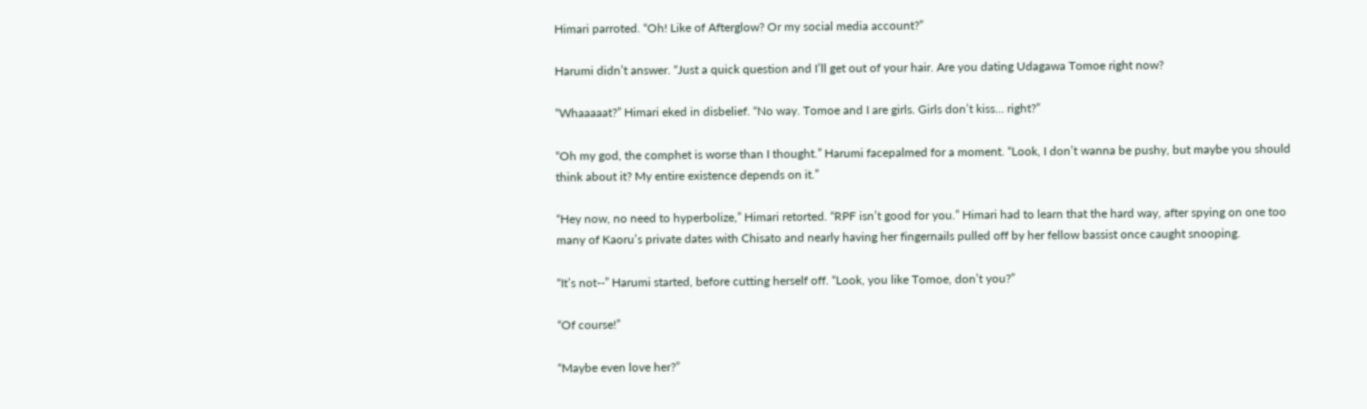Himari parroted. “Oh! Like of Afterglow? Or my social media account?”

Harumi didn’t answer. “Just a quick question and I’ll get out of your hair. Are you dating Udagawa Tomoe right now?

“Whaaaaat?” Himari eked in disbelief. “No way. Tomoe and I are girls. Girls don’t kiss… right?”

“Oh my god, the comphet is worse than I thought.” Harumi facepalmed for a moment. “Look, I don’t wanna be pushy, but maybe you should think about it? My entire existence depends on it.”

“Hey now, no need to hyperbolize,” Himari retorted. “RPF isn’t good for you.” Himari had to learn that the hard way, after spying on one too many of Kaoru’s private dates with Chisato and nearly having her fingernails pulled off by her fellow bassist once caught snooping.

“It’s not--” Harumi started, before cutting herself off. “Look, you like Tomoe, don’t you?”

“Of course!”

“Maybe even love her?”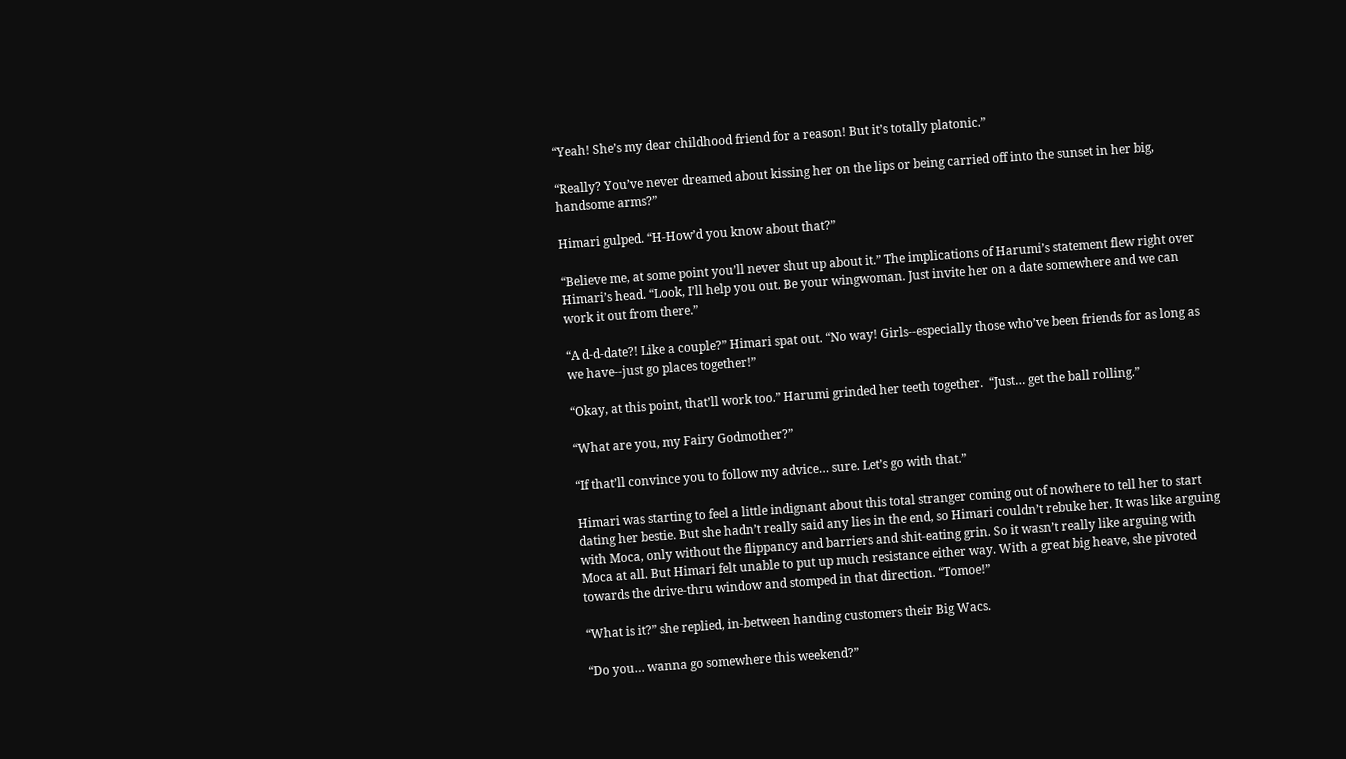“Yeah! She’s my dear childhood friend for a reason! But it’s totally platonic.”

“Really? You’ve never dreamed about kissing her on the lips or being carried off into the sunset in her big, handsome arms?”

Himari gulped. “H-How’d you know about that?”

“Believe me, at some point you’ll never shut up about it.” The implications of Harumi’s statement flew right over Himari’s head. “Look, I’ll help you out. Be your wingwoman. Just invite her on a date somewhere and we can work it out from there.”

“A d-d-date?! Like a couple?” Himari spat out. “No way! Girls--especially those who’ve been friends for as long as we have--just go places together!”

“Okay, at this point, that’ll work too.” Harumi grinded her teeth together.  “Just… get the ball rolling.”

“What are you, my Fairy Godmother?”

“If that’ll convince you to follow my advice… sure. Let’s go with that.”

Himari was starting to feel a little indignant about this total stranger coming out of nowhere to tell her to start dating her bestie. But she hadn’t really said any lies in the end, so Himari couldn’t rebuke her. It was like arguing with Moca, only without the flippancy and barriers and shit-eating grin. So it wasn’t really like arguing with Moca at all. But Himari felt unable to put up much resistance either way. With a great big heave, she pivoted towards the drive-thru window and stomped in that direction. “Tomoe!”

“What is it?” she replied, in-between handing customers their Big Wacs.

“Do you… wanna go somewhere this weekend?”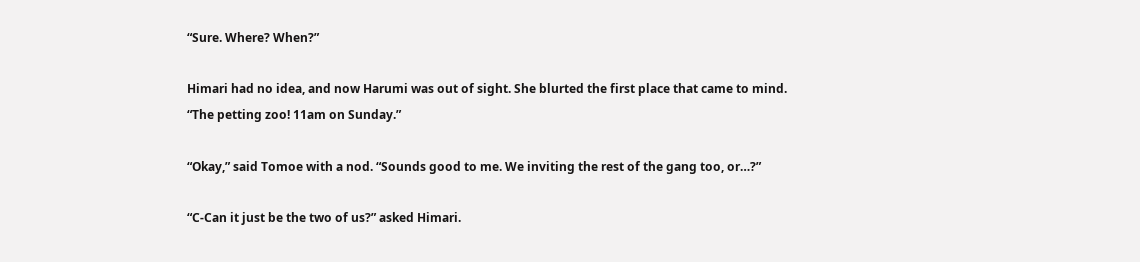“Sure. Where? When?”

Himari had no idea, and now Harumi was out of sight. She blurted the first place that came to mind. “The petting zoo! 11am on Sunday.”

“Okay,” said Tomoe with a nod. “Sounds good to me. We inviting the rest of the gang too, or…?”

“C-Can it just be the two of us?” asked Himari.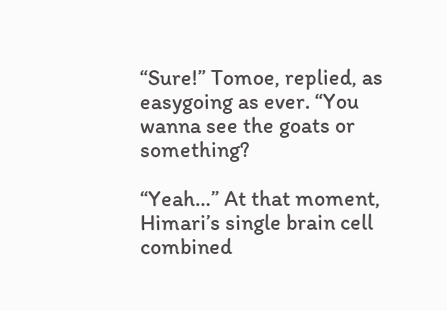“Sure!” Tomoe, replied, as easygoing as ever. “You wanna see the goats or something?

“Yeah…” At that moment, Himari’s single brain cell combined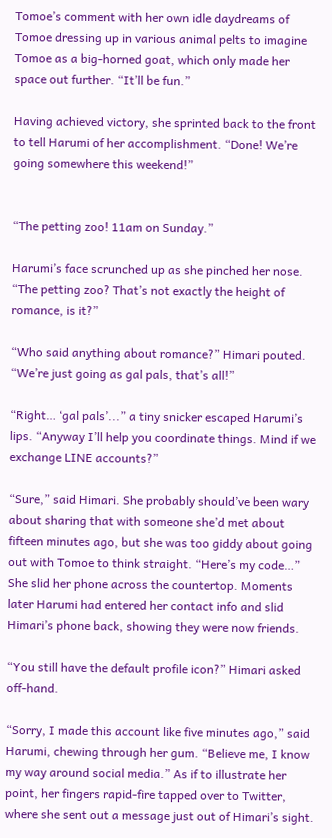Tomoe’s comment with her own idle daydreams of Tomoe dressing up in various animal pelts to imagine Tomoe as a big-horned goat, which only made her space out further. “It’ll be fun.”

Having achieved victory, she sprinted back to the front to tell Harumi of her accomplishment. “Done! We’re going somewhere this weekend!”


“The petting zoo! 11am on Sunday.”

Harumi’s face scrunched up as she pinched her nose. “The petting zoo? That’s not exactly the height of romance, is it?”

“Who said anything about romance?” Himari pouted. “We’re just going as gal pals, that’s all!”

“Right… ‘gal pals’...” a tiny snicker escaped Harumi’s lips. “Anyway I’ll help you coordinate things. Mind if we exchange LINE accounts?”

“Sure,” said Himari. She probably should’ve been wary about sharing that with someone she’d met about fifteen minutes ago, but she was too giddy about going out with Tomoe to think straight. “Here’s my code…” She slid her phone across the countertop. Moments later Harumi had entered her contact info and slid Himari’s phone back, showing they were now friends.

“You still have the default profile icon?” Himari asked off-hand.

“Sorry, I made this account like five minutes ago,” said Harumi, chewing through her gum. “Believe me, I know my way around social media.” As if to illustrate her point, her fingers rapid-fire tapped over to Twitter, where she sent out a message just out of Himari’s sight.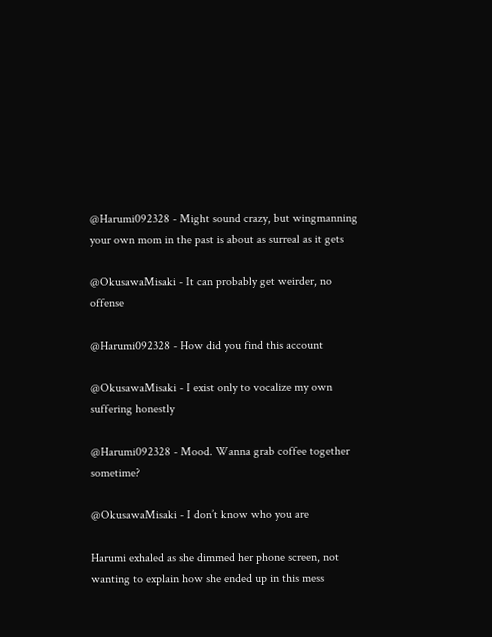@Harumi092328 - Might sound crazy, but wingmanning your own mom in the past is about as surreal as it gets

@OkusawaMisaki - It can probably get weirder, no offense

@Harumi092328 - How did you find this account

@OkusawaMisaki - I exist only to vocalize my own suffering honestly

@Harumi092328 - Mood. Wanna grab coffee together sometime?

@OkusawaMisaki - I don’t know who you are

Harumi exhaled as she dimmed her phone screen, not wanting to explain how she ended up in this mess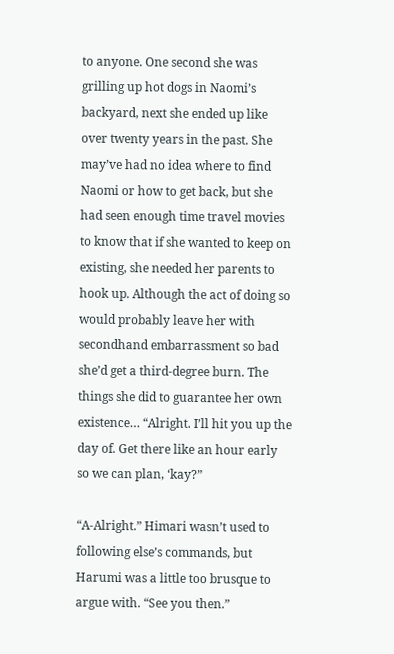to anyone. One second she was grilling up hot dogs in Naomi’s backyard, next she ended up like over twenty years in the past. She may’ve had no idea where to find Naomi or how to get back, but she had seen enough time travel movies to know that if she wanted to keep on existing, she needed her parents to hook up. Although the act of doing so would probably leave her with secondhand embarrassment so bad she’d get a third-degree burn. The things she did to guarantee her own existence… “Alright. I’ll hit you up the day of. Get there like an hour early so we can plan, ‘kay?”

“A-Alright.” Himari wasn’t used to following else’s commands, but Harumi was a little too brusque to argue with. “See you then.”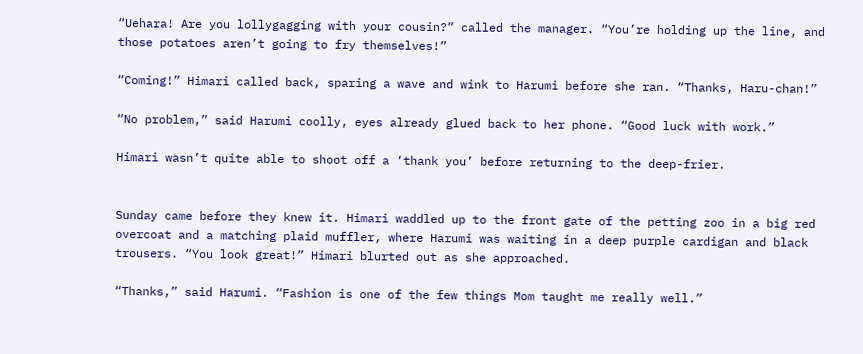“Uehara! Are you lollygagging with your cousin?” called the manager. “You’re holding up the line, and those potatoes aren’t going to fry themselves!”

“Coming!” Himari called back, sparing a wave and wink to Harumi before she ran. “Thanks, Haru-chan!”

“No problem,” said Harumi coolly, eyes already glued back to her phone. “Good luck with work.”

Himari wasn’t quite able to shoot off a ‘thank you’ before returning to the deep-frier.


Sunday came before they knew it. Himari waddled up to the front gate of the petting zoo in a big red overcoat and a matching plaid muffler, where Harumi was waiting in a deep purple cardigan and black trousers. “You look great!” Himari blurted out as she approached.

“Thanks,” said Harumi. “Fashion is one of the few things Mom taught me really well.”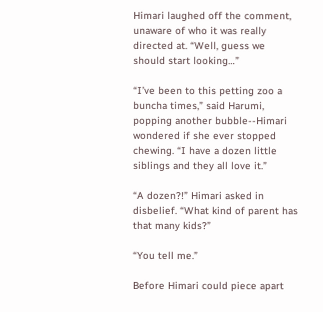Himari laughed off the comment, unaware of who it was really directed at. “Well, guess we should start looking…”

“I’ve been to this petting zoo a buncha times,” said Harumi, popping another bubble--Himari wondered if she ever stopped chewing. “I have a dozen little siblings and they all love it.”

“A dozen?!” Himari asked in disbelief. “What kind of parent has that many kids?”

“You tell me.”

Before Himari could piece apart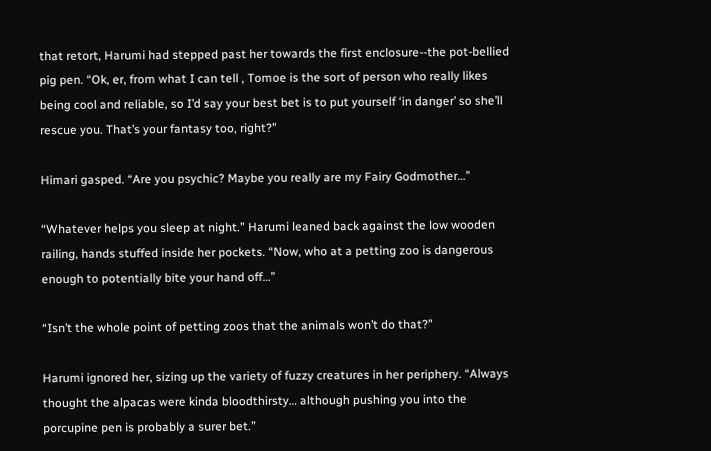that retort, Harumi had stepped past her towards the first enclosure--the pot-bellied pig pen. “Ok, er, from what I can tell , Tomoe is the sort of person who really likes being cool and reliable, so I’d say your best bet is to put yourself ‘in danger’ so she’ll rescue you. That’s your fantasy too, right?”

Himari gasped. “Are you psychic? Maybe you really are my Fairy Godmother…”

“Whatever helps you sleep at night.” Harumi leaned back against the low wooden railing, hands stuffed inside her pockets. “Now, who at a petting zoo is dangerous enough to potentially bite your hand off…”

“Isn’t the whole point of petting zoos that the animals won’t do that?”

Harumi ignored her, sizing up the variety of fuzzy creatures in her periphery. “Always thought the alpacas were kinda bloodthirsty… although pushing you into the porcupine pen is probably a surer bet.”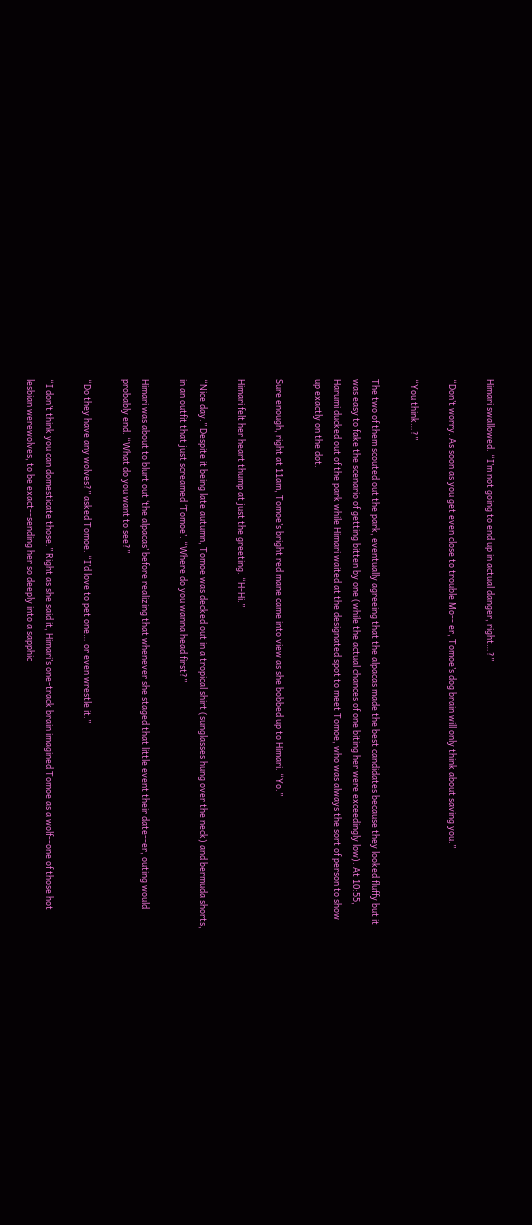Himari swallowed. “I’m not going to end up in actual danger, right…?”

“Don’t worry. As soon as you get even close to trouble Mo-- er, Tomoe’s dog brain will only think about saving you.”

“You think…?”

The two of them scouted out the park, eventually agreeing that the alpacas made the best candidates because they looked fluffy but it was easy to fake the scenario of getting bitten by one (while the actual chances of one biting her were exceedingly low). At 10:55, Harumi ducked out of the park while Himari waited at the designated spot to meet Tomoe, who was always the sort of person to show up exactly on the dot.

Sure enough, right at 11am, Tomoe’s bright red mane came into view as she bobbed up to Himari. “Yo.”

Himari felt her heart thump at just the greeting. “H-Hi.”

“Nice day.” Despite it being late autumn, Tomoe was decked out in a tropical shirt (sunglasses hung over the neck) and bermuda shorts, in an outfit that just screamed ‘Tomoe’. “Where do you wanna head first?”

Himari was about to blurt out ‘the alpacas’ before realizing that whenever she staged that little event their date--er, outing would probably end. “What do you want to see?”

“Do they have any wolves?” asked Tomoe. “I’d love to pet one… or even wrestle it.”

“I don’t think you can domesticate those.” Right as she said it, Himari’s one-track brain imagined Tomoe as a wolf--one of those hot lesbian werewolves, to be exact--sending her so deeply into a sapphic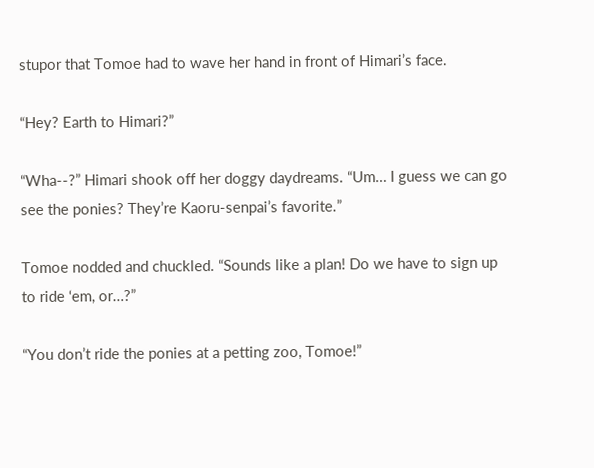stupor that Tomoe had to wave her hand in front of Himari’s face.

“Hey? Earth to Himari?”

“Wha--?” Himari shook off her doggy daydreams. “Um… I guess we can go see the ponies? They’re Kaoru-senpai’s favorite.”

Tomoe nodded and chuckled. “Sounds like a plan! Do we have to sign up to ride ‘em, or…?”

“You don’t ride the ponies at a petting zoo, Tomoe!”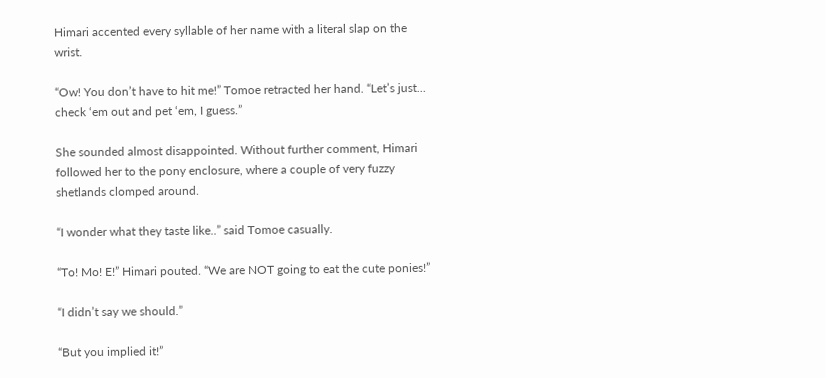Himari accented every syllable of her name with a literal slap on the wrist.

“Ow! You don’t have to hit me!” Tomoe retracted her hand. “Let’s just… check ‘em out and pet ‘em, I guess.”

She sounded almost disappointed. Without further comment, Himari followed her to the pony enclosure, where a couple of very fuzzy shetlands clomped around.

“I wonder what they taste like..” said Tomoe casually.

“To! Mo! E!” Himari pouted. “We are NOT going to eat the cute ponies!”

“I didn’t say we should.”

“But you implied it!”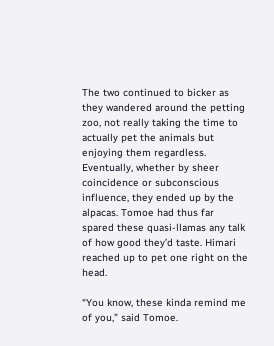The two continued to bicker as they wandered around the petting zoo, not really taking the time to actually pet the animals but enjoying them regardless. Eventually, whether by sheer coincidence or subconscious influence, they ended up by the alpacas. Tomoe had thus far spared these quasi-llamas any talk of how good they’d taste. Himari reached up to pet one right on the head.

“You know, these kinda remind me of you,” said Tomoe.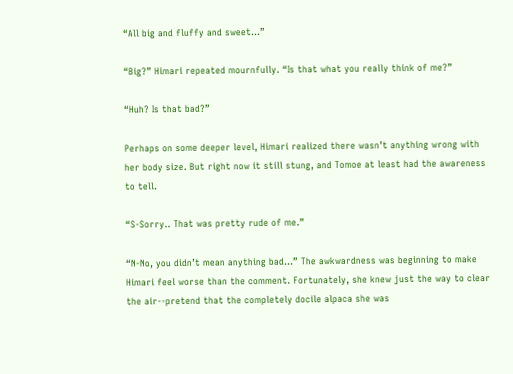“All big and fluffy and sweet…”

“Big?” Himari repeated mournfully. “Is that what you really think of me?”

“Huh? Is that bad?”

Perhaps on some deeper level, Himari realized there wasn’t anything wrong with her body size. But right now it still stung, and Tomoe at least had the awareness to tell.

“S-Sorry.. That was pretty rude of me.”

“N-No, you didn’t mean anything bad…” The awkwardness was beginning to make Himari feel worse than the comment. Fortunately, she knew just the way to clear the air--pretend that the completely docile alpaca she was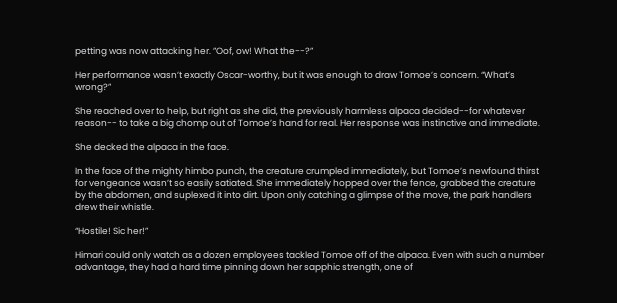petting was now attacking her. ”Oof, ow! What the--?”

Her performance wasn’t exactly Oscar-worthy, but it was enough to draw Tomoe’s concern. “What’s wrong?”

She reached over to help, but right as she did, the previously harmless alpaca decided--for whatever reason-- to take a big chomp out of Tomoe’s hand for real. Her response was instinctive and immediate.

She decked the alpaca in the face.

In the face of the mighty himbo punch, the creature crumpled immediately, but Tomoe’s newfound thirst for vengeance wasn’t so easily satiated. She immediately hopped over the fence, grabbed the creature by the abdomen, and suplexed it into dirt. Upon only catching a glimpse of the move, the park handlers drew their whistle.

“Hostile! Sic her!”

Himari could only watch as a dozen employees tackled Tomoe off of the alpaca. Even with such a number advantage, they had a hard time pinning down her sapphic strength, one of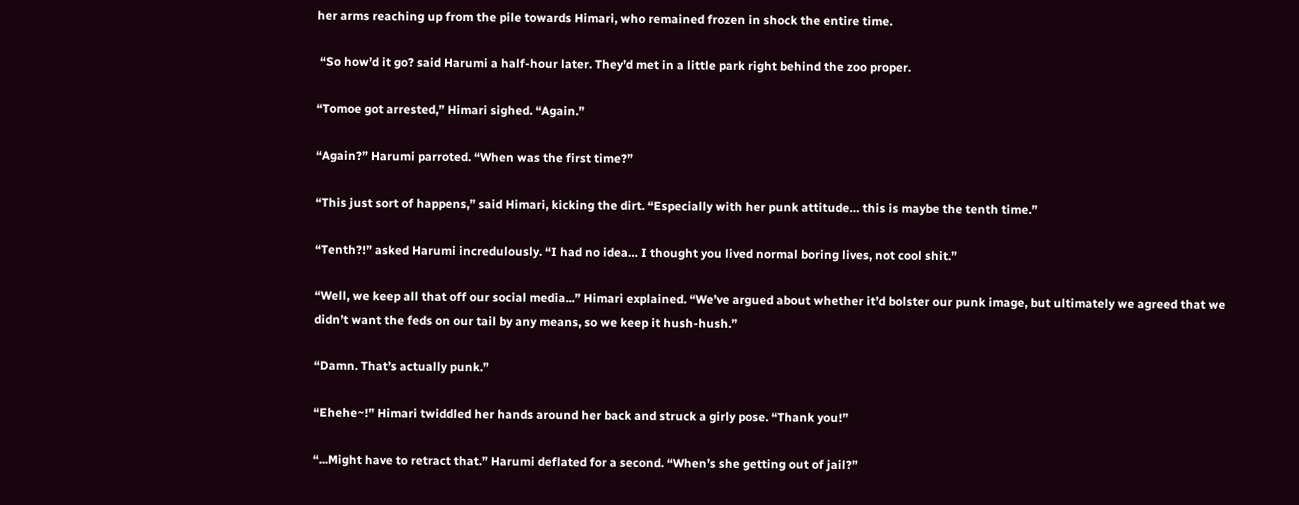her arms reaching up from the pile towards Himari, who remained frozen in shock the entire time.

 “So how’d it go? said Harumi a half-hour later. They’d met in a little park right behind the zoo proper.

“Tomoe got arrested,” Himari sighed. “Again.”

“Again?” Harumi parroted. “When was the first time?”

“This just sort of happens,” said Himari, kicking the dirt. “Especially with her punk attitude… this is maybe the tenth time.”

“Tenth?!” asked Harumi incredulously. “I had no idea… I thought you lived normal boring lives, not cool shit.”

“Well, we keep all that off our social media...” Himari explained. “We’ve argued about whether it’d bolster our punk image, but ultimately we agreed that we didn’t want the feds on our tail by any means, so we keep it hush-hush.”

“Damn. That’s actually punk.”

“Ehehe~!” Himari twiddled her hands around her back and struck a girly pose. “Thank you!”

“...Might have to retract that.” Harumi deflated for a second. “When’s she getting out of jail?”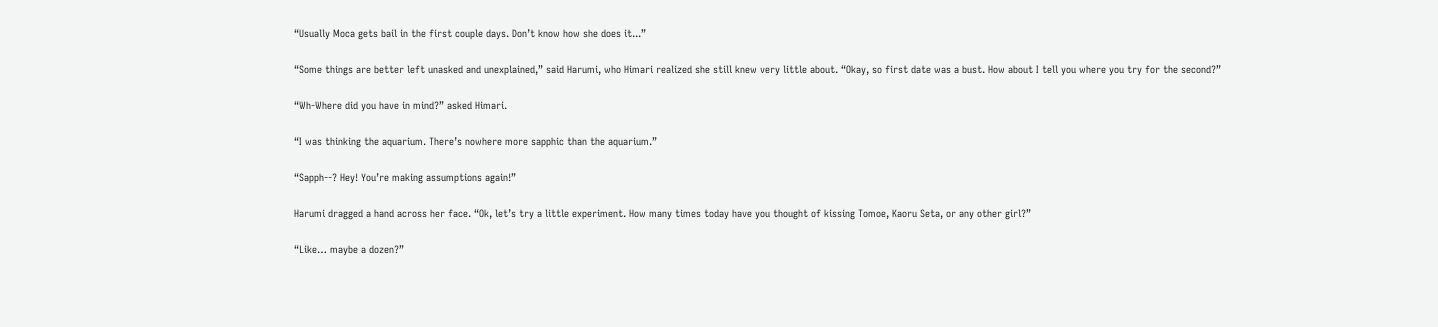“Usually Moca gets bail in the first couple days. Don’t know how she does it...”

“Some things are better left unasked and unexplained,” said Harumi, who Himari realized she still knew very little about. “Okay, so first date was a bust. How about I tell you where you try for the second?”

“Wh-Where did you have in mind?” asked Himari.

“I was thinking the aquarium. There’s nowhere more sapphic than the aquarium.”

“Sapph--? Hey! You’re making assumptions again!”

Harumi dragged a hand across her face. “Ok, let’s try a little experiment. How many times today have you thought of kissing Tomoe, Kaoru Seta, or any other girl?”

“Like… maybe a dozen?”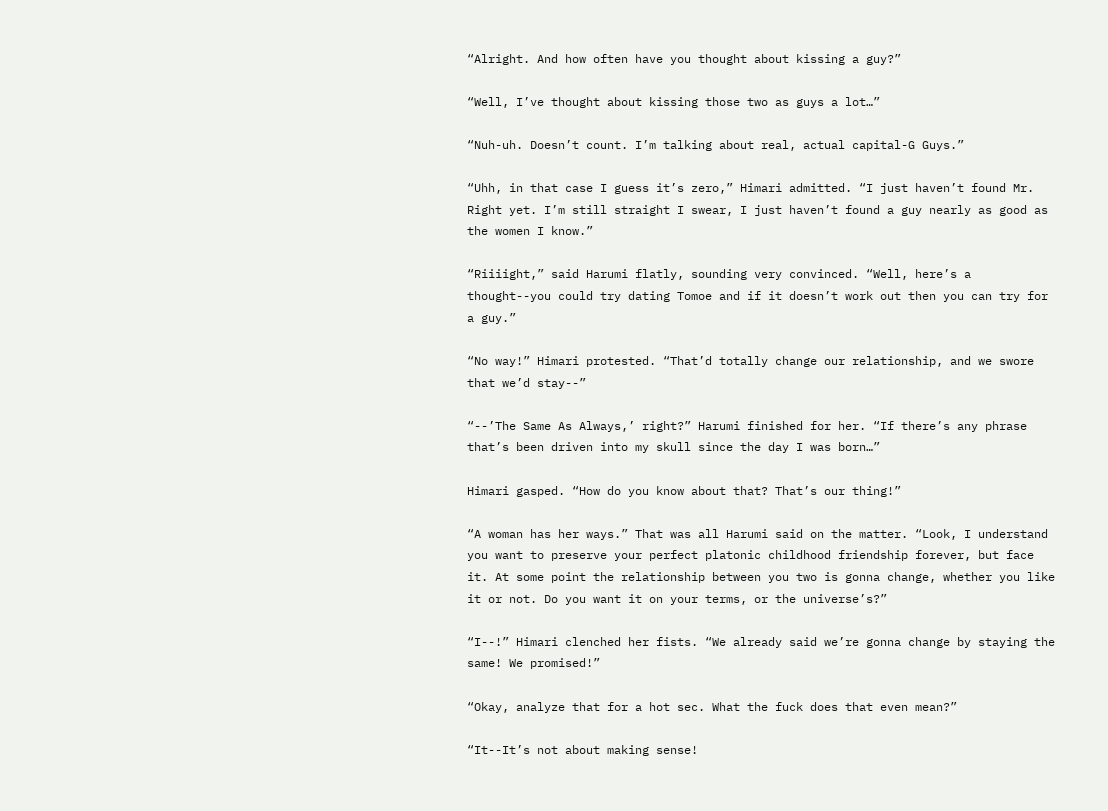“Alright. And how often have you thought about kissing a guy?”

“Well, I’ve thought about kissing those two as guys a lot…”

“Nuh-uh. Doesn’t count. I’m talking about real, actual capital-G Guys.”

“Uhh, in that case I guess it’s zero,” Himari admitted. “I just haven’t found Mr. Right yet. I’m still straight I swear, I just haven’t found a guy nearly as good as the women I know.”

“Riiiight,” said Harumi flatly, sounding very convinced. “Well, here’s a thought--you could try dating Tomoe and if it doesn’t work out then you can try for a guy.”

“No way!” Himari protested. “That’d totally change our relationship, and we swore that we’d stay--”

“--’The Same As Always,’ right?” Harumi finished for her. “If there’s any phrase that’s been driven into my skull since the day I was born…”

Himari gasped. “How do you know about that? That’s our thing!”

“A woman has her ways.” That was all Harumi said on the matter. “Look, I understand you want to preserve your perfect platonic childhood friendship forever, but face it. At some point the relationship between you two is gonna change, whether you like it or not. Do you want it on your terms, or the universe’s?”

“I--!” Himari clenched her fists. “We already said we’re gonna change by staying the same! We promised!”

“Okay, analyze that for a hot sec. What the fuck does that even mean?”

“It--It’s not about making sense!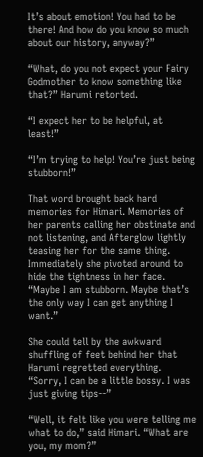It’s about emotion! You had to be there! And how do you know so much about our history, anyway?”

“What, do you not expect your Fairy Godmother to know something like that?” Harumi retorted.

“I expect her to be helpful, at least!”

“I’m trying to help! You’re just being stubborn!”

That word brought back hard memories for Himari. Memories of her parents calling her obstinate and not listening, and Afterglow lightly teasing her for the same thing. Immediately she pivoted around to hide the tightness in her face. “Maybe I am stubborn. Maybe that’s the only way I can get anything I want.”

She could tell by the awkward shuffling of feet behind her that Harumi regretted everything. “Sorry, I can be a little bossy. I was just giving tips--”

“Well, it felt like you were telling me what to do,” said Himari. “What are you, my mom?”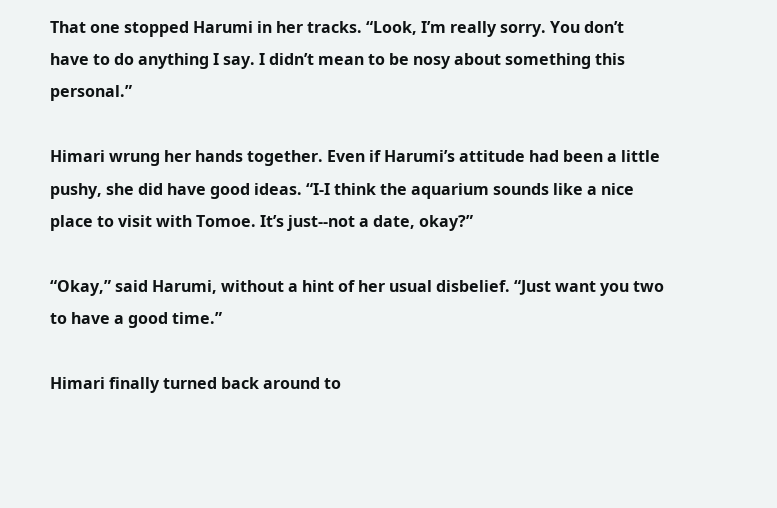That one stopped Harumi in her tracks. “Look, I’m really sorry. You don’t have to do anything I say. I didn’t mean to be nosy about something this personal.”

Himari wrung her hands together. Even if Harumi’s attitude had been a little pushy, she did have good ideas. “I-I think the aquarium sounds like a nice place to visit with Tomoe. It’s just--not a date, okay?”

“Okay,” said Harumi, without a hint of her usual disbelief. “Just want you two to have a good time.”

Himari finally turned back around to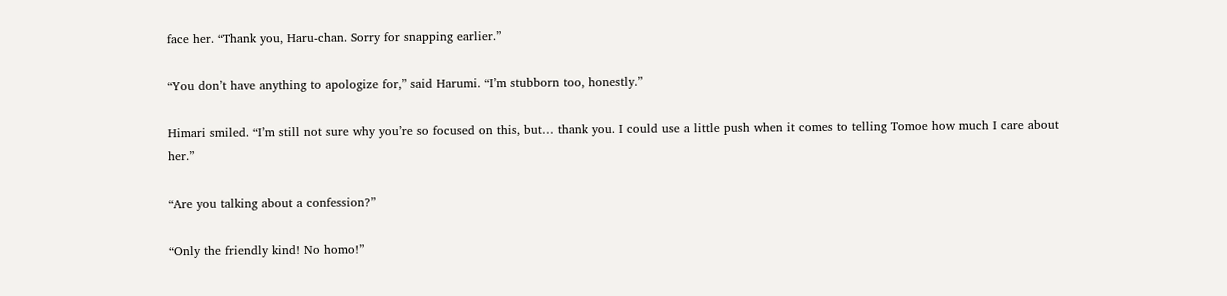face her. “Thank you, Haru-chan. Sorry for snapping earlier.”

“You don’t have anything to apologize for,” said Harumi. “I’m stubborn too, honestly.”

Himari smiled. “I’m still not sure why you’re so focused on this, but… thank you. I could use a little push when it comes to telling Tomoe how much I care about her.”

“Are you talking about a confession?”

“Only the friendly kind! No homo!”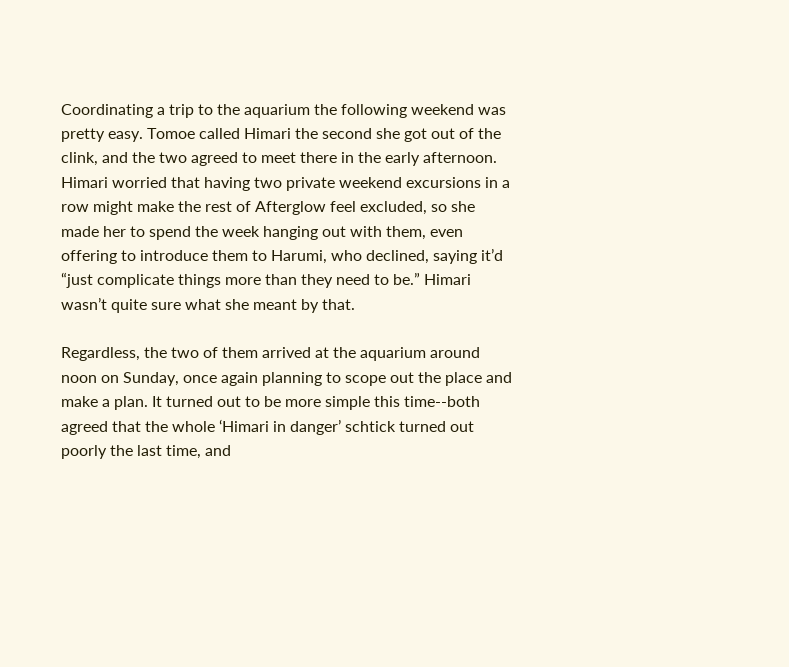Coordinating a trip to the aquarium the following weekend was pretty easy. Tomoe called Himari the second she got out of the clink, and the two agreed to meet there in the early afternoon. Himari worried that having two private weekend excursions in a row might make the rest of Afterglow feel excluded, so she made her to spend the week hanging out with them, even offering to introduce them to Harumi, who declined, saying it’d “just complicate things more than they need to be.” Himari wasn’t quite sure what she meant by that.

Regardless, the two of them arrived at the aquarium around noon on Sunday, once again planning to scope out the place and make a plan. It turned out to be more simple this time--both agreed that the whole ‘Himari in danger’ schtick turned out poorly the last time, and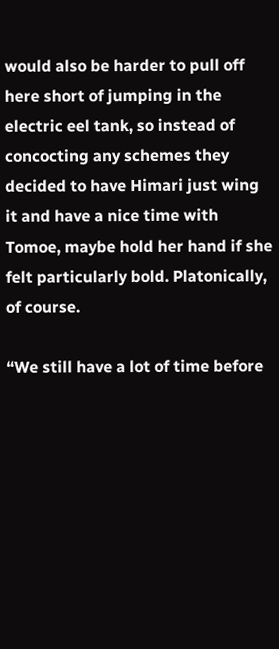would also be harder to pull off here short of jumping in the electric eel tank, so instead of concocting any schemes they decided to have Himari just wing it and have a nice time with Tomoe, maybe hold her hand if she felt particularly bold. Platonically, of course.

“We still have a lot of time before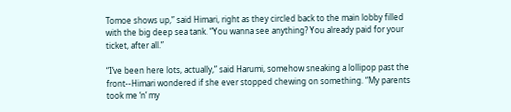Tomoe shows up,” said Himari, right as they circled back to the main lobby filled with the big deep sea tank. “You wanna see anything? You already paid for your ticket, after all.”

“I’ve been here lots, actually,” said Harumi, somehow sneaking a lollipop past the front--Himari wondered if she ever stopped chewing on something. “My parents took me ‘n’ my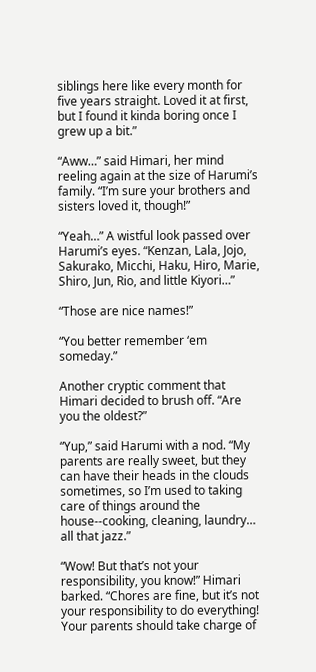siblings here like every month for five years straight. Loved it at first, but I found it kinda boring once I grew up a bit.”

“Aww…” said Himari, her mind reeling again at the size of Harumi’s family. “I’m sure your brothers and sisters loved it, though!”

“Yeah…” A wistful look passed over Harumi’s eyes. “Kenzan, Lala, Jojo, Sakurako, Micchi, Haku, Hiro, Marie, Shiro, Jun, Rio, and little Kiyori…”

“Those are nice names!”

“You better remember ‘em someday.”

Another cryptic comment that Himari decided to brush off. “Are you the oldest?”

“Yup,” said Harumi with a nod. “My parents are really sweet, but they can have their heads in the clouds sometimes, so I’m used to taking care of things around the house--cooking, cleaning, laundry… all that jazz.”

“Wow! But that’s not your responsibility, you know!” Himari barked. “Chores are fine, but it’s not your responsibility to do everything! Your parents should take charge of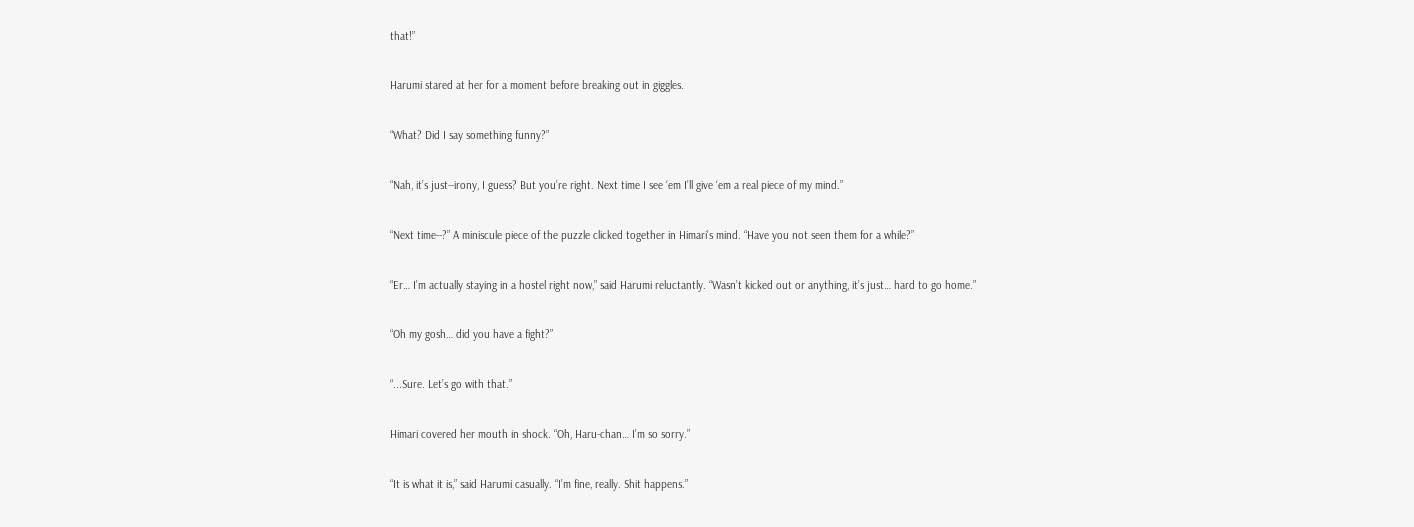that!”

Harumi stared at her for a moment before breaking out in giggles.

“What? Did I say something funny?”

“Nah, it’s just--irony, I guess? But you’re right. Next time I see ‘em I’ll give ‘em a real piece of my mind.”

“Next time--?” A miniscule piece of the puzzle clicked together in Himari’s mind. “Have you not seen them for a while?”

“Er… I’m actually staying in a hostel right now,” said Harumi reluctantly. “Wasn’t kicked out or anything, it’s just… hard to go home.”

“Oh my gosh… did you have a fight?”

“...Sure. Let’s go with that.”

Himari covered her mouth in shock. “Oh, Haru-chan… I’m so sorry.”

“It is what it is,” said Harumi casually. “I’m fine, really. Shit happens.”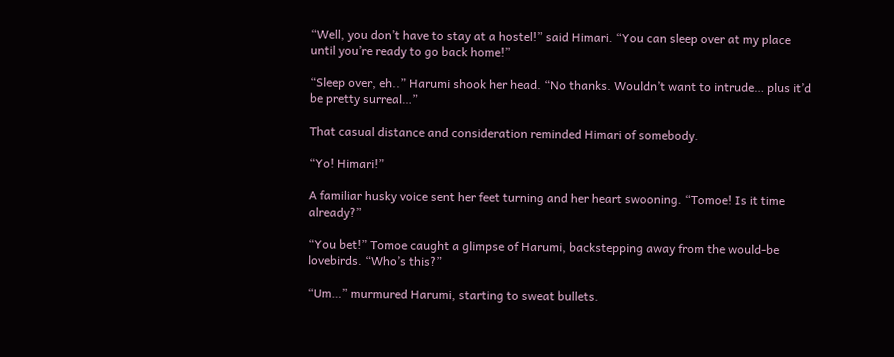“Well, you don’t have to stay at a hostel!” said Himari. “You can sleep over at my place until you’re ready to go back home!”

“Sleep over, eh..” Harumi shook her head. “No thanks. Wouldn’t want to intrude… plus it’d be pretty surreal…”

That casual distance and consideration reminded Himari of somebody.

“Yo! Himari!”

A familiar husky voice sent her feet turning and her heart swooning. “Tomoe! Is it time already?”

“You bet!” Tomoe caught a glimpse of Harumi, backstepping away from the would-be lovebirds. “Who’s this?”

“Um…” murmured Harumi, starting to sweat bullets.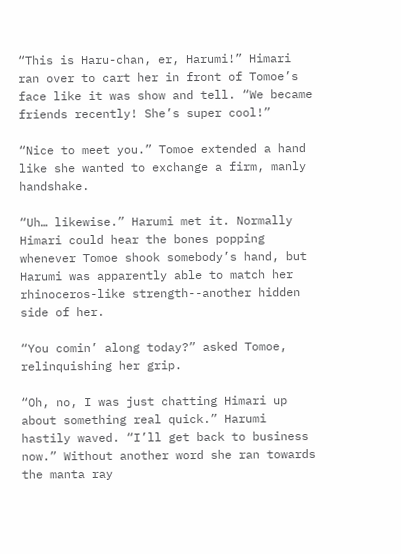“This is Haru-chan, er, Harumi!” Himari ran over to cart her in front of Tomoe’s face like it was show and tell. “We became friends recently! She’s super cool!”

“Nice to meet you.” Tomoe extended a hand like she wanted to exchange a firm, manly handshake.

“Uh… likewise.” Harumi met it. Normally Himari could hear the bones popping whenever Tomoe shook somebody’s hand, but Harumi was apparently able to match her rhinoceros-like strength--another hidden side of her.

“You comin’ along today?” asked Tomoe, relinquishing her grip.

“Oh, no, I was just chatting Himari up about something real quick.” Harumi hastily waved. “I’ll get back to business now.” Without another word she ran towards the manta ray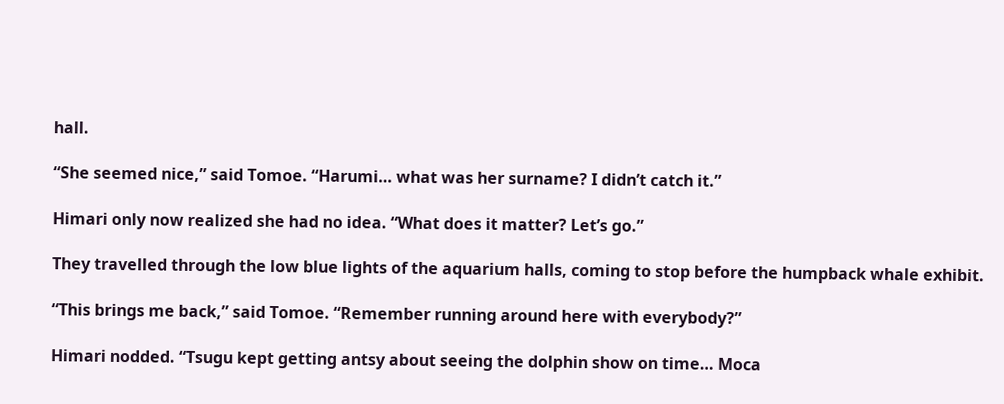hall.

“She seemed nice,” said Tomoe. “Harumi… what was her surname? I didn’t catch it.”

Himari only now realized she had no idea. “What does it matter? Let’s go.”

They travelled through the low blue lights of the aquarium halls, coming to stop before the humpback whale exhibit.

“This brings me back,” said Tomoe. “Remember running around here with everybody?”

Himari nodded. “Tsugu kept getting antsy about seeing the dolphin show on time… Moca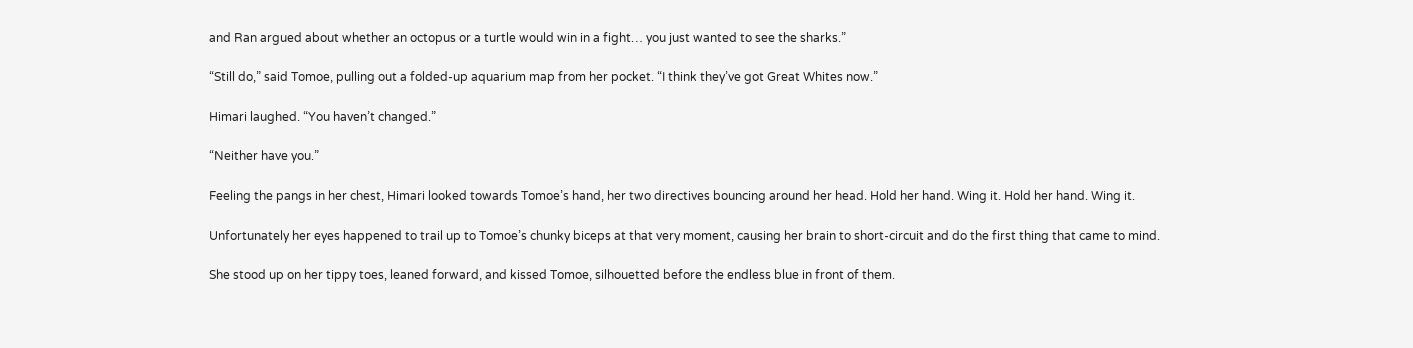and Ran argued about whether an octopus or a turtle would win in a fight… you just wanted to see the sharks.”

“Still do,” said Tomoe, pulling out a folded-up aquarium map from her pocket. “I think they’ve got Great Whites now.”

Himari laughed. “You haven’t changed.”

“Neither have you.”

Feeling the pangs in her chest, Himari looked towards Tomoe’s hand, her two directives bouncing around her head. Hold her hand. Wing it. Hold her hand. Wing it.

Unfortunately her eyes happened to trail up to Tomoe’s chunky biceps at that very moment, causing her brain to short-circuit and do the first thing that came to mind.

She stood up on her tippy toes, leaned forward, and kissed Tomoe, silhouetted before the endless blue in front of them.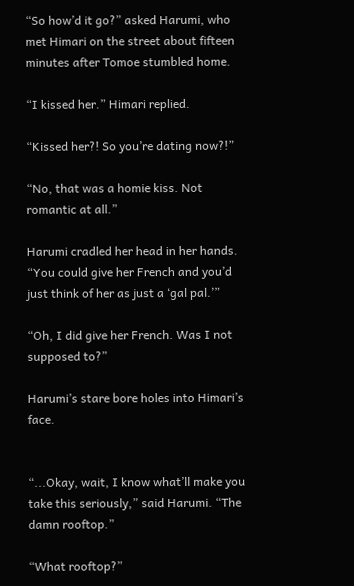“So how’d it go?” asked Harumi, who met Himari on the street about fifteen minutes after Tomoe stumbled home.

“I kissed her.” Himari replied.

“Kissed her?! So you’re dating now?!”

“No, that was a homie kiss. Not romantic at all.”

Harumi cradled her head in her hands. “You could give her French and you’d just think of her as just a ‘gal pal.’”

“Oh, I did give her French. Was I not supposed to?”

Harumi’s stare bore holes into Himari’s face.


“...Okay, wait, I know what’ll make you take this seriously,” said Harumi. “The damn rooftop.”

“What rooftop?”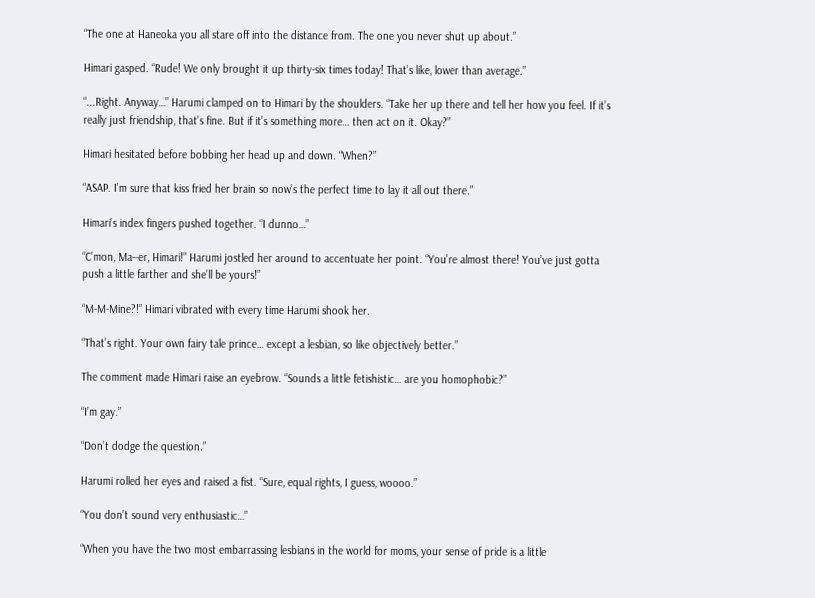“The one at Haneoka you all stare off into the distance from. The one you never shut up about.”

Himari gasped. “Rude! We only brought it up thirty-six times today! That’s like, lower than average.”

“...Right. Anyway…” Harumi clamped on to Himari by the shoulders. “Take her up there and tell her how you feel. If it’s really just friendship, that’s fine. But if it’s something more… then act on it. Okay?”

Himari hesitated before bobbing her head up and down. “When?”

“ASAP. I’m sure that kiss fried her brain so now’s the perfect time to lay it all out there.”

Himari’s index fingers pushed together. “I dunno…”

“C’mon, Ma--er, Himari!” Harumi jostled her around to accentuate her point. “You’re almost there! You’ve just gotta push a little farther and she’ll be yours!”

“M-M-Mine?!” Himari vibrated with every time Harumi shook her.

“That’s right. Your own fairy tale prince… except a lesbian, so like objectively better.”

The comment made Himari raise an eyebrow. “Sounds a little fetishistic… are you homophobic?”

“I’m gay.”

“Don’t dodge the question.”

Harumi rolled her eyes and raised a fist. “Sure, equal rights, I guess, woooo.”

“You don’t sound very enthusiastic…”

“When you have the two most embarrassing lesbians in the world for moms, your sense of pride is a little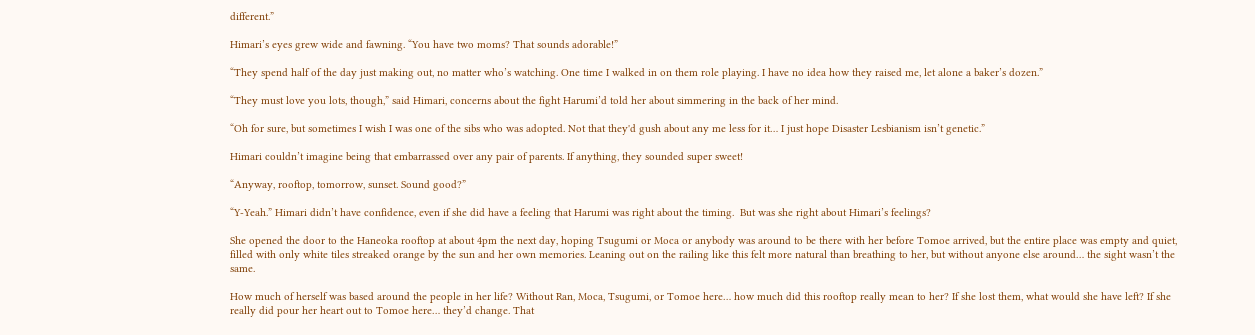different.”

Himari’s eyes grew wide and fawning. “You have two moms? That sounds adorable!”

“They spend half of the day just making out, no matter who’s watching. One time I walked in on them role playing. I have no idea how they raised me, let alone a baker’s dozen.”

“They must love you lots, though,” said Himari, concerns about the fight Harumi’d told her about simmering in the back of her mind.

“Oh for sure, but sometimes I wish I was one of the sibs who was adopted. Not that they'd gush about any me less for it… I just hope Disaster Lesbianism isn’t genetic.”

Himari couldn’t imagine being that embarrassed over any pair of parents. If anything, they sounded super sweet!

“Anyway, rooftop, tomorrow, sunset. Sound good?”

“Y-Yeah.” Himari didn’t have confidence, even if she did have a feeling that Harumi was right about the timing.  But was she right about Himari’s feelings?

She opened the door to the Haneoka rooftop at about 4pm the next day, hoping Tsugumi or Moca or anybody was around to be there with her before Tomoe arrived, but the entire place was empty and quiet, filled with only white tiles streaked orange by the sun and her own memories. Leaning out on the railing like this felt more natural than breathing to her, but without anyone else around… the sight wasn’t the same.

How much of herself was based around the people in her life? Without Ran, Moca, Tsugumi, or Tomoe here… how much did this rooftop really mean to her? If she lost them, what would she have left? If she really did pour her heart out to Tomoe here… they’d change. That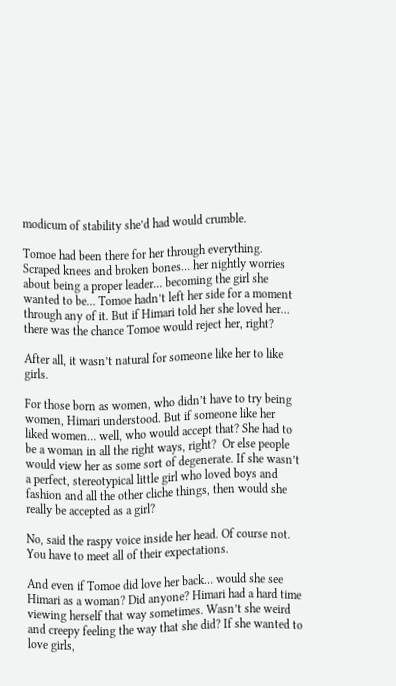modicum of stability she’d had would crumble.

Tomoe had been there for her through everything. Scraped knees and broken bones… her nightly worries about being a proper leader… becoming the girl she wanted to be… Tomoe hadn’t left her side for a moment through any of it. But if Himari told her she loved her… there was the chance Tomoe would reject her, right?

After all, it wasn’t natural for someone like her to like girls.

For those born as women, who didn’t have to try being women, Himari understood. But if someone like her liked women… well, who would accept that? She had to be a woman in all the right ways, right?  Or else people would view her as some sort of degenerate. If she wasn’t a perfect, stereotypical little girl who loved boys and fashion and all the other cliche things, then would she really be accepted as a girl?

No, said the raspy voice inside her head. Of course not. You have to meet all of their expectations.

And even if Tomoe did love her back… would she see Himari as a woman? Did anyone? Himari had a hard time viewing herself that way sometimes. Wasn’t she weird and creepy feeling the way that she did? If she wanted to love girls,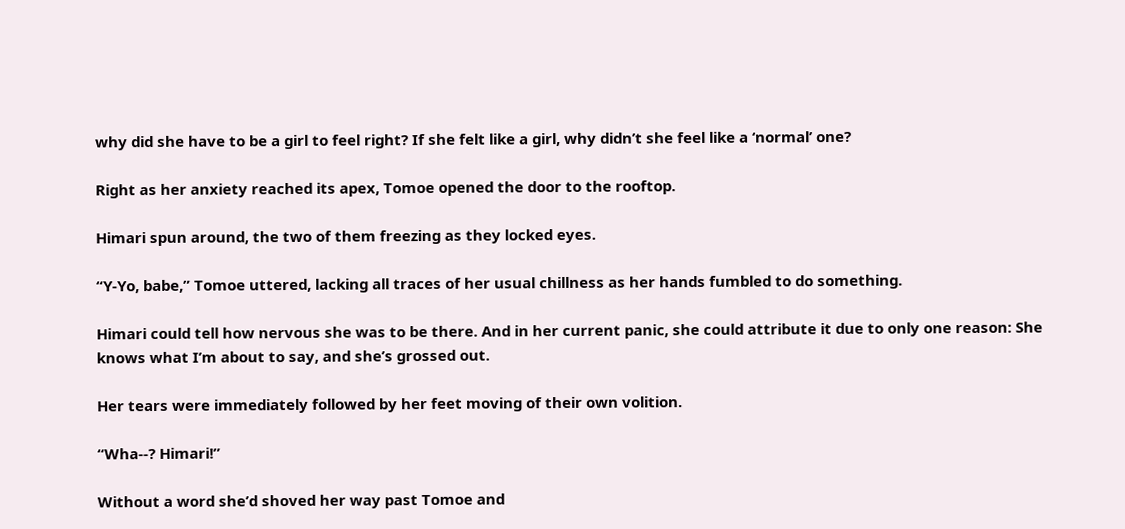why did she have to be a girl to feel right? If she felt like a girl, why didn’t she feel like a ‘normal’ one?

Right as her anxiety reached its apex, Tomoe opened the door to the rooftop.

Himari spun around, the two of them freezing as they locked eyes.

“Y-Yo, babe,” Tomoe uttered, lacking all traces of her usual chillness as her hands fumbled to do something.

Himari could tell how nervous she was to be there. And in her current panic, she could attribute it due to only one reason: She knows what I’m about to say, and she’s grossed out.

Her tears were immediately followed by her feet moving of their own volition.

“Wha--? Himari!”

Without a word she’d shoved her way past Tomoe and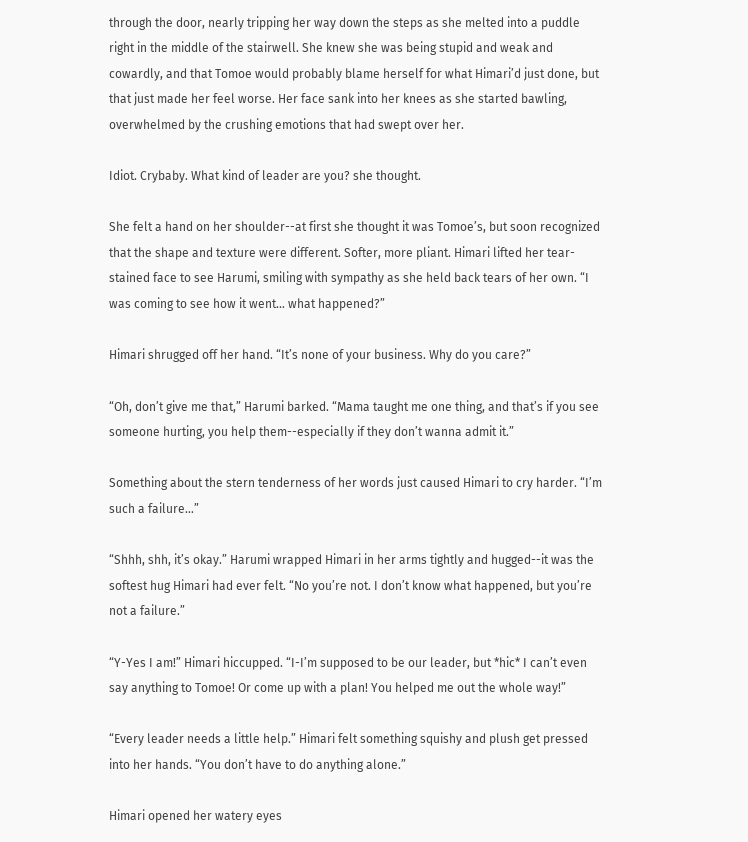through the door, nearly tripping her way down the steps as she melted into a puddle right in the middle of the stairwell. She knew she was being stupid and weak and cowardly, and that Tomoe would probably blame herself for what Himari’d just done, but that just made her feel worse. Her face sank into her knees as she started bawling, overwhelmed by the crushing emotions that had swept over her.

Idiot. Crybaby. What kind of leader are you? she thought.

She felt a hand on her shoulder--at first she thought it was Tomoe’s, but soon recognized that the shape and texture were different. Softer, more pliant. Himari lifted her tear-stained face to see Harumi, smiling with sympathy as she held back tears of her own. “I was coming to see how it went… what happened?”

Himari shrugged off her hand. “It’s none of your business. Why do you care?”

“Oh, don’t give me that,” Harumi barked. “Mama taught me one thing, and that’s if you see someone hurting, you help them--especially if they don’t wanna admit it.”

Something about the stern tenderness of her words just caused Himari to cry harder. “I’m such a failure…”

“Shhh, shh, it’s okay.” Harumi wrapped Himari in her arms tightly and hugged--it was the softest hug Himari had ever felt. “No you’re not. I don’t know what happened, but you’re not a failure.”

“Y-Yes I am!” Himari hiccupped. “I-I’m supposed to be our leader, but *hic* I can’t even say anything to Tomoe! Or come up with a plan! You helped me out the whole way!”

“Every leader needs a little help.” Himari felt something squishy and plush get pressed into her hands. “You don’t have to do anything alone.”

Himari opened her watery eyes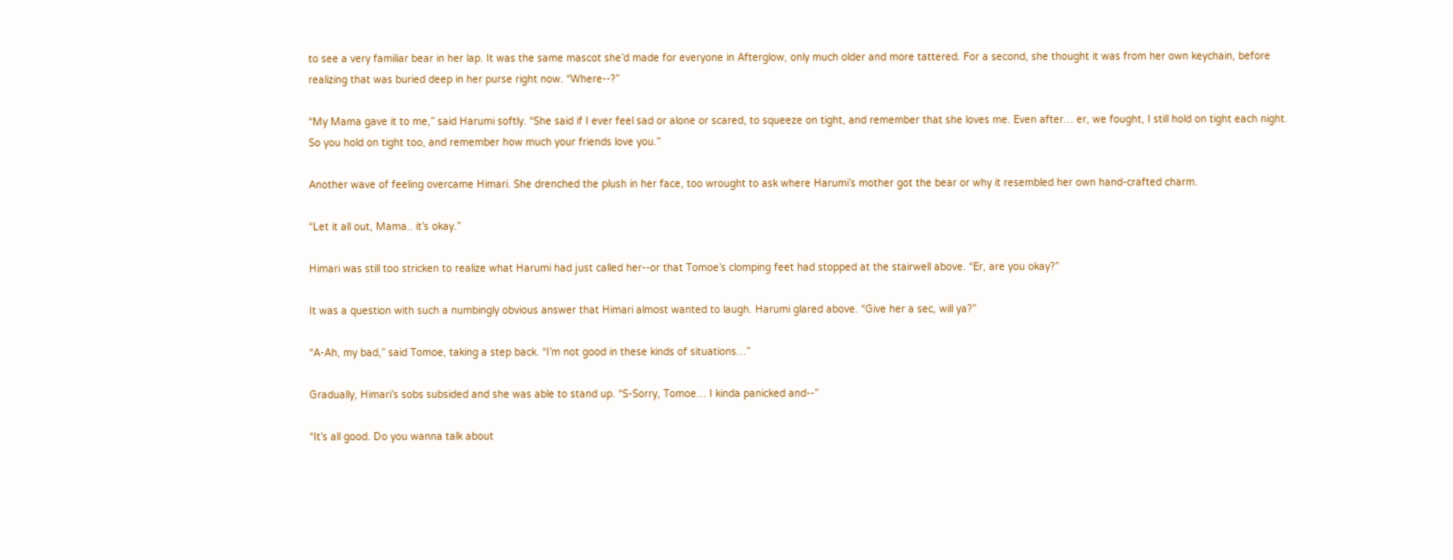to see a very familiar bear in her lap. It was the same mascot she’d made for everyone in Afterglow, only much older and more tattered. For a second, she thought it was from her own keychain, before realizing that was buried deep in her purse right now. “Where--?”

“My Mama gave it to me,” said Harumi softly. “She said if I ever feel sad or alone or scared, to squeeze on tight, and remember that she loves me. Even after… er, we fought, I still hold on tight each night. So you hold on tight too, and remember how much your friends love you.”

Another wave of feeling overcame Himari. She drenched the plush in her face, too wrought to ask where Harumi’s mother got the bear or why it resembled her own hand-crafted charm.

“Let it all out, Mama.. it’s okay.”

Himari was still too stricken to realize what Harumi had just called her--or that Tomoe’s clomping feet had stopped at the stairwell above. “Er, are you okay?”

It was a question with such a numbingly obvious answer that Himari almost wanted to laugh. Harumi glared above. “Give her a sec, will ya?”

“A-Ah, my bad,” said Tomoe, taking a step back. “I’m not good in these kinds of situations…”

Gradually, Himari’s sobs subsided and she was able to stand up. “S-Sorry, Tomoe… I kinda panicked and--”

“It’s all good. Do you wanna talk about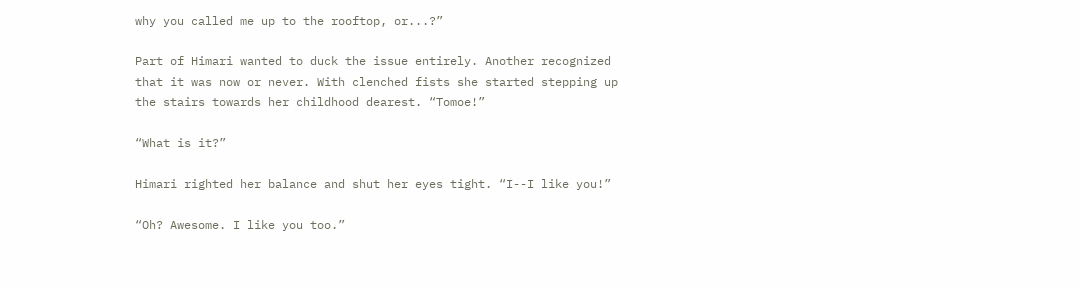why you called me up to the rooftop, or...?”

Part of Himari wanted to duck the issue entirely. Another recognized that it was now or never. With clenched fists she started stepping up the stairs towards her childhood dearest. “Tomoe!”

“What is it?”

Himari righted her balance and shut her eyes tight. “I--I like you!”

“Oh? Awesome. I like you too.”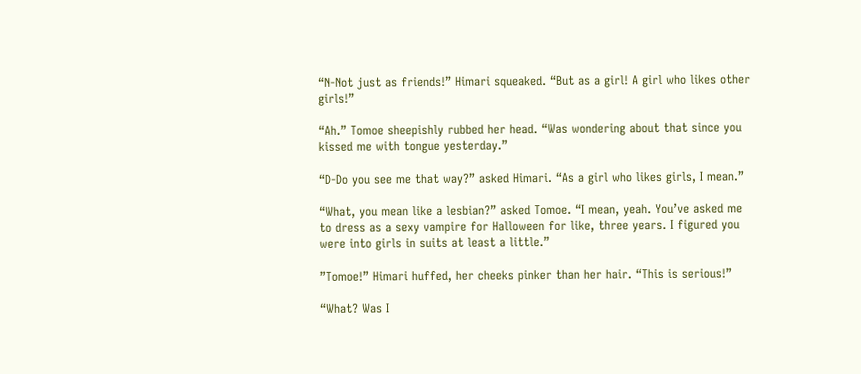“N-Not just as friends!” Himari squeaked. “But as a girl! A girl who likes other girls!”

“Ah.” Tomoe sheepishly rubbed her head. “Was wondering about that since you kissed me with tongue yesterday.”

“D-Do you see me that way?” asked Himari. “As a girl who likes girls, I mean.”

“What, you mean like a lesbian?” asked Tomoe. “I mean, yeah. You’ve asked me to dress as a sexy vampire for Halloween for like, three years. I figured you were into girls in suits at least a little.”

”Tomoe!” Himari huffed, her cheeks pinker than her hair. “This is serious!”

“What? Was I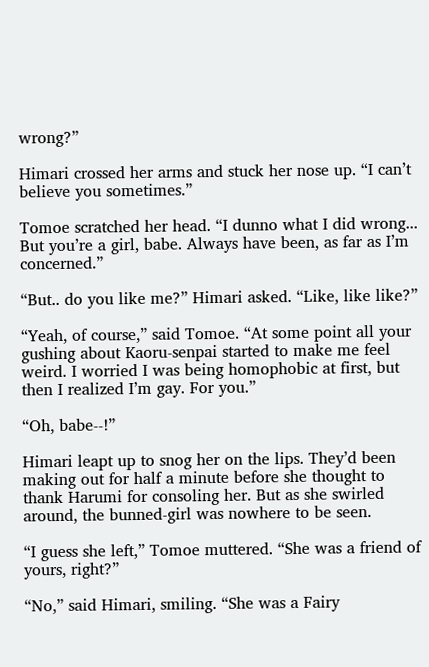wrong?”

Himari crossed her arms and stuck her nose up. “I can’t believe you sometimes.”

Tomoe scratched her head. “I dunno what I did wrong... But you’re a girl, babe. Always have been, as far as I’m concerned.”

“But.. do you like me?” Himari asked. “Like, like like?”

“Yeah, of course,” said Tomoe. “At some point all your gushing about Kaoru-senpai started to make me feel weird. I worried I was being homophobic at first, but then I realized I’m gay. For you.”

“Oh, babe--!”

Himari leapt up to snog her on the lips. They’d been making out for half a minute before she thought to thank Harumi for consoling her. But as she swirled around, the bunned-girl was nowhere to be seen.

“I guess she left,” Tomoe muttered. “She was a friend of yours, right?”

“No,” said Himari, smiling. “She was a Fairy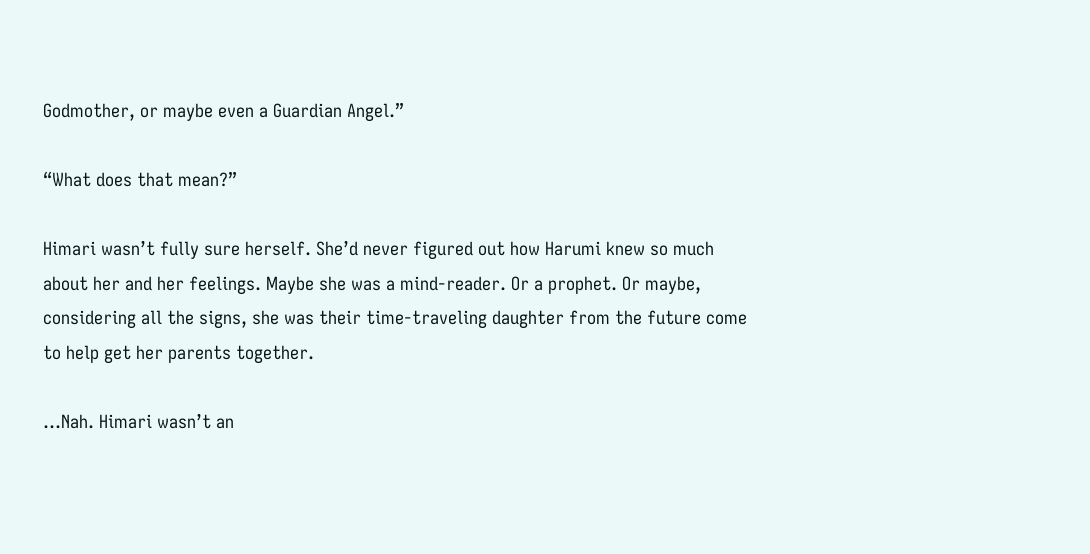Godmother, or maybe even a Guardian Angel.”

“What does that mean?”

Himari wasn’t fully sure herself. She’d never figured out how Harumi knew so much about her and her feelings. Maybe she was a mind-reader. Or a prophet. Or maybe, considering all the signs, she was their time-traveling daughter from the future come to help get her parents together.

...Nah. Himari wasn’t an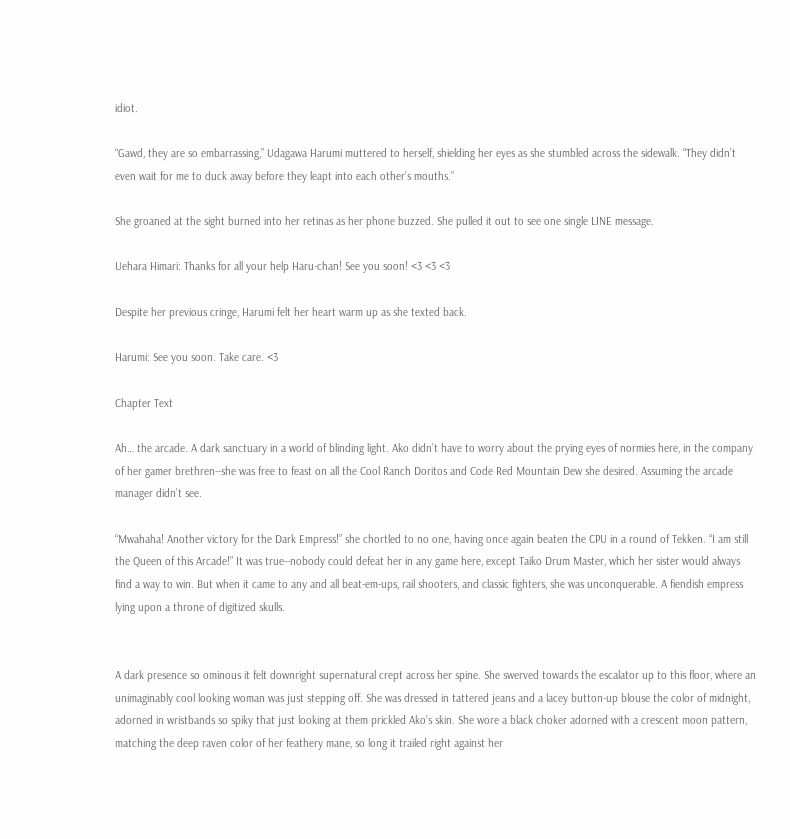idiot.

“Gawd, they are so embarrassing,” Udagawa Harumi muttered to herself, shielding her eyes as she stumbled across the sidewalk. “They didn’t even wait for me to duck away before they leapt into each other’s mouths.”

She groaned at the sight burned into her retinas as her phone buzzed. She pulled it out to see one single LINE message.

Uehara Himari: Thanks for all your help Haru-chan! See you soon! <3 <3 <3

Despite her previous cringe, Harumi felt her heart warm up as she texted back.

Harumi: See you soon. Take care. <3

Chapter Text

Ah… the arcade. A dark sanctuary in a world of blinding light. Ako didn’t have to worry about the prying eyes of normies here, in the company of her gamer brethren--she was free to feast on all the Cool Ranch Doritos and Code Red Mountain Dew she desired. Assuming the arcade manager didn’t see.

“Mwahaha! Another victory for the Dark Empress!” she chortled to no one, having once again beaten the CPU in a round of Tekken. “I am still the Queen of this Arcade!” It was true--nobody could defeat her in any game here, except Taiko Drum Master, which her sister would always find a way to win. But when it came to any and all beat-em-ups, rail shooters, and classic fighters, she was unconquerable. A fiendish empress lying upon a throne of digitized skulls.


A dark presence so ominous it felt downright supernatural crept across her spine. She swerved towards the escalator up to this floor, where an unimaginably cool looking woman was just stepping off. She was dressed in tattered jeans and a lacey button-up blouse the color of midnight, adorned in wristbands so spiky that just looking at them prickled Ako’s skin. She wore a black choker adorned with a crescent moon pattern, matching the deep raven color of her feathery mane, so long it trailed right against her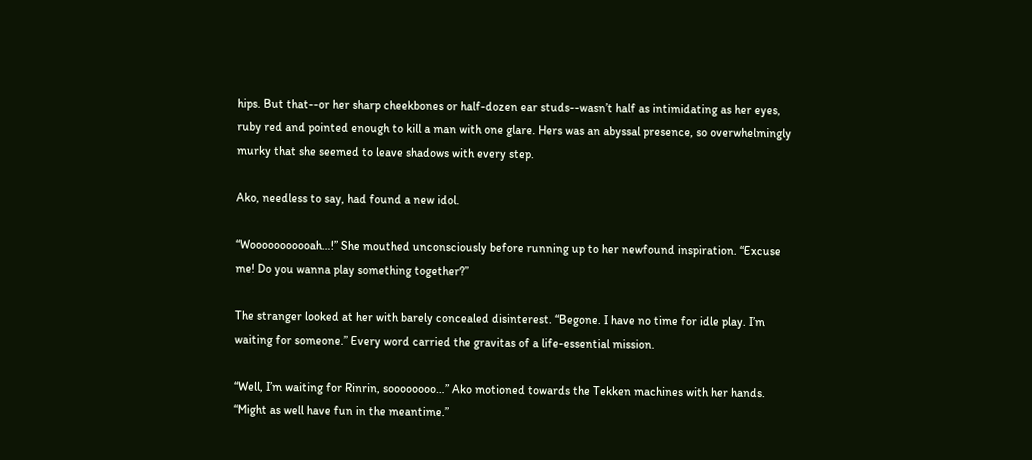hips. But that--or her sharp cheekbones or half-dozen ear studs--wasn’t half as intimidating as her eyes, ruby red and pointed enough to kill a man with one glare. Hers was an abyssal presence, so overwhelmingly murky that she seemed to leave shadows with every step.

Ako, needless to say, had found a new idol.

“Wooooooooooah…!” She mouthed unconsciously before running up to her newfound inspiration. “Excuse me! Do you wanna play something together?”

The stranger looked at her with barely concealed disinterest. “Begone. I have no time for idle play. I’m waiting for someone.” Every word carried the gravitas of a life-essential mission.

“Well, I’m waiting for Rinrin, soooooooo…” Ako motioned towards the Tekken machines with her hands. “Might as well have fun in the meantime.”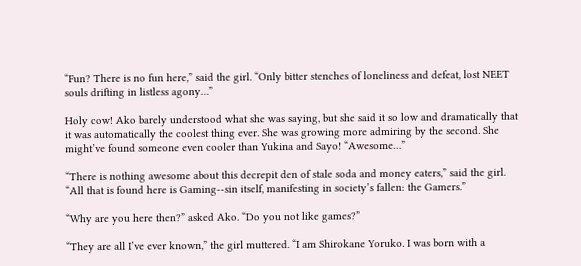“Fun? There is no fun here,” said the girl. “Only bitter stenches of loneliness and defeat, lost NEET souls drifting in listless agony…”

Holy cow! Ako barely understood what she was saying, but she said it so low and dramatically that it was automatically the coolest thing ever. She was growing more admiring by the second. She might’ve found someone even cooler than Yukina and Sayo! “Awesome…”

“There is nothing awesome about this decrepit den of stale soda and money eaters,” said the girl. “All that is found here is Gaming--sin itself, manifesting in society’s fallen: the Gamers.”

“Why are you here then?” asked Ako. “Do you not like games?”

“They are all I’ve ever known,” the girl muttered. “I am Shirokane Yoruko. I was born with a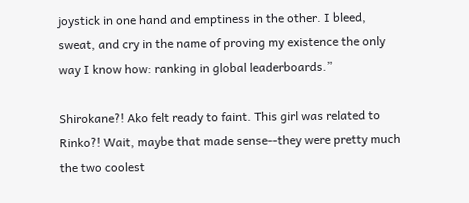joystick in one hand and emptiness in the other. I bleed, sweat, and cry in the name of proving my existence the only way I know how: ranking in global leaderboards.”

Shirokane?! Ako felt ready to faint. This girl was related to Rinko?! Wait, maybe that made sense--they were pretty much the two coolest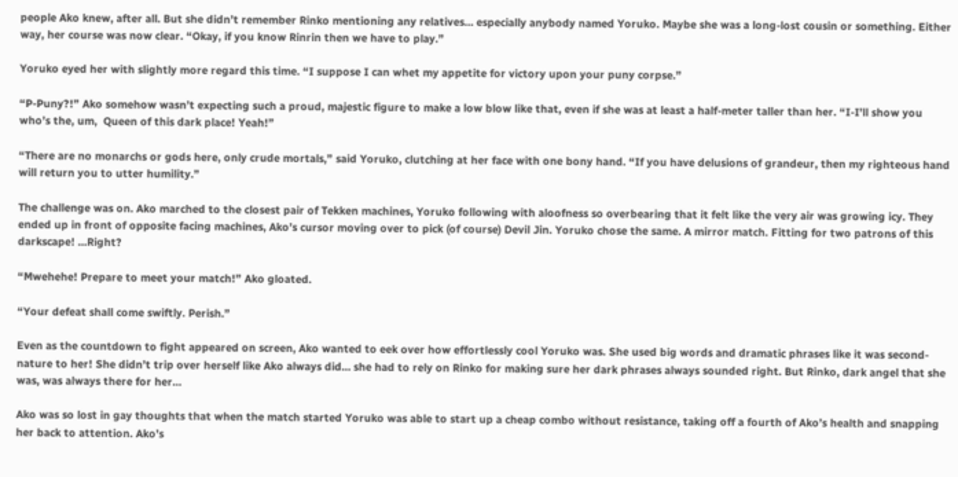people Ako knew, after all. But she didn’t remember Rinko mentioning any relatives… especially anybody named Yoruko. Maybe she was a long-lost cousin or something. Either way, her course was now clear. “Okay, if you know Rinrin then we have to play.”

Yoruko eyed her with slightly more regard this time. “I suppose I can whet my appetite for victory upon your puny corpse.”

“P-Puny?!” Ako somehow wasn’t expecting such a proud, majestic figure to make a low blow like that, even if she was at least a half-meter taller than her. “I-I’ll show you who’s the, um,  Queen of this dark place! Yeah!”

“There are no monarchs or gods here, only crude mortals,” said Yoruko, clutching at her face with one bony hand. “If you have delusions of grandeur, then my righteous hand will return you to utter humility.”

The challenge was on. Ako marched to the closest pair of Tekken machines, Yoruko following with aloofness so overbearing that it felt like the very air was growing icy. They ended up in front of opposite facing machines, Ako’s cursor moving over to pick (of course) Devil Jin. Yoruko chose the same. A mirror match. Fitting for two patrons of this darkscape! ...Right?

“Mwehehe! Prepare to meet your match!” Ako gloated.

“Your defeat shall come swiftly. Perish.”

Even as the countdown to fight appeared on screen, Ako wanted to eek over how effortlessly cool Yoruko was. She used big words and dramatic phrases like it was second-nature to her! She didn’t trip over herself like Ako always did… she had to rely on Rinko for making sure her dark phrases always sounded right. But Rinko, dark angel that she was, was always there for her…

Ako was so lost in gay thoughts that when the match started Yoruko was able to start up a cheap combo without resistance, taking off a fourth of Ako’s health and snapping her back to attention. Ako’s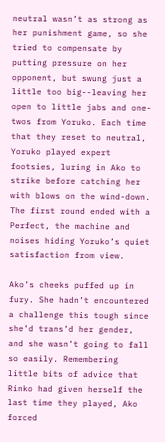neutral wasn’t as strong as her punishment game, so she tried to compensate by putting pressure on her opponent, but swung just a little too big--leaving her open to little jabs and one-twos from Yoruko. Each time that they reset to neutral, Yoruko played expert footsies, luring in Ako to strike before catching her with blows on the wind-down. The first round ended with a Perfect, the machine and noises hiding Yoruko’s quiet satisfaction from view.

Ako’s cheeks puffed up in fury. She hadn’t encountered a challenge this tough since she’d trans’d her gender, and she wasn’t going to fall so easily. Remembering little bits of advice that Rinko had given herself the last time they played, Ako forced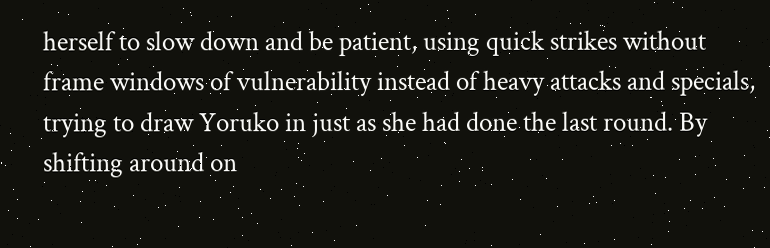herself to slow down and be patient, using quick strikes without frame windows of vulnerability instead of heavy attacks and specials, trying to draw Yoruko in just as she had done the last round. By shifting around on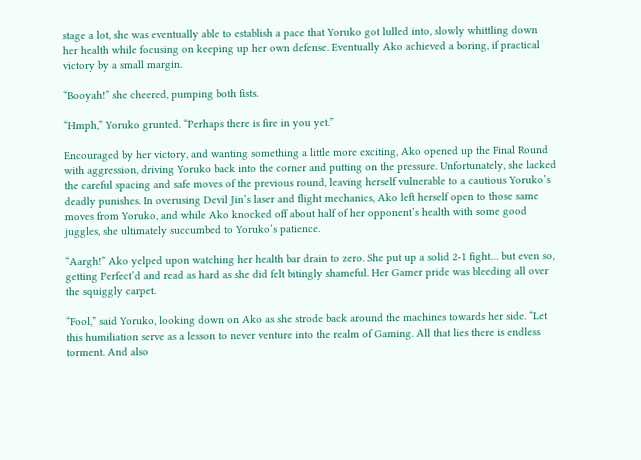stage a lot, she was eventually able to establish a pace that Yoruko got lulled into, slowly whittling down her health while focusing on keeping up her own defense. Eventually Ako achieved a boring, if practical victory by a small margin.

“Booyah!” she cheered, pumping both fists.

“Hmph,” Yoruko grunted. “Perhaps there is fire in you yet.”

Encouraged by her victory, and wanting something a little more exciting, Ako opened up the Final Round with aggression, driving Yoruko back into the corner and putting on the pressure. Unfortunately, she lacked the careful spacing and safe moves of the previous round, leaving herself vulnerable to a cautious Yoruko’s deadly punishes. In overusing Devil Jin’s laser and flight mechanics, Ako left herself open to those same moves from Yoruko, and while Ako knocked off about half of her opponent’s health with some good juggles, she ultimately succumbed to Yoruko’s patience.

“Aargh!” Ako yelped upon watching her health bar drain to zero. She put up a solid 2-1 fight… but even so, getting Perfect’d and read as hard as she did felt bitingly shameful. Her Gamer pride was bleeding all over the squiggly carpet.

“Fool,” said Yoruko, looking down on Ako as she strode back around the machines towards her side. “Let this humiliation serve as a lesson to never venture into the realm of Gaming. All that lies there is endless torment. And also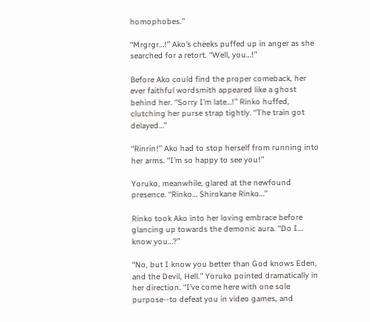homophobes.”

“Mrgrgr…!” Ako’s cheeks puffed up in anger as she searched for a retort. “Well, you…!”

Before Ako could find the proper comeback, her ever faithful wordsmith appeared like a ghost behind her. “Sorry I’m late…!” Rinko huffed, clutching her purse strap tightly. “The train got delayed…”

“Rinrin!” Ako had to stop herself from running into her arms. “I’m so happy to see you!”

Yoruko, meanwhile, glared at the newfound presence. “Rinko… Shirokane Rinko…”

Rinko took Ako into her loving embrace before glancing up towards the demonic aura. “Do I… know you…?”

“No, but I know you better than God knows Eden, and the Devil, Hell.” Yoruko pointed dramatically in her direction. “I’ve come here with one sole purpose--to defeat you in video games, and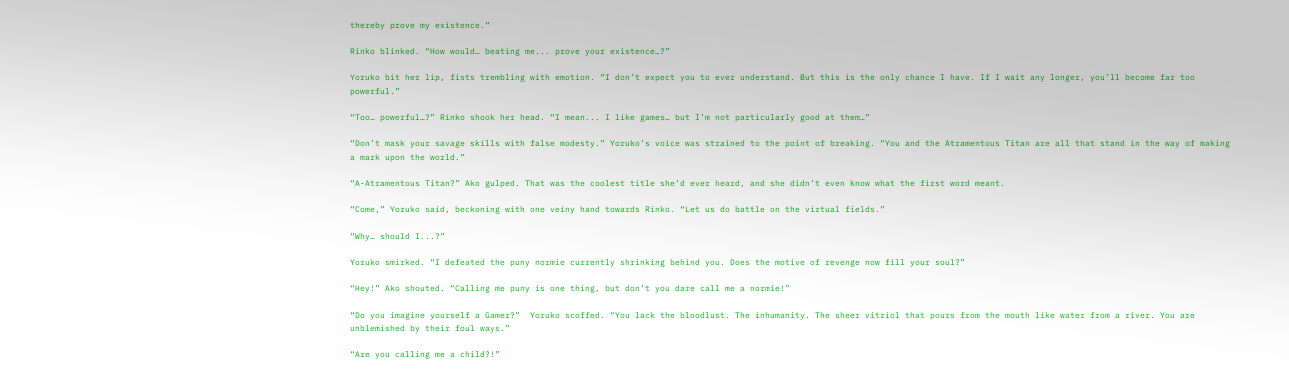thereby prove my existence.”

Rinko blinked. “How would… beating me... prove your existence…?”

Yoruko bit her lip, fists trembling with emotion. “I don’t expect you to ever understand. But this is the only chance I have. If I wait any longer, you’ll become far too powerful.”

“Too… powerful…?” Rinko shook her head. “I mean... I like games… but I’m not particularly good at them…”

“Don’t mask your savage skills with false modesty.” Yoruko’s voice was strained to the point of breaking. “You and the Atramentous Titan are all that stand in the way of making a mark upon the world.”

“A-Atramentous Titan?” Ako gulped. That was the coolest title she’d ever heard, and she didn’t even know what the first word meant.

“Come,” Yoruko said, beckoning with one veiny hand towards Rinko. “Let us do battle on the virtual fields.”

“Why… should I...?”

Yoruko smirked. “I defeated the puny normie currently shrinking behind you. Does the motive of revenge now fill your soul?”

“Hey!” Ako shouted. “Calling me puny is one thing, but don’t you dare call me a normie!”

“Do you imagine yourself a Gamer?”  Yoruko scoffed. “You lack the bloodlust. The inhumanity. The sheer vitriol that pours from the mouth like water from a river. You are unblemished by their foul ways.”

“Are you calling me a child?!”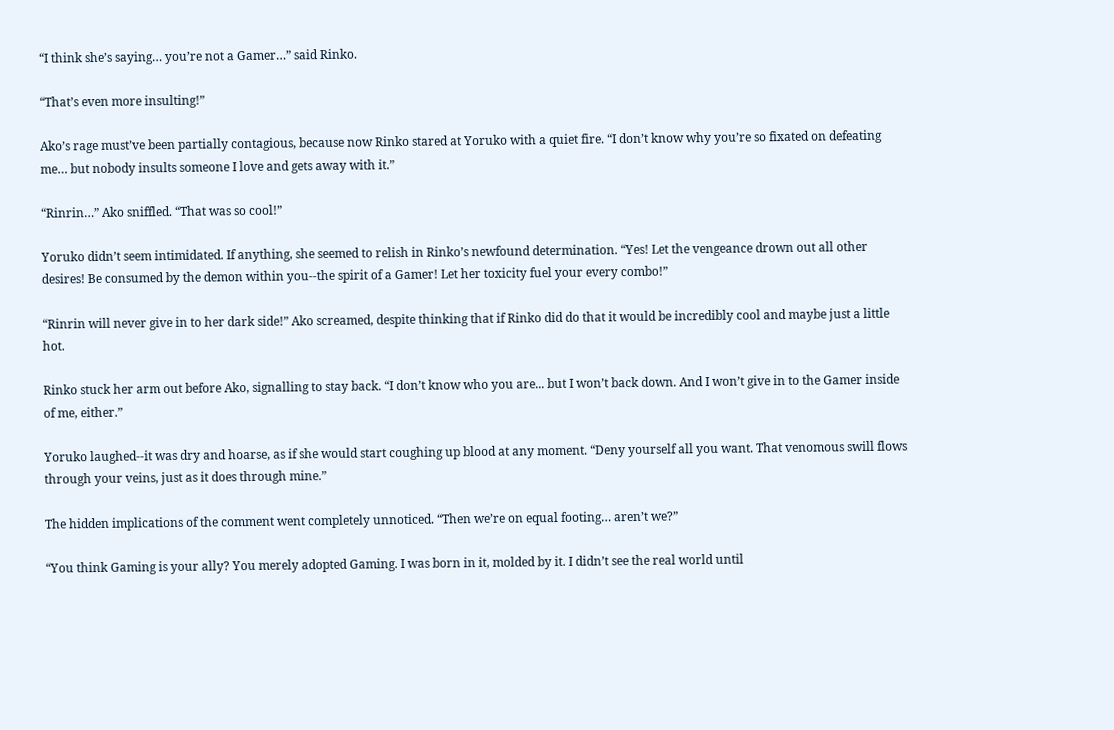“I think she’s saying… you’re not a Gamer…” said Rinko.

“That’s even more insulting!”

Ako’s rage must’ve been partially contagious, because now Rinko stared at Yoruko with a quiet fire. “I don’t know why you’re so fixated on defeating me… but nobody insults someone I love and gets away with it.”

“Rinrin…” Ako sniffled. “That was so cool!”

Yoruko didn’t seem intimidated. If anything, she seemed to relish in Rinko’s newfound determination. “Yes! Let the vengeance drown out all other desires! Be consumed by the demon within you--the spirit of a Gamer! Let her toxicity fuel your every combo!”

“Rinrin will never give in to her dark side!” Ako screamed, despite thinking that if Rinko did do that it would be incredibly cool and maybe just a little hot.

Rinko stuck her arm out before Ako, signalling to stay back. “I don’t know who you are... but I won’t back down. And I won’t give in to the Gamer inside of me, either.”

Yoruko laughed--it was dry and hoarse, as if she would start coughing up blood at any moment. “Deny yourself all you want. That venomous swill flows through your veins, just as it does through mine.”

The hidden implications of the comment went completely unnoticed. “Then we’re on equal footing… aren’t we?”

“You think Gaming is your ally? You merely adopted Gaming. I was born in it, molded by it. I didn’t see the real world until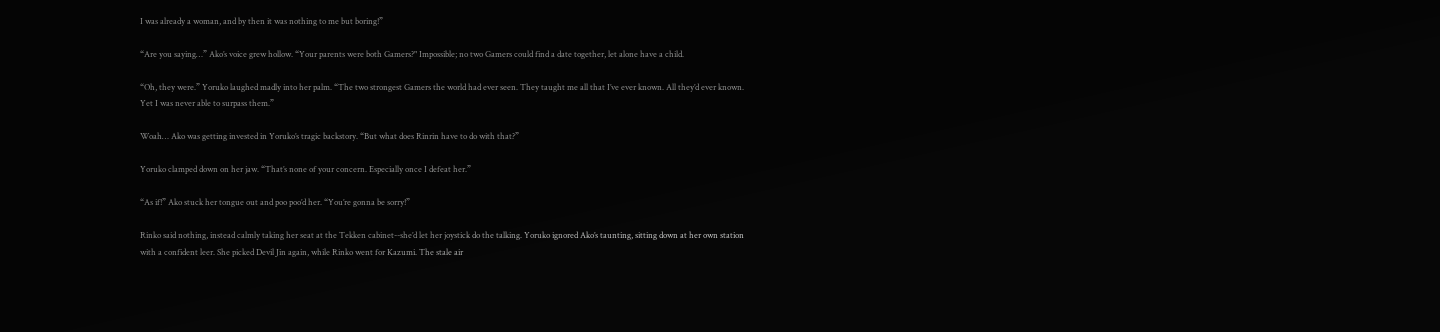I was already a woman, and by then it was nothing to me but boring!”

“Are you saying…” Ako’s voice grew hollow. “Your parents were both Gamers?" Impossible; no two Gamers could find a date together, let alone have a child.

“Oh, they were.” Yoruko laughed madly into her palm. “The two strongest Gamers the world had ever seen. They taught me all that I’ve ever known. All they’d ever known. Yet I was never able to surpass them.”

Woah… Ako was getting invested in Yoruko’s tragic backstory. “But what does Rinrin have to do with that?”

Yoruko clamped down on her jaw. “That’s none of your concern. Especially once I defeat her.”

“As if!” Ako stuck her tongue out and poo poo’d her. “You’re gonna be sorry!”

Rinko said nothing, instead calmly taking her seat at the Tekken cabinet--she’d let her joystick do the talking. Yoruko ignored Ako’s taunting, sitting down at her own station with a confident leer. She picked Devil Jin again, while Rinko went for Kazumi. The stale air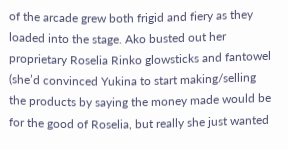of the arcade grew both frigid and fiery as they loaded into the stage. Ako busted out her proprietary Roselia Rinko glowsticks and fantowel (she’d convinced Yukina to start making/selling the products by saying the money made would be for the good of Roselia, but really she just wanted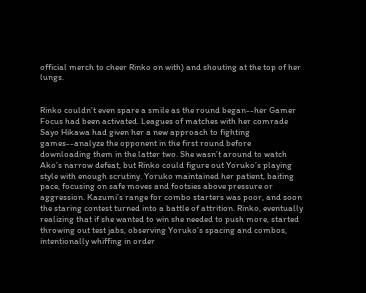official merch to cheer Rinko on with) and shouting at the top of her lungs.


Rinko couldn’t even spare a smile as the round began--her Gamer Focus had been activated. Leagues of matches with her comrade Sayo Hikawa had given her a new approach to fighting games--analyze the opponent in the first round before downloading them in the latter two. She wasn’t around to watch Ako’s narrow defeat, but Rinko could figure out Yoruko’s playing style with enough scrutiny. Yoruko maintained her patient, baiting pace, focusing on safe moves and footsies above pressure or aggression. Kazumi’s range for combo starters was poor, and soon the staring contest turned into a battle of attrition. Rinko, eventually realizing that if she wanted to win she needed to push more, started throwing out test jabs, observing Yoruko’s spacing and combos, intentionally whiffing in order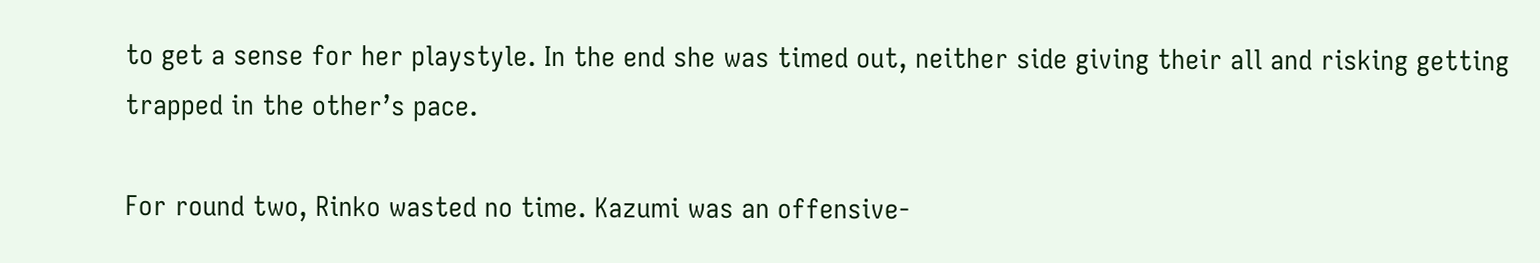to get a sense for her playstyle. In the end she was timed out, neither side giving their all and risking getting trapped in the other’s pace.

For round two, Rinko wasted no time. Kazumi was an offensive-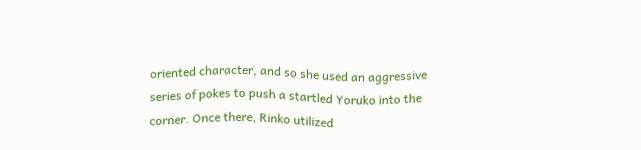oriented character, and so she used an aggressive series of pokes to push a startled Yoruko into the corner. Once there, Rinko utilized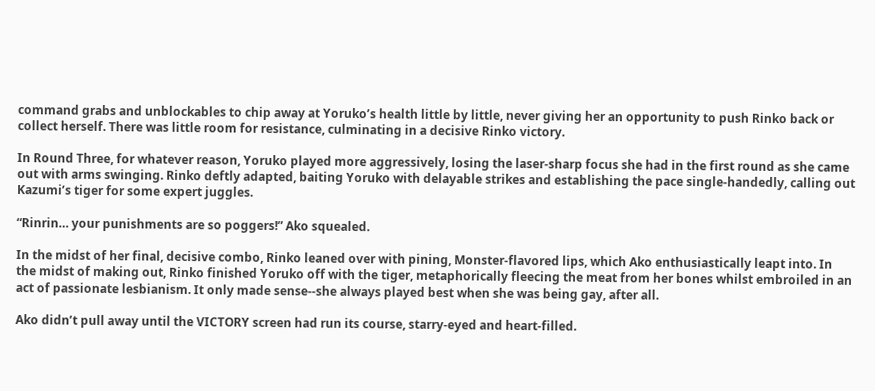command grabs and unblockables to chip away at Yoruko’s health little by little, never giving her an opportunity to push Rinko back or collect herself. There was little room for resistance, culminating in a decisive Rinko victory.

In Round Three, for whatever reason, Yoruko played more aggressively, losing the laser-sharp focus she had in the first round as she came out with arms swinging. Rinko deftly adapted, baiting Yoruko with delayable strikes and establishing the pace single-handedly, calling out Kazumi’s tiger for some expert juggles.

“Rinrin… your punishments are so poggers!” Ako squealed.

In the midst of her final, decisive combo, Rinko leaned over with pining, Monster-flavored lips, which Ako enthusiastically leapt into. In the midst of making out, Rinko finished Yoruko off with the tiger, metaphorically fleecing the meat from her bones whilst embroiled in an act of passionate lesbianism. It only made sense--she always played best when she was being gay, after all.

Ako didn’t pull away until the VICTORY screen had run its course, starry-eyed and heart-filled.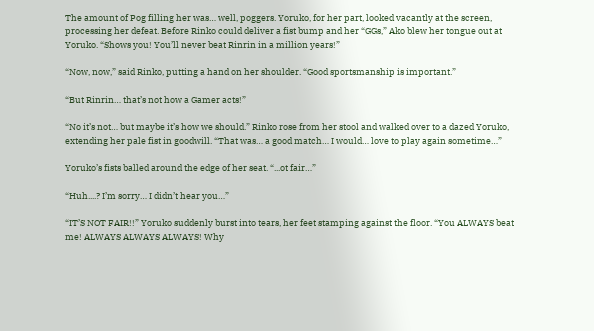The amount of Pog filling her was… well, poggers. Yoruko, for her part, looked vacantly at the screen, processing her defeat. Before Rinko could deliver a fist bump and her “GGs,” Ako blew her tongue out at Yoruko. “Shows you! You’ll never beat Rinrin in a million years!”

“Now, now,” said Rinko, putting a hand on her shoulder. “Good sportsmanship is important.”

“But Rinrin… that’s not how a Gamer acts!”

“No it’s not… but maybe it’s how we should.” Rinko rose from her stool and walked over to a dazed Yoruko, extending her pale fist in goodwill. “That was… a good match… I would… love to play again sometime…”

Yoruko’s fists balled around the edge of her seat. “...ot fair…”

“Huh....? I’m sorry… I didn’t hear you…”

“IT’S NOT FAIR!!” Yoruko suddenly burst into tears, her feet stamping against the floor. “You ALWAYS beat me! ALWAYS ALWAYS ALWAYS! Why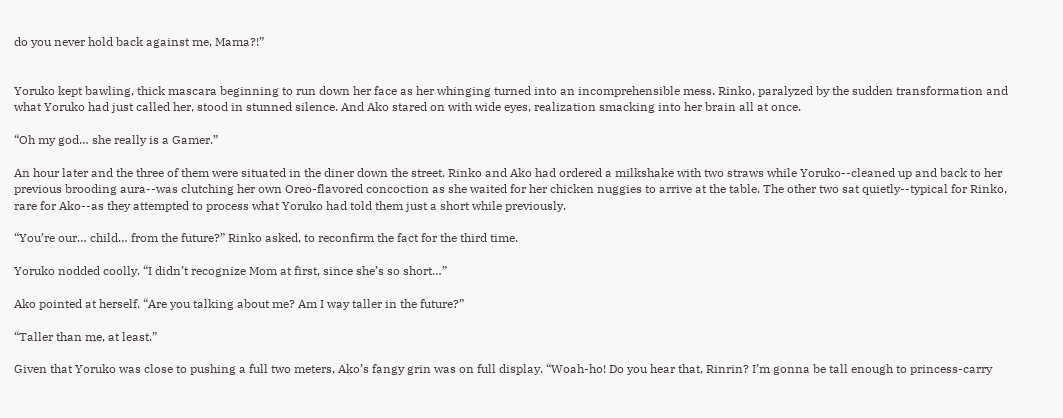do you never hold back against me, Mama?!”


Yoruko kept bawling, thick mascara beginning to run down her face as her whinging turned into an incomprehensible mess. Rinko, paralyzed by the sudden transformation and what Yoruko had just called her, stood in stunned silence. And Ako stared on with wide eyes, realization smacking into her brain all at once.

“Oh my god… she really is a Gamer.”

An hour later and the three of them were situated in the diner down the street. Rinko and Ako had ordered a milkshake with two straws while Yoruko--cleaned up and back to her previous brooding aura--was clutching her own Oreo-flavored concoction as she waited for her chicken nuggies to arrive at the table. The other two sat quietly--typical for Rinko, rare for Ako--as they attempted to process what Yoruko had told them just a short while previously.

“You’re our… child… from the future?” Rinko asked, to reconfirm the fact for the third time.

Yoruko nodded coolly. “I didn’t recognize Mom at first, since she’s so short…”

Ako pointed at herself. “Are you talking about me? Am I way taller in the future?”

“Taller than me, at least.”

Given that Yoruko was close to pushing a full two meters, Ako’s fangy grin was on full display. “Woah-ho! Do you hear that, Rinrin? I’m gonna be tall enough to princess-carry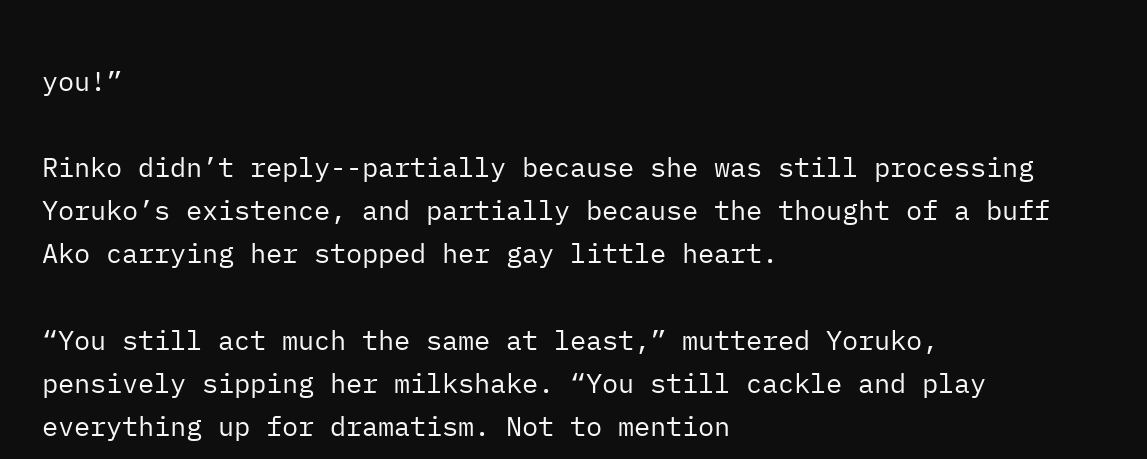you!”

Rinko didn’t reply--partially because she was still processing Yoruko’s existence, and partially because the thought of a buff Ako carrying her stopped her gay little heart.

“You still act much the same at least,” muttered Yoruko, pensively sipping her milkshake. “You still cackle and play everything up for dramatism. Not to mention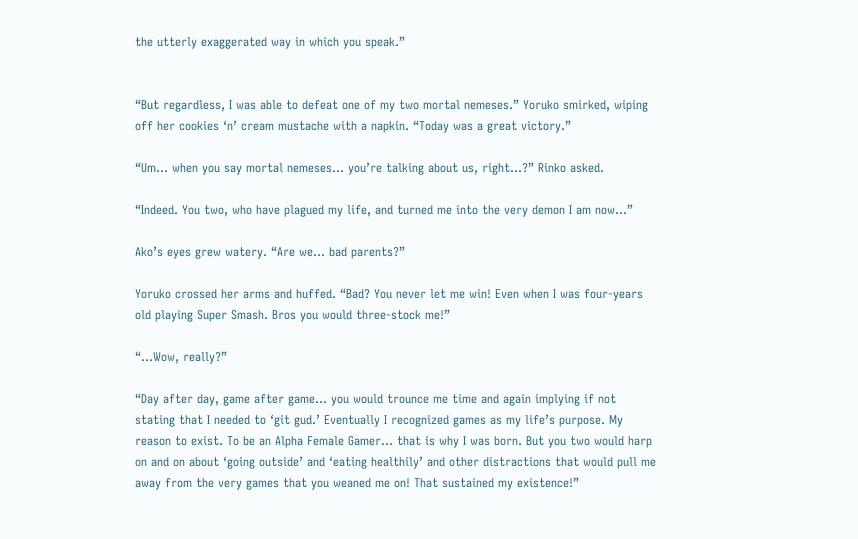the utterly exaggerated way in which you speak.”


“But regardless, I was able to defeat one of my two mortal nemeses.” Yoruko smirked, wiping off her cookies ‘n’ cream mustache with a napkin. “Today was a great victory.”

“Um… when you say mortal nemeses… you’re talking about us, right…?” Rinko asked.

“Indeed. You two, who have plagued my life, and turned me into the very demon I am now…”

Ako’s eyes grew watery. “Are we… bad parents?”

Yoruko crossed her arms and huffed. “Bad? You never let me win! Even when I was four-years old playing Super Smash. Bros you would three-stock me!”

“...Wow, really?”

“Day after day, game after game… you would trounce me time and again implying if not stating that I needed to ‘git gud.’ Eventually I recognized games as my life’s purpose. My reason to exist. To be an Alpha Female Gamer… that is why I was born. But you two would harp on and on about ‘going outside’ and ‘eating healthily’ and other distractions that would pull me away from the very games that you weaned me on! That sustained my existence!”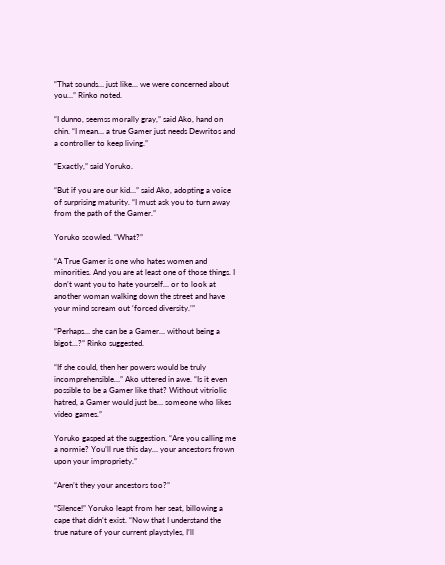“That sounds… just like… we were concerned about you…” Rinko noted.

“I dunno, seemss morally gray,” said Ako, hand on chin. “I mean… a true Gamer just needs Dewritos and a controller to keep living.”

“Exactly,” said Yoruko.

“But if you are our kid…” said Ako, adopting a voice of surprising maturity. “I must ask you to turn away from the path of the Gamer.”

Yoruko scowled. “What?”

“A True Gamer is one who hates women and minorities. And you are at least one of those things. I don’t want you to hate yourself… or to look at another woman walking down the street and have your mind scream out ‘forced diversity.’”

“Perhaps… she can be a Gamer… without being a bigot...?” Rinko suggested.

“If she could, then her powers would be truly incomprehensible…” Ako uttered in awe. “Is it even possible to be a Gamer like that? Without vitriolic hatred, a Gamer would just be… someone who likes video games.”

Yoruko gasped at the suggestion. “Are you calling me a normie? You’ll rue this day… your ancestors frown upon your impropriety.”

“Aren’t they your ancestors too?”

“Silence!” Yoruko leapt from her seat, billowing a cape that didn’t exist. “Now that I understand the true nature of your current playstyles, I’ll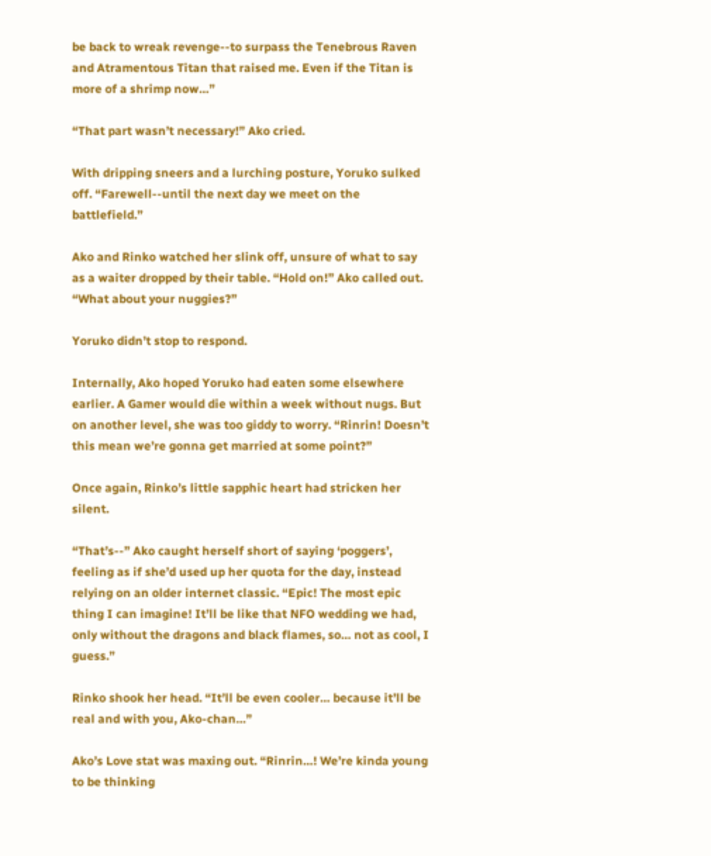be back to wreak revenge--to surpass the Tenebrous Raven and Atramentous Titan that raised me. Even if the Titan is more of a shrimp now…”

“That part wasn’t necessary!” Ako cried.

With dripping sneers and a lurching posture, Yoruko sulked off. “Farewell--until the next day we meet on the battlefield.”

Ako and Rinko watched her slink off, unsure of what to say as a waiter dropped by their table. “Hold on!” Ako called out. “What about your nuggies?”

Yoruko didn’t stop to respond.

Internally, Ako hoped Yoruko had eaten some elsewhere earlier. A Gamer would die within a week without nugs. But on another level, she was too giddy to worry. “Rinrin! Doesn’t this mean we’re gonna get married at some point?”

Once again, Rinko’s little sapphic heart had stricken her silent.

“That’s--” Ako caught herself short of saying ‘poggers’, feeling as if she’d used up her quota for the day, instead relying on an older internet classic. “Epic! The most epic thing I can imagine! It’ll be like that NFO wedding we had, only without the dragons and black flames, so… not as cool, I guess.”

Rinko shook her head. “It’ll be even cooler… because it’ll be real and with you, Ako-chan…”

Ako’s Love stat was maxing out. “Rinrin…! We’re kinda young to be thinking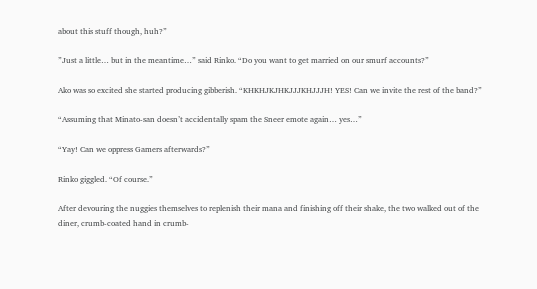about this stuff though, huh?”

”Just a little… but in the meantime…” said Rinko. “Do you want to get married on our smurf accounts?”

Ako was so excited she started producing gibberish. “KHKHJKJHKJJJKHJJJH! YES! Can we invite the rest of the band?”

“Assuming that Minato-san doesn’t accidentally spam the Sneer emote again… yes…”

“Yay! Can we oppress Gamers afterwards?”

Rinko giggled. “Of course.”

After devouring the nuggies themselves to replenish their mana and finishing off their shake, the two walked out of the diner, crumb-coated hand in crumb-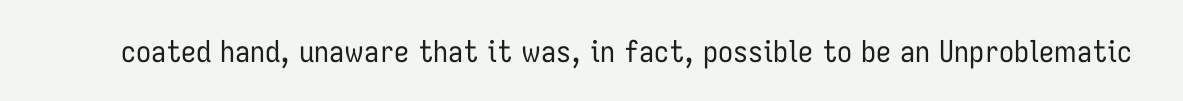coated hand, unaware that it was, in fact, possible to be an Unproblematic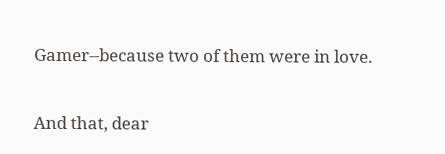Gamer--because two of them were in love.

And that, dear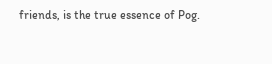friends, is the true essence of Pog.